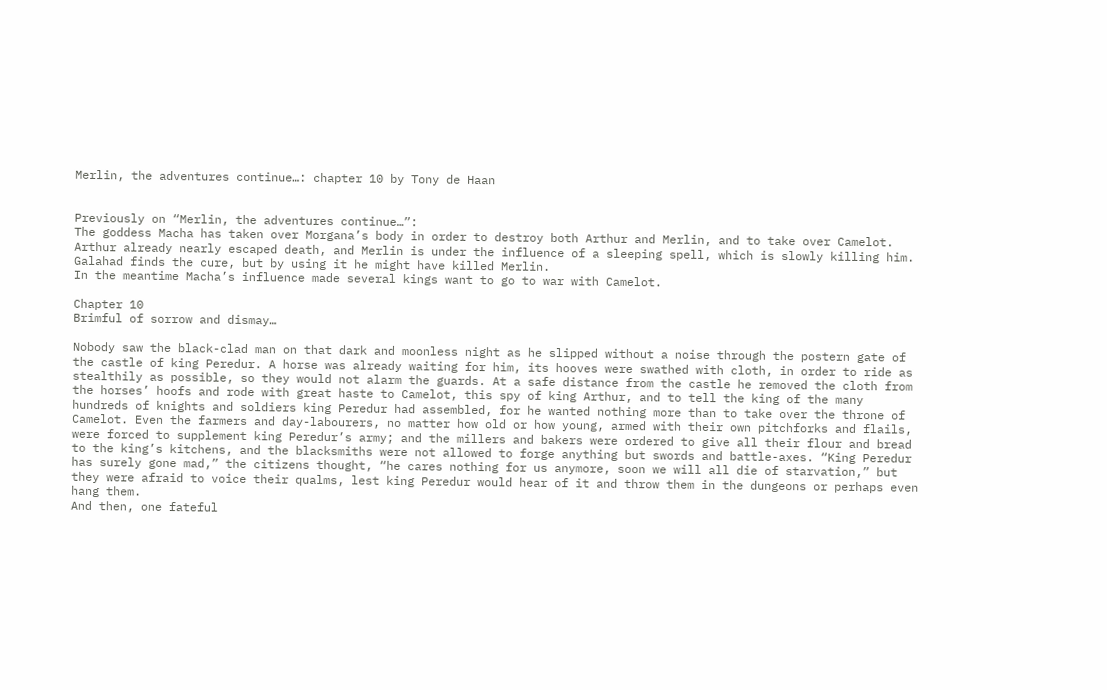Merlin, the adventures continue…: chapter 10 by Tony de Haan


Previously on “Merlin, the adventures continue…”:
The goddess Macha has taken over Morgana’s body in order to destroy both Arthur and Merlin, and to take over Camelot. Arthur already nearly escaped death, and Merlin is under the influence of a sleeping spell, which is slowly killing him.
Galahad finds the cure, but by using it he might have killed Merlin.
In the meantime Macha’s influence made several kings want to go to war with Camelot.

Chapter 10
Brimful of sorrow and dismay…

Nobody saw the black-clad man on that dark and moonless night as he slipped without a noise through the postern gate of the castle of king Peredur. A horse was already waiting for him, its hooves were swathed with cloth, in order to ride as stealthily as possible, so they would not alarm the guards. At a safe distance from the castle he removed the cloth from the horses’ hoofs and rode with great haste to Camelot, this spy of king Arthur, and to tell the king of the many hundreds of knights and soldiers king Peredur had assembled, for he wanted nothing more than to take over the throne of Camelot. Even the farmers and day-labourers, no matter how old or how young, armed with their own pitchforks and flails, were forced to supplement king Peredur’s army; and the millers and bakers were ordered to give all their flour and bread to the king’s kitchens, and the blacksmiths were not allowed to forge anything but swords and battle-axes. “King Peredur has surely gone mad,” the citizens thought, “he cares nothing for us anymore, soon we will all die of starvation,” but they were afraid to voice their qualms, lest king Peredur would hear of it and throw them in the dungeons or perhaps even hang them.
And then, one fateful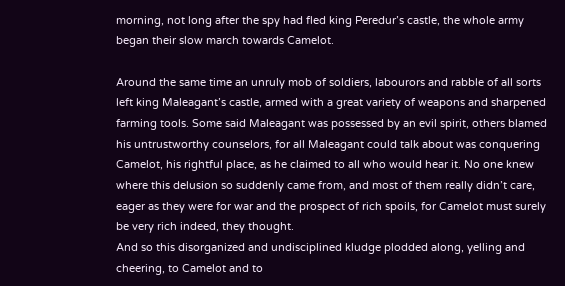morning, not long after the spy had fled king Peredur’s castle, the whole army began their slow march towards Camelot.

Around the same time an unruly mob of soldiers, labourors and rabble of all sorts left king Maleagant’s castle, armed with a great variety of weapons and sharpened farming tools. Some said Maleagant was possessed by an evil spirit, others blamed his untrustworthy counselors, for all Maleagant could talk about was conquering Camelot, his rightful place, as he claimed to all who would hear it. No one knew where this delusion so suddenly came from, and most of them really didn’t care, eager as they were for war and the prospect of rich spoils, for Camelot must surely be very rich indeed, they thought.
And so this disorganized and undisciplined kludge plodded along, yelling and cheering, to Camelot and to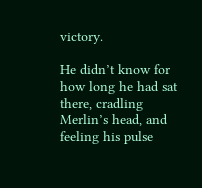victory.

He didn’t know for how long he had sat there, cradling Merlin’s head, and feeling his pulse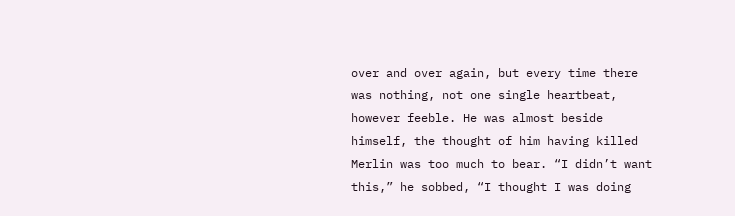over and over again, but every time there was nothing, not one single heartbeat, however feeble. He was almost beside himself, the thought of him having killed Merlin was too much to bear. “I didn’t want this,” he sobbed, “I thought I was doing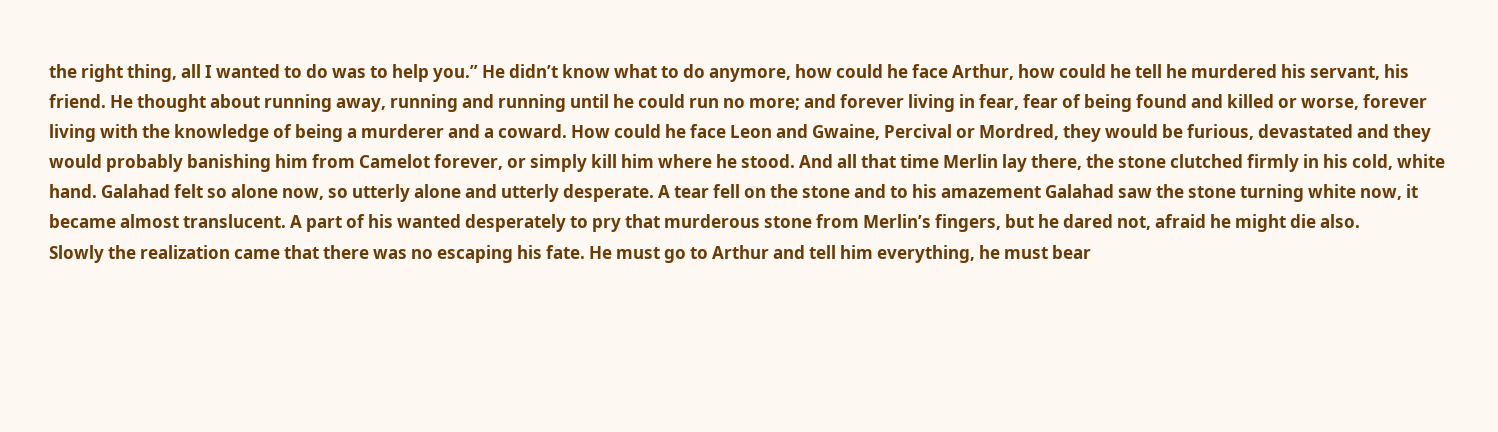the right thing, all I wanted to do was to help you.” He didn’t know what to do anymore, how could he face Arthur, how could he tell he murdered his servant, his friend. He thought about running away, running and running until he could run no more; and forever living in fear, fear of being found and killed or worse, forever living with the knowledge of being a murderer and a coward. How could he face Leon and Gwaine, Percival or Mordred, they would be furious, devastated and they would probably banishing him from Camelot forever, or simply kill him where he stood. And all that time Merlin lay there, the stone clutched firmly in his cold, white hand. Galahad felt so alone now, so utterly alone and utterly desperate. A tear fell on the stone and to his amazement Galahad saw the stone turning white now, it became almost translucent. A part of his wanted desperately to pry that murderous stone from Merlin’s fingers, but he dared not, afraid he might die also.
Slowly the realization came that there was no escaping his fate. He must go to Arthur and tell him everything, he must bear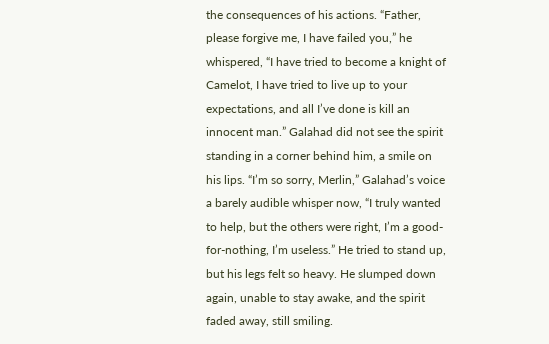the consequences of his actions. “Father, please forgive me, I have failed you,” he whispered, “I have tried to become a knight of Camelot, I have tried to live up to your expectations, and all I’ve done is kill an innocent man.” Galahad did not see the spirit standing in a corner behind him, a smile on his lips. “I’m so sorry, Merlin,” Galahad’s voice a barely audible whisper now, “I truly wanted to help, but the others were right, I’m a good-for-nothing, I’m useless.” He tried to stand up, but his legs felt so heavy. He slumped down again, unable to stay awake, and the spirit faded away, still smiling.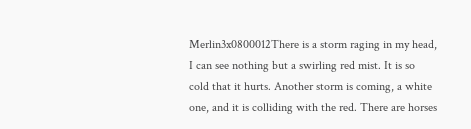Merlin3x0800012There is a storm raging in my head, I can see nothing but a swirling red mist. It is so cold that it hurts. Another storm is coming, a white one, and it is colliding with the red. There are horses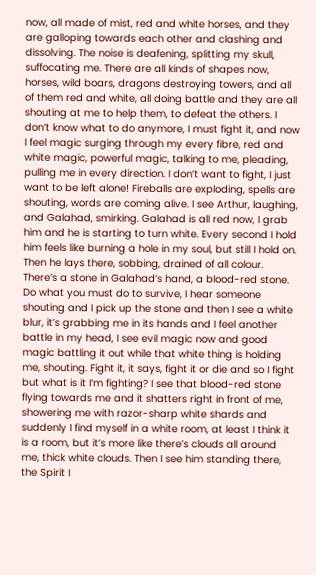now, all made of mist, red and white horses, and they are galloping towards each other and clashing and dissolving. The noise is deafening, splitting my skull, suffocating me. There are all kinds of shapes now, horses, wild boars, dragons destroying towers, and all of them red and white, all doing battle and they are all shouting at me to help them, to defeat the others. I don’t know what to do anymore, I must fight it, and now I feel magic surging through my every fibre, red and white magic, powerful magic, talking to me, pleading, pulling me in every direction. I don’t want to fight, I just want to be left alone! Fireballs are exploding, spells are shouting, words are coming alive. I see Arthur, laughing, and Galahad, smirking. Galahad is all red now, I grab him and he is starting to turn white. Every second I hold him feels like burning a hole in my soul, but still I hold on. Then he lays there, sobbing, drained of all colour. There’s a stone in Galahad’s hand, a blood-red stone. Do what you must do to survive, I hear someone shouting and I pick up the stone and then I see a white blur, it’s grabbing me in its hands and I feel another battle in my head, I see evil magic now and good magic battling it out while that white thing is holding me, shouting. Fight it, it says, fight it or die and so I fight but what is it I’m fighting? I see that blood-red stone flying towards me and it shatters right in front of me, showering me with razor-sharp white shards and suddenly I find myself in a white room, at least I think it is a room, but it’s more like there’s clouds all around me, thick white clouds. Then I see him standing there, the Spirit I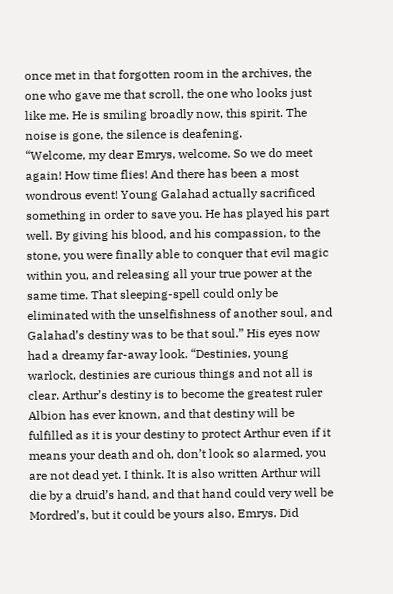once met in that forgotten room in the archives, the one who gave me that scroll, the one who looks just like me. He is smiling broadly now, this spirit. The noise is gone, the silence is deafening.
“Welcome, my dear Emrys, welcome. So we do meet again! How time flies! And there has been a most wondrous event! Young Galahad actually sacrificed something in order to save you. He has played his part well. By giving his blood, and his compassion, to the stone, you were finally able to conquer that evil magic within you, and releasing all your true power at the same time. That sleeping-spell could only be eliminated with the unselfishness of another soul, and Galahad’s destiny was to be that soul.” His eyes now had a dreamy far-away look. “Destinies, young warlock, destinies are curious things and not all is clear. Arthur’s destiny is to become the greatest ruler Albion has ever known, and that destiny will be fulfilled as it is your destiny to protect Arthur even if it means your death and oh, don’t look so alarmed, you are not dead yet. I think. It is also written Arthur will die by a druid’s hand, and that hand could very well be Mordred’s, but it could be yours also, Emrys. Did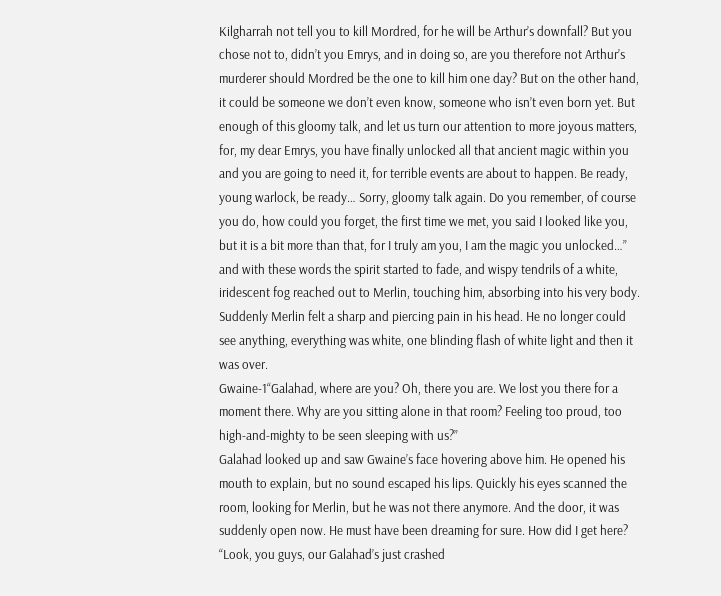Kilgharrah not tell you to kill Mordred, for he will be Arthur’s downfall? But you chose not to, didn’t you Emrys, and in doing so, are you therefore not Arthur’s murderer should Mordred be the one to kill him one day? But on the other hand, it could be someone we don’t even know, someone who isn’t even born yet. But enough of this gloomy talk, and let us turn our attention to more joyous matters, for, my dear Emrys, you have finally unlocked all that ancient magic within you and you are going to need it, for terrible events are about to happen. Be ready, young warlock, be ready… Sorry, gloomy talk again. Do you remember, of course you do, how could you forget, the first time we met, you said I looked like you, but it is a bit more than that, for I truly am you, I am the magic you unlocked…” and with these words the spirit started to fade, and wispy tendrils of a white, iridescent fog reached out to Merlin, touching him, absorbing into his very body. Suddenly Merlin felt a sharp and piercing pain in his head. He no longer could see anything, everything was white, one blinding flash of white light and then it was over.
Gwaine-1“Galahad, where are you? Oh, there you are. We lost you there for a moment there. Why are you sitting alone in that room? Feeling too proud, too high-and-mighty to be seen sleeping with us?”
Galahad looked up and saw Gwaine’s face hovering above him. He opened his mouth to explain, but no sound escaped his lips. Quickly his eyes scanned the room, looking for Merlin, but he was not there anymore. And the door, it was suddenly open now. He must have been dreaming for sure. How did I get here?
“Look, you guys, our Galahad’s just crashed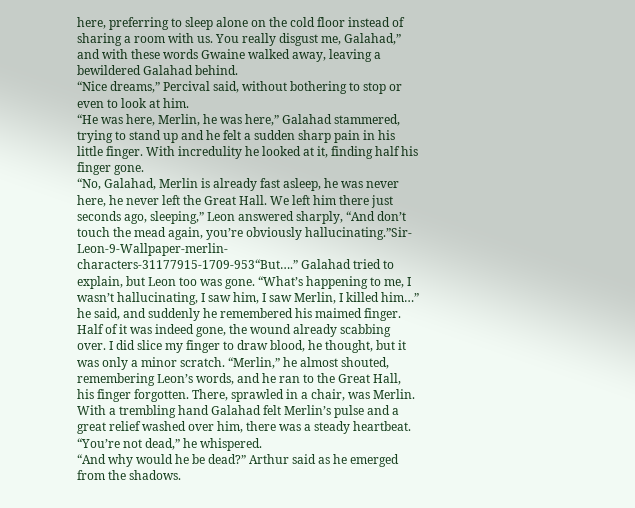here, preferring to sleep alone on the cold floor instead of sharing a room with us. You really disgust me, Galahad,” and with these words Gwaine walked away, leaving a bewildered Galahad behind.
“Nice dreams,” Percival said, without bothering to stop or even to look at him.
“He was here, Merlin, he was here,” Galahad stammered, trying to stand up and he felt a sudden sharp pain in his little finger. With incredulity he looked at it, finding half his finger gone.
“No, Galahad, Merlin is already fast asleep, he was never here, he never left the Great Hall. We left him there just seconds ago, sleeping,” Leon answered sharply, “And don’t touch the mead again, you’re obviously hallucinating.”Sir-Leon-9-Wallpaper-merlin-characters-31177915-1709-953“But….” Galahad tried to explain, but Leon too was gone. “What’s happening to me, I wasn’t hallucinating, I saw him, I saw Merlin, I killed him…” he said, and suddenly he remembered his maimed finger. Half of it was indeed gone, the wound already scabbing over. I did slice my finger to draw blood, he thought, but it was only a minor scratch. “Merlin,” he almost shouted, remembering Leon’s words, and he ran to the Great Hall, his finger forgotten. There, sprawled in a chair, was Merlin. With a trembling hand Galahad felt Merlin’s pulse and a great relief washed over him, there was a steady heartbeat. “You’re not dead,” he whispered.
“And why would he be dead?” Arthur said as he emerged from the shadows.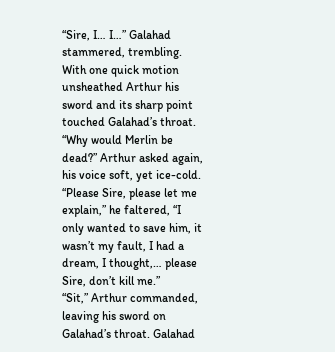“Sire, I… I…” Galahad stammered, trembling.
With one quick motion unsheathed Arthur his sword and its sharp point touched Galahad’s throat. “Why would Merlin be dead?” Arthur asked again, his voice soft, yet ice-cold.
“Please Sire, please let me explain,” he faltered, “I only wanted to save him, it wasn’t my fault, I had a dream, I thought,… please Sire, don’t kill me.”
“Sit,” Arthur commanded, leaving his sword on Galahad’s throat. Galahad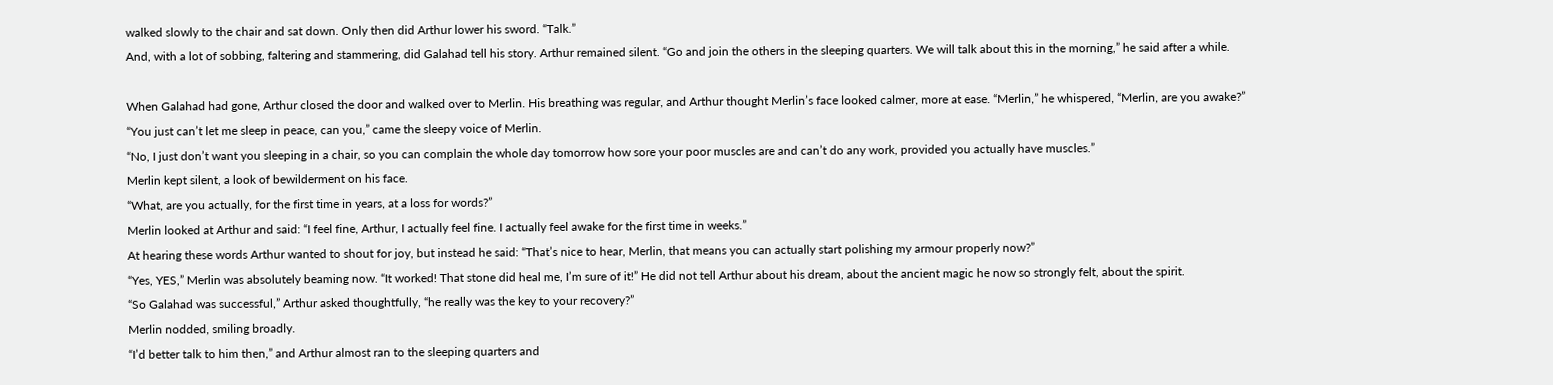walked slowly to the chair and sat down. Only then did Arthur lower his sword. “Talk.”
And, with a lot of sobbing, faltering and stammering, did Galahad tell his story. Arthur remained silent. “Go and join the others in the sleeping quarters. We will talk about this in the morning,” he said after a while.

When Galahad had gone, Arthur closed the door and walked over to Merlin. His breathing was regular, and Arthur thought Merlin’s face looked calmer, more at ease. “Merlin,” he whispered, “Merlin, are you awake?”
“You just can’t let me sleep in peace, can you,” came the sleepy voice of Merlin.
“No, I just don’t want you sleeping in a chair, so you can complain the whole day tomorrow how sore your poor muscles are and can’t do any work, provided you actually have muscles.”
Merlin kept silent, a look of bewilderment on his face.
“What, are you actually, for the first time in years, at a loss for words?”
Merlin looked at Arthur and said: “I feel fine, Arthur, I actually feel fine. I actually feel awake for the first time in weeks.”
At hearing these words Arthur wanted to shout for joy, but instead he said: “That’s nice to hear, Merlin, that means you can actually start polishing my armour properly now?”
“Yes, YES,” Merlin was absolutely beaming now. “It worked! That stone did heal me, I’m sure of it!” He did not tell Arthur about his dream, about the ancient magic he now so strongly felt, about the spirit.
“So Galahad was successful,” Arthur asked thoughtfully, “he really was the key to your recovery?”
Merlin nodded, smiling broadly.
“I’d better talk to him then,” and Arthur almost ran to the sleeping quarters and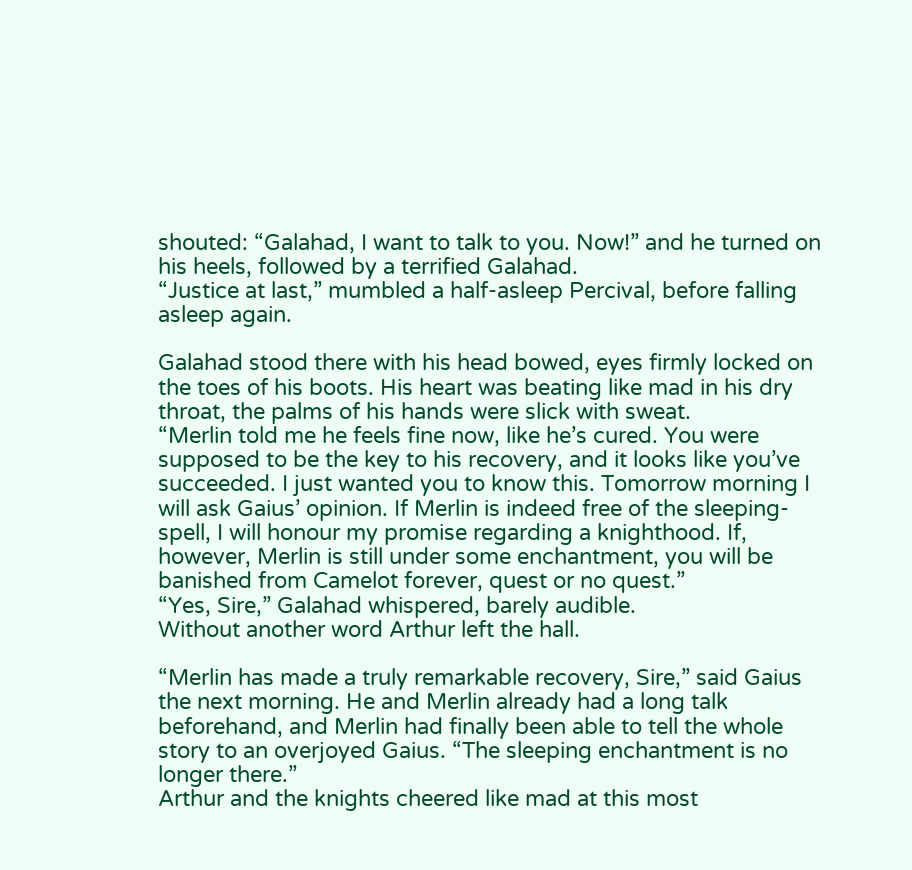shouted: “Galahad, I want to talk to you. Now!” and he turned on his heels, followed by a terrified Galahad.
“Justice at last,” mumbled a half-asleep Percival, before falling asleep again.

Galahad stood there with his head bowed, eyes firmly locked on the toes of his boots. His heart was beating like mad in his dry throat, the palms of his hands were slick with sweat.
“Merlin told me he feels fine now, like he’s cured. You were supposed to be the key to his recovery, and it looks like you’ve succeeded. I just wanted you to know this. Tomorrow morning I will ask Gaius’ opinion. If Merlin is indeed free of the sleeping-spell, I will honour my promise regarding a knighthood. If, however, Merlin is still under some enchantment, you will be banished from Camelot forever, quest or no quest.”
“Yes, Sire,” Galahad whispered, barely audible.
Without another word Arthur left the hall.

“Merlin has made a truly remarkable recovery, Sire,” said Gaius the next morning. He and Merlin already had a long talk beforehand, and Merlin had finally been able to tell the whole story to an overjoyed Gaius. “The sleeping enchantment is no longer there.”
Arthur and the knights cheered like mad at this most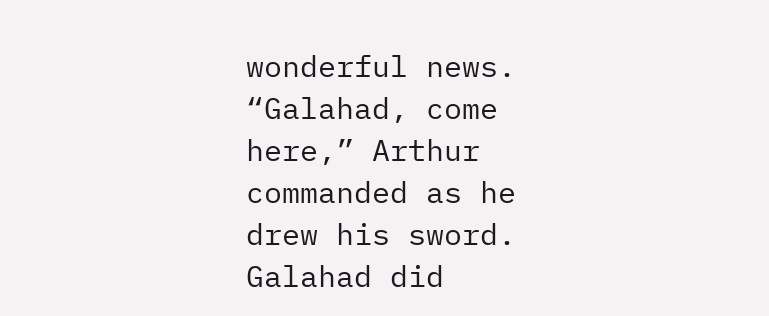wonderful news.
“Galahad, come here,” Arthur commanded as he drew his sword. Galahad did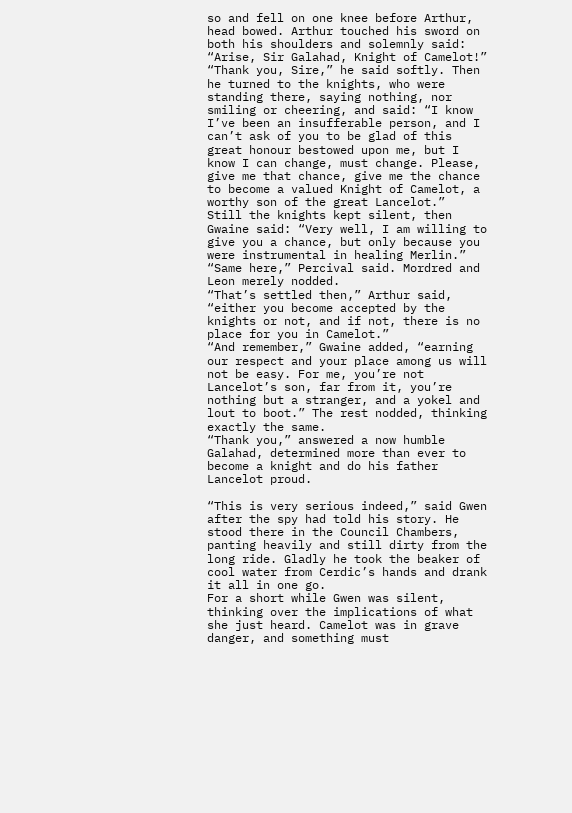so and fell on one knee before Arthur, head bowed. Arthur touched his sword on both his shoulders and solemnly said: “Arise, Sir Galahad, Knight of Camelot!”
“Thank you, Sire,” he said softly. Then he turned to the knights, who were standing there, saying nothing, nor smiling or cheering, and said: “I know I’ve been an insufferable person, and I can’t ask of you to be glad of this great honour bestowed upon me, but I know I can change, must change. Please, give me that chance, give me the chance to become a valued Knight of Camelot, a worthy son of the great Lancelot.”
Still the knights kept silent, then Gwaine said: “Very well, I am willing to give you a chance, but only because you were instrumental in healing Merlin.”
“Same here,” Percival said. Mordred and Leon merely nodded.
“That’s settled then,” Arthur said, “either you become accepted by the knights or not, and if not, there is no place for you in Camelot.”
“And remember,” Gwaine added, “earning our respect and your place among us will not be easy. For me, you’re not Lancelot’s son, far from it, you’re nothing but a stranger, and a yokel and lout to boot.” The rest nodded, thinking exactly the same.
“Thank you,” answered a now humble Galahad, determined more than ever to become a knight and do his father Lancelot proud.

“This is very serious indeed,” said Gwen after the spy had told his story. He stood there in the Council Chambers, panting heavily and still dirty from the long ride. Gladly he took the beaker of cool water from Cerdic’s hands and drank it all in one go.
For a short while Gwen was silent, thinking over the implications of what she just heard. Camelot was in grave danger, and something must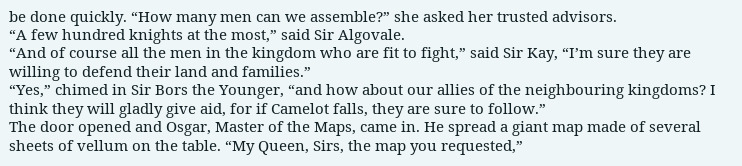be done quickly. “How many men can we assemble?” she asked her trusted advisors.
“A few hundred knights at the most,” said Sir Algovale.
“And of course all the men in the kingdom who are fit to fight,” said Sir Kay, “I’m sure they are willing to defend their land and families.”
“Yes,” chimed in Sir Bors the Younger, “and how about our allies of the neighbouring kingdoms? I think they will gladly give aid, for if Camelot falls, they are sure to follow.”
The door opened and Osgar, Master of the Maps, came in. He spread a giant map made of several sheets of vellum on the table. “My Queen, Sirs, the map you requested,”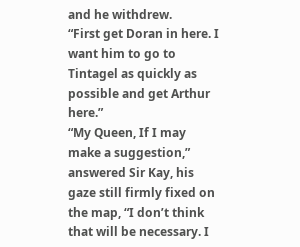and he withdrew.
“First get Doran in here. I want him to go to Tintagel as quickly as possible and get Arthur here.”
“My Queen, If I may make a suggestion,” answered Sir Kay, his gaze still firmly fixed on the map, “I don’t think that will be necessary. I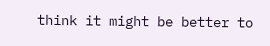think it might be better to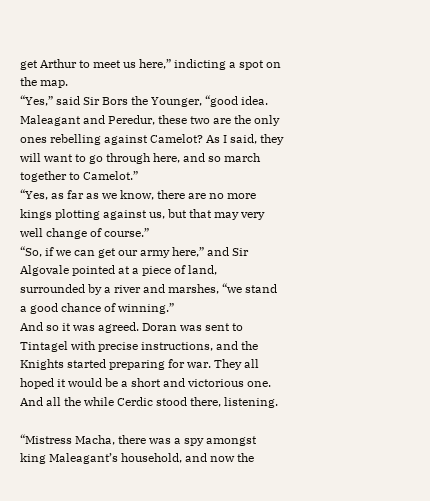get Arthur to meet us here,” indicting a spot on the map.
“Yes,” said Sir Bors the Younger, “good idea. Maleagant and Peredur, these two are the only ones rebelling against Camelot? As I said, they will want to go through here, and so march together to Camelot.”
“Yes, as far as we know, there are no more kings plotting against us, but that may very well change of course.”
“So, if we can get our army here,” and Sir Algovale pointed at a piece of land, surrounded by a river and marshes, “we stand a good chance of winning.”
And so it was agreed. Doran was sent to Tintagel with precise instructions, and the Knights started preparing for war. They all hoped it would be a short and victorious one. And all the while Cerdic stood there, listening.

“Mistress Macha, there was a spy amongst king Maleagant’s household, and now the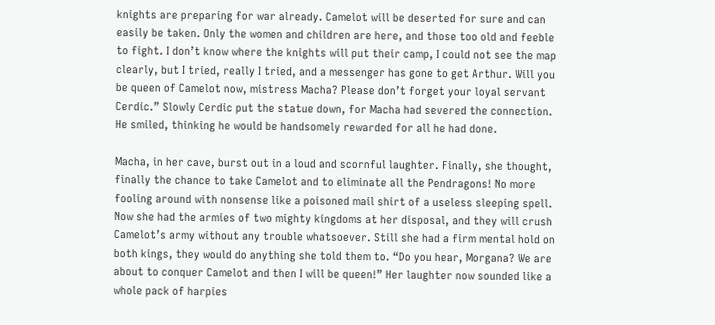knights are preparing for war already. Camelot will be deserted for sure and can easily be taken. Only the women and children are here, and those too old and feeble to fight. I don’t know where the knights will put their camp, I could not see the map clearly, but I tried, really I tried, and a messenger has gone to get Arthur. Will you be queen of Camelot now, mistress Macha? Please don’t forget your loyal servant Cerdic.” Slowly Cerdic put the statue down, for Macha had severed the connection. He smiled, thinking he would be handsomely rewarded for all he had done.

Macha, in her cave, burst out in a loud and scornful laughter. Finally, she thought, finally the chance to take Camelot and to eliminate all the Pendragons! No more fooling around with nonsense like a poisoned mail shirt of a useless sleeping spell. Now she had the armies of two mighty kingdoms at her disposal, and they will crush Camelot’s army without any trouble whatsoever. Still she had a firm mental hold on both kings, they would do anything she told them to. “Do you hear, Morgana? We are about to conquer Camelot and then I will be queen!” Her laughter now sounded like a whole pack of harpies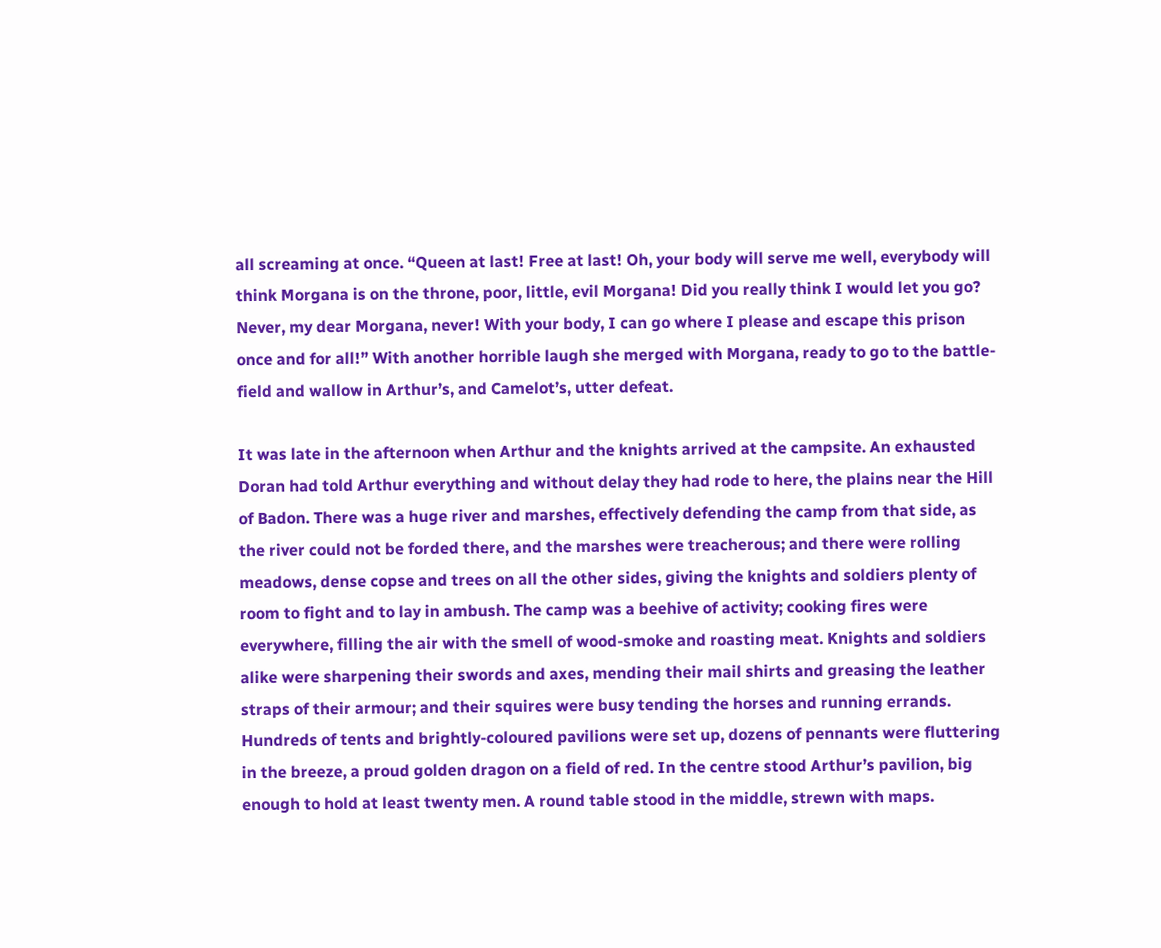all screaming at once. “Queen at last! Free at last! Oh, your body will serve me well, everybody will think Morgana is on the throne, poor, little, evil Morgana! Did you really think I would let you go? Never, my dear Morgana, never! With your body, I can go where I please and escape this prison once and for all!” With another horrible laugh she merged with Morgana, ready to go to the battle-field and wallow in Arthur’s, and Camelot’s, utter defeat.

It was late in the afternoon when Arthur and the knights arrived at the campsite. An exhausted Doran had told Arthur everything and without delay they had rode to here, the plains near the Hill of Badon. There was a huge river and marshes, effectively defending the camp from that side, as the river could not be forded there, and the marshes were treacherous; and there were rolling meadows, dense copse and trees on all the other sides, giving the knights and soldiers plenty of room to fight and to lay in ambush. The camp was a beehive of activity; cooking fires were everywhere, filling the air with the smell of wood-smoke and roasting meat. Knights and soldiers alike were sharpening their swords and axes, mending their mail shirts and greasing the leather straps of their armour; and their squires were busy tending the horses and running errands.
Hundreds of tents and brightly-coloured pavilions were set up, dozens of pennants were fluttering in the breeze, a proud golden dragon on a field of red. In the centre stood Arthur’s pavilion, big enough to hold at least twenty men. A round table stood in the middle, strewn with maps.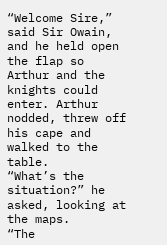“Welcome Sire,” said Sir Owain, and he held open the flap so Arthur and the knights could enter. Arthur nodded, threw off his cape and walked to the table.
“What’s the situation?” he asked, looking at the maps.
“The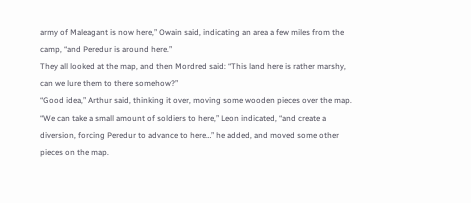army of Maleagant is now here,” Owain said, indicating an area a few miles from the camp, “and Peredur is around here.”
They all looked at the map, and then Mordred said: “This land here is rather marshy, can we lure them to there somehow?”
“Good idea,” Arthur said, thinking it over, moving some wooden pieces over the map.
“We can take a small amount of soldiers to here,” Leon indicated, “and create a diversion, forcing Peredur to advance to here…” he added, and moved some other pieces on the map.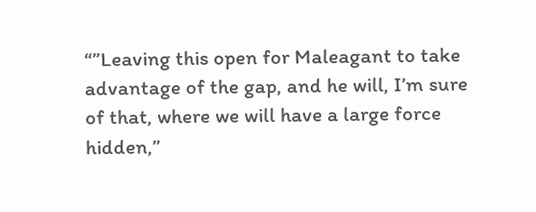“”Leaving this open for Maleagant to take advantage of the gap, and he will, I’m sure of that, where we will have a large force hidden,”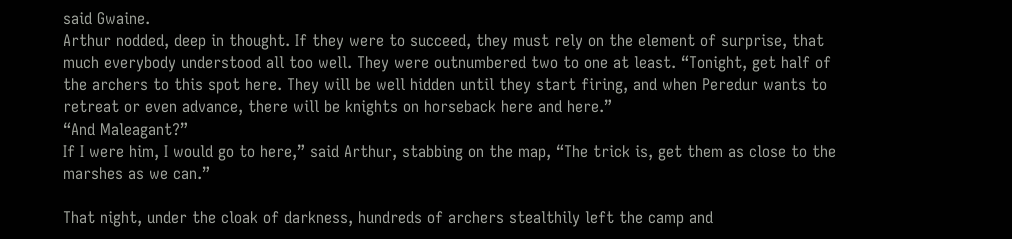said Gwaine.
Arthur nodded, deep in thought. If they were to succeed, they must rely on the element of surprise, that much everybody understood all too well. They were outnumbered two to one at least. “Tonight, get half of the archers to this spot here. They will be well hidden until they start firing, and when Peredur wants to retreat or even advance, there will be knights on horseback here and here.”
“And Maleagant?”
If I were him, I would go to here,” said Arthur, stabbing on the map, “The trick is, get them as close to the marshes as we can.”

That night, under the cloak of darkness, hundreds of archers stealthily left the camp and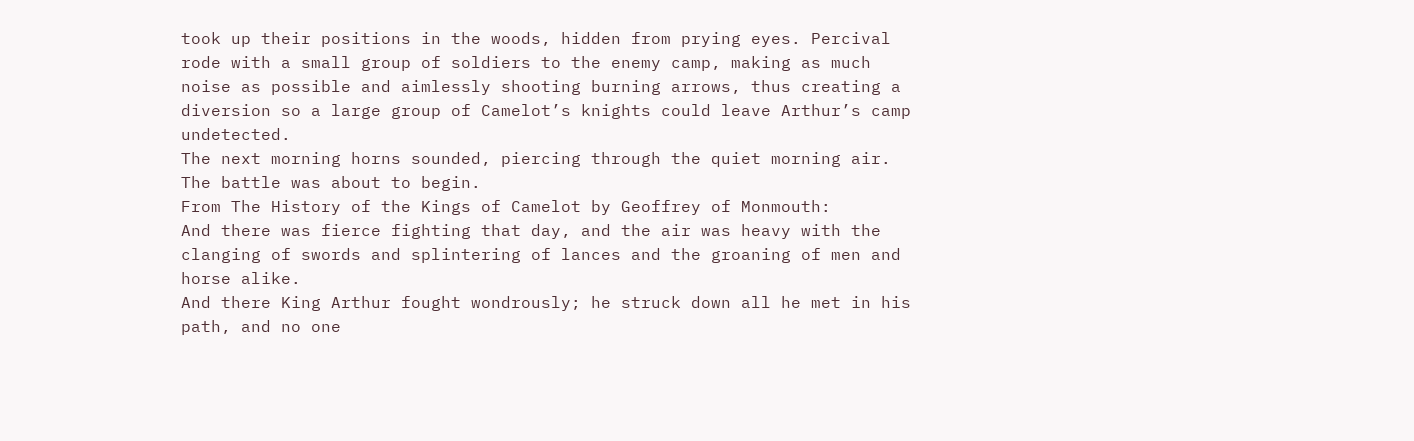took up their positions in the woods, hidden from prying eyes. Percival rode with a small group of soldiers to the enemy camp, making as much noise as possible and aimlessly shooting burning arrows, thus creating a diversion so a large group of Camelot’s knights could leave Arthur’s camp undetected.
The next morning horns sounded, piercing through the quiet morning air. The battle was about to begin.
From The History of the Kings of Camelot by Geoffrey of Monmouth:
And there was fierce fighting that day, and the air was heavy with the clanging of swords and splintering of lances and the groaning of men and horse alike.
And there King Arthur fought wondrously; he struck down all he met in his path, and no one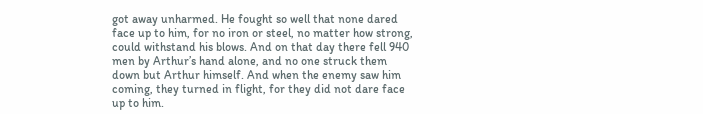got away unharmed. He fought so well that none dared face up to him, for no iron or steel, no matter how strong, could withstand his blows. And on that day there fell 940 men by Arthur’s hand alone, and no one struck them down but Arthur himself. And when the enemy saw him coming, they turned in flight, for they did not dare face up to him.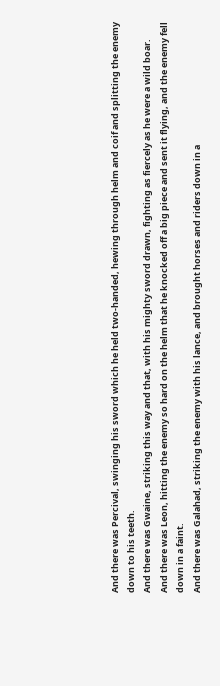And there was Percival, swinging his sword which he held two-handed, hewing through helm and coif and splitting the enemy down to his teeth.
And there was Gwaine, striking this way and that, with his mighty sword drawn, fighting as fiercely as he were a wild boar.
And there was Leon, hitting the enemy so hard on the helm that he knocked off a big piece and sent it flying, and the enemy fell down in a faint.
And there was Galahad, striking the enemy with his lance, and brought horses and riders down in a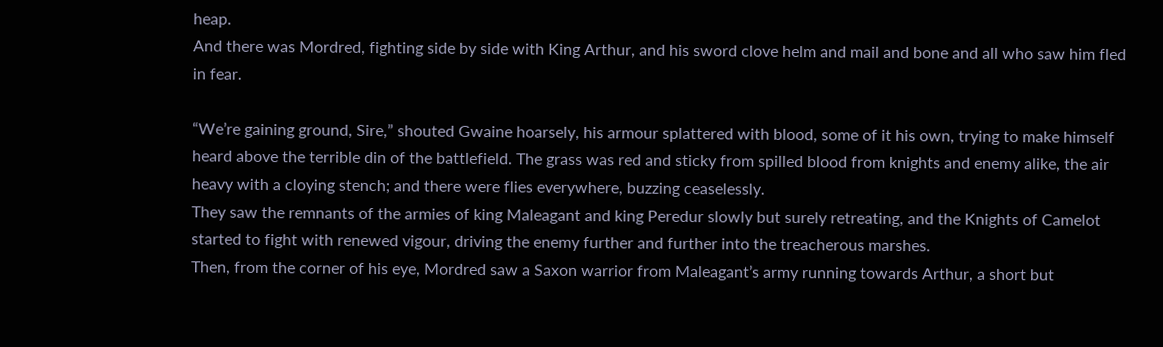heap.
And there was Mordred, fighting side by side with King Arthur, and his sword clove helm and mail and bone and all who saw him fled in fear.

“We’re gaining ground, Sire,” shouted Gwaine hoarsely, his armour splattered with blood, some of it his own, trying to make himself heard above the terrible din of the battlefield. The grass was red and sticky from spilled blood from knights and enemy alike, the air heavy with a cloying stench; and there were flies everywhere, buzzing ceaselessly.
They saw the remnants of the armies of king Maleagant and king Peredur slowly but surely retreating, and the Knights of Camelot started to fight with renewed vigour, driving the enemy further and further into the treacherous marshes.
Then, from the corner of his eye, Mordred saw a Saxon warrior from Maleagant’s army running towards Arthur, a short but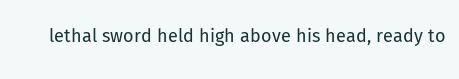lethal sword held high above his head, ready to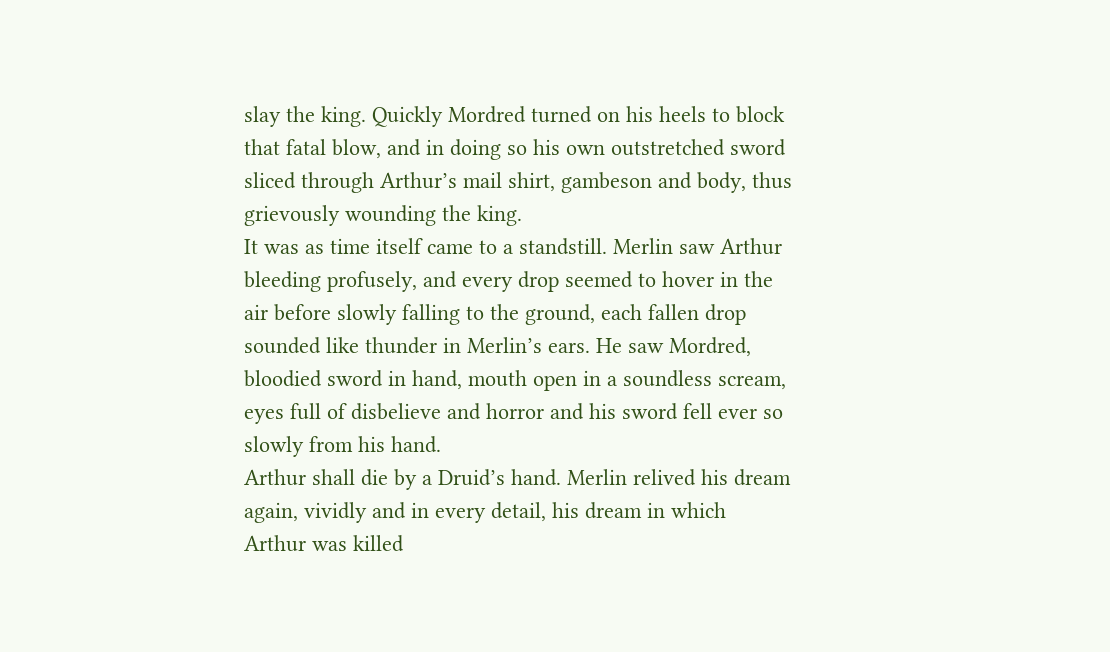slay the king. Quickly Mordred turned on his heels to block that fatal blow, and in doing so his own outstretched sword sliced through Arthur’s mail shirt, gambeson and body, thus grievously wounding the king.
It was as time itself came to a standstill. Merlin saw Arthur bleeding profusely, and every drop seemed to hover in the air before slowly falling to the ground, each fallen drop sounded like thunder in Merlin’s ears. He saw Mordred, bloodied sword in hand, mouth open in a soundless scream, eyes full of disbelieve and horror and his sword fell ever so slowly from his hand.
Arthur shall die by a Druid’s hand. Merlin relived his dream again, vividly and in every detail, his dream in which Arthur was killed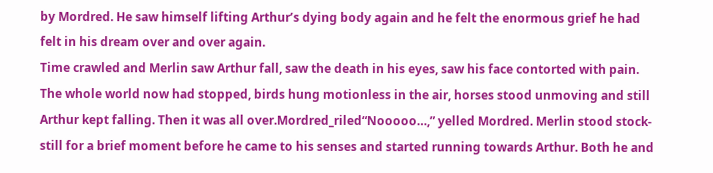by Mordred. He saw himself lifting Arthur’s dying body again and he felt the enormous grief he had felt in his dream over and over again.
Time crawled and Merlin saw Arthur fall, saw the death in his eyes, saw his face contorted with pain. The whole world now had stopped, birds hung motionless in the air, horses stood unmoving and still Arthur kept falling. Then it was all over.Mordred_riled“Nooooo…,” yelled Mordred. Merlin stood stock-still for a brief moment before he came to his senses and started running towards Arthur. Both he and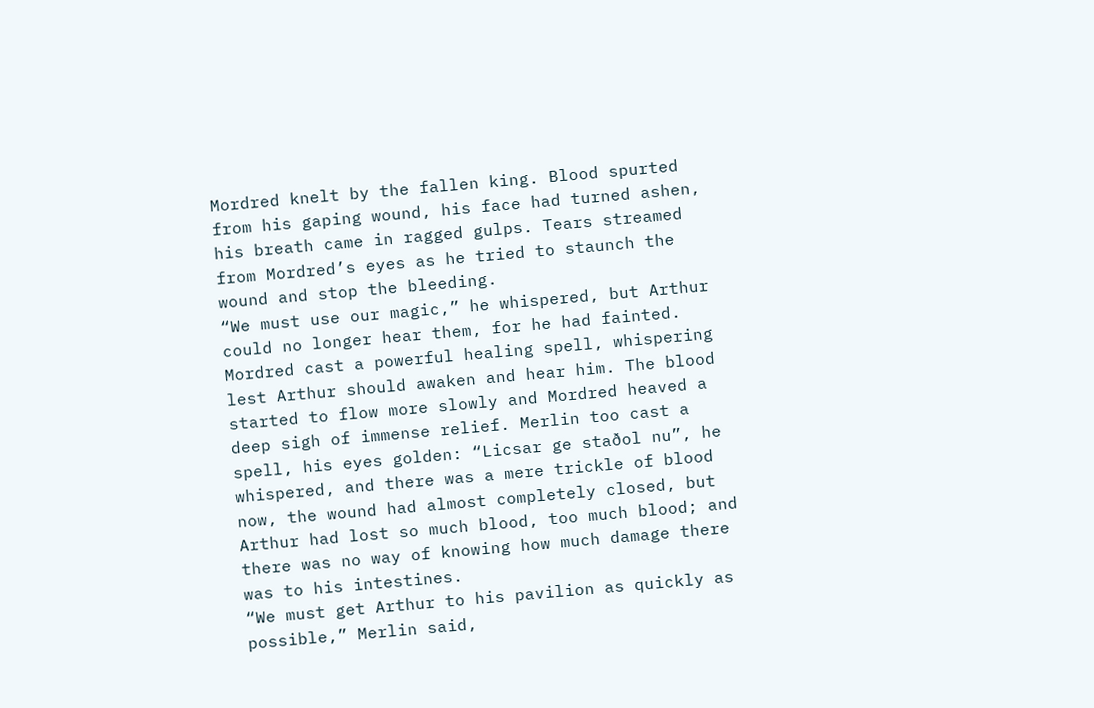Mordred knelt by the fallen king. Blood spurted from his gaping wound, his face had turned ashen, his breath came in ragged gulps. Tears streamed from Mordred’s eyes as he tried to staunch the wound and stop the bleeding.
“We must use our magic,” he whispered, but Arthur could no longer hear them, for he had fainted. Mordred cast a powerful healing spell, whispering lest Arthur should awaken and hear him. The blood started to flow more slowly and Mordred heaved a deep sigh of immense relief. Merlin too cast a spell, his eyes golden: “Licsar ge staðol nu”, he whispered, and there was a mere trickle of blood now, the wound had almost completely closed, but Arthur had lost so much blood, too much blood; and there was no way of knowing how much damage there was to his intestines.
“We must get Arthur to his pavilion as quickly as possible,” Merlin said,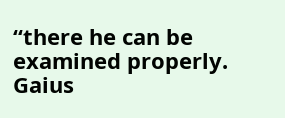“there he can be examined properly. Gaius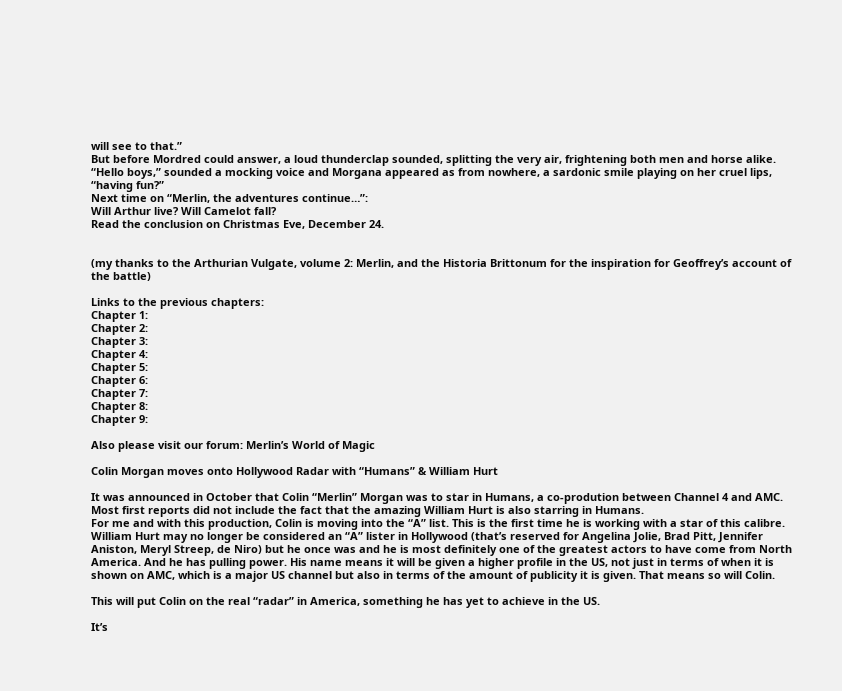will see to that.”
But before Mordred could answer, a loud thunderclap sounded, splitting the very air, frightening both men and horse alike.
“Hello boys,” sounded a mocking voice and Morgana appeared as from nowhere, a sardonic smile playing on her cruel lips, “having fun?”
Next time on “Merlin, the adventures continue…”:
Will Arthur live? Will Camelot fall?
Read the conclusion on Christmas Eve, December 24.


(my thanks to the Arthurian Vulgate, volume 2: Merlin, and the Historia Brittonum for the inspiration for Geoffrey’s account of the battle)

Links to the previous chapters:
Chapter 1:
Chapter 2:
Chapter 3:
Chapter 4:
Chapter 5:
Chapter 6:
Chapter 7:
Chapter 8:
Chapter 9:

Also please visit our forum: Merlin’s World of Magic

Colin Morgan moves onto Hollywood Radar with “Humans” & William Hurt

It was announced in October that Colin “Merlin” Morgan was to star in Humans, a co-prodution between Channel 4 and AMC. Most first reports did not include the fact that the amazing William Hurt is also starring in Humans.
For me and with this production, Colin is moving into the “A” list. This is the first time he is working with a star of this calibre. William Hurt may no longer be considered an “A” lister in Hollywood (that’s reserved for Angelina Jolie, Brad Pitt, Jennifer Aniston, Meryl Streep, de Niro) but he once was and he is most definitely one of the greatest actors to have come from North America. And he has pulling power. His name means it will be given a higher profile in the US, not just in terms of when it is shown on AMC, which is a major US channel but also in terms of the amount of publicity it is given. That means so will Colin.

This will put Colin on the real “radar” in America, something he has yet to achieve in the US.

It’s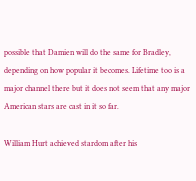possible that Damien will do the same for Bradley, depending on how popular it becomes. Lifetime too is a major channel there but it does not seem that any major American stars are cast in it so far.

William Hurt achieved stardom after his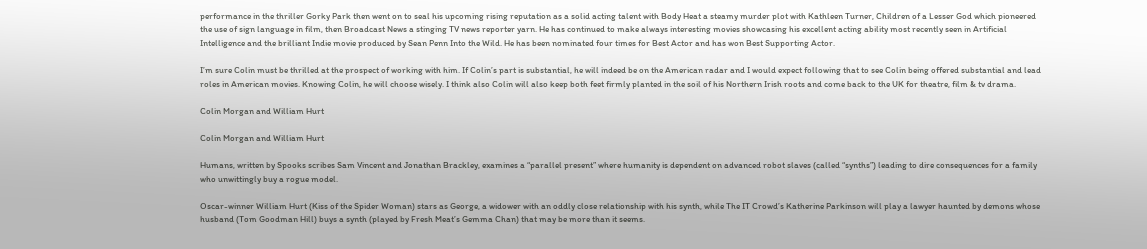performance in the thriller Gorky Park then went on to seal his upcoming rising reputation as a solid acting talent with Body Heat a steamy murder plot with Kathleen Turner, Children of a Lesser God which pioneered the use of sign language in film, then Broadcast News a stinging TV news reporter yarn. He has continued to make always interesting movies showcasing his excellent acting ability most recently seen in Artificial Intelligence and the brilliant Indie movie produced by Sean Penn Into the Wild. He has been nominated four times for Best Actor and has won Best Supporting Actor.

I’m sure Colin must be thrilled at the prospect of working with him. If Colin’s part is substantial, he will indeed be on the American radar and I would expect following that to see Colin being offered substantial and lead roles in American movies. Knowing Colin, he will choose wisely. I think also Colin will also keep both feet firmly planted in the soil of his Northern Irish roots and come back to the UK for theatre, film & tv drama.

Colin Morgan and William Hurt

Colin Morgan and William Hurt

Humans, written by Spooks scribes Sam Vincent and Jonathan Brackley, examines a “parallel present” where humanity is dependent on advanced robot slaves (called “synths”) leading to dire consequences for a family who unwittingly buy a rogue model.

Oscar-winner William Hurt (Kiss of the Spider Woman) stars as George, a widower with an oddly close relationship with his synth, while The IT Crowd’s Katherine Parkinson will play a lawyer haunted by demons whose husband (Tom Goodman Hill) buys a synth (played by Fresh Meat’s Gemma Chan) that may be more than it seems.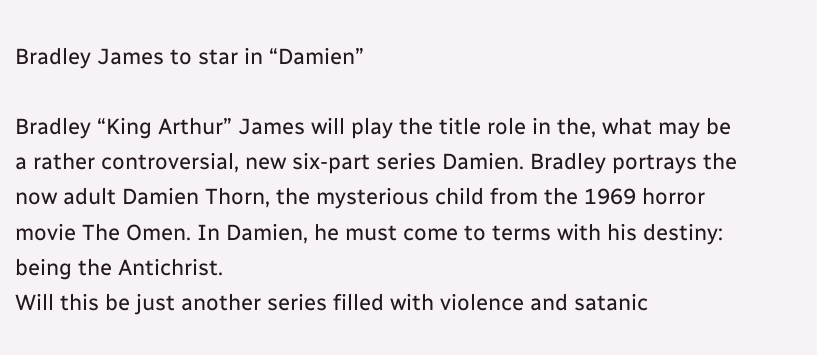Bradley James to star in “Damien”

Bradley “King Arthur” James will play the title role in the, what may be a rather controversial, new six-part series Damien. Bradley portrays the now adult Damien Thorn, the mysterious child from the 1969 horror movie The Omen. In Damien, he must come to terms with his destiny: being the Antichrist.
Will this be just another series filled with violence and satanic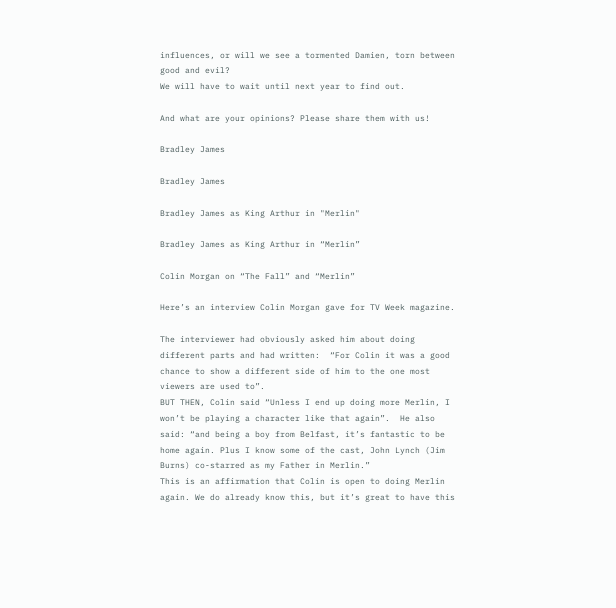influences, or will we see a tormented Damien, torn between good and evil?
We will have to wait until next year to find out.

And what are your opinions? Please share them with us!

Bradley James

Bradley James

Bradley James as King Arthur in "Merlin"

Bradley James as King Arthur in “Merlin”

Colin Morgan on “The Fall” and “Merlin”

Here’s an interview Colin Morgan gave for TV Week magazine.

The interviewer had obviously asked him about doing different parts and had written:  “For Colin it was a good chance to show a different side of him to the one most viewers are used to”.
BUT THEN, Colin said “Unless I end up doing more Merlin, I won’t be playing a character like that again”.  He also said: “and being a boy from Belfast, it’s fantastic to be home again. Plus I know some of the cast, John Lynch (Jim Burns) co-starred as my Father in Merlin.”
This is an affirmation that Colin is open to doing Merlin again. We do already know this, but it’s great to have this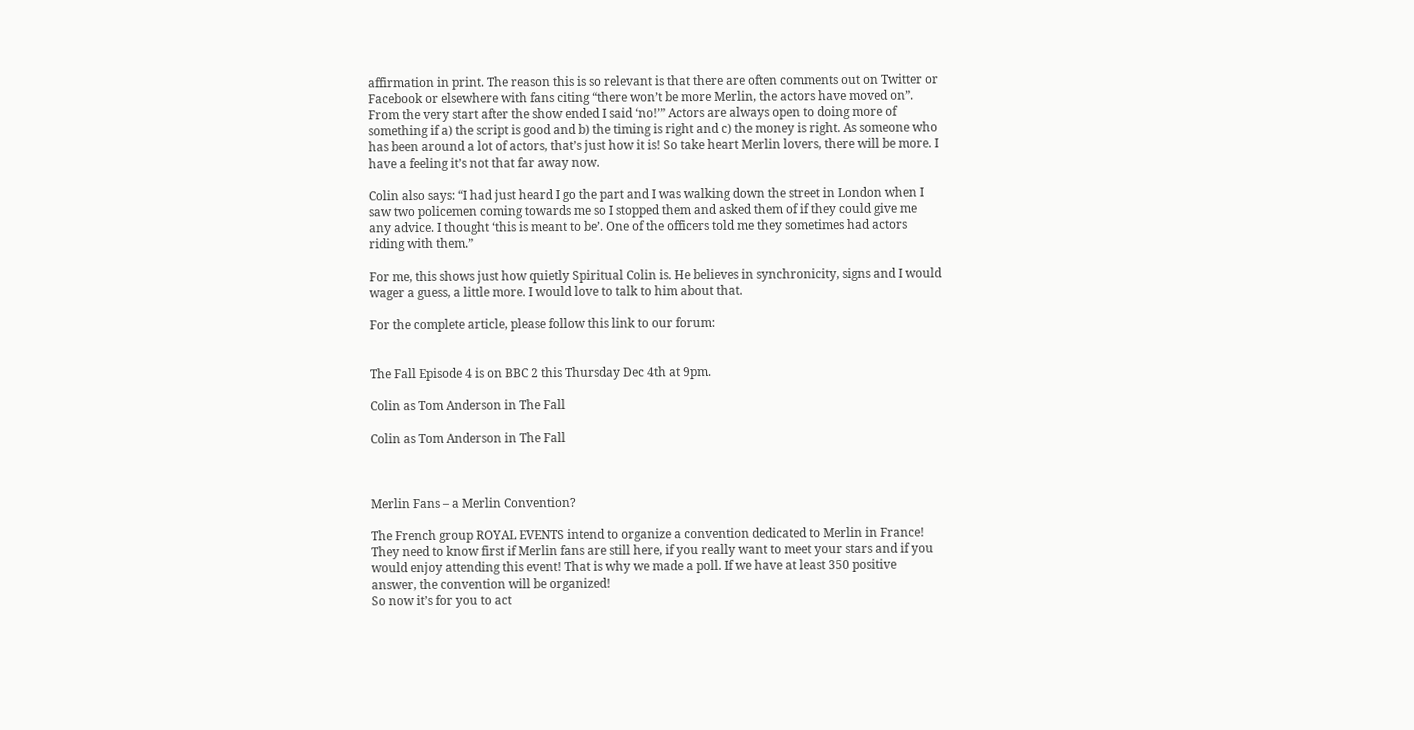affirmation in print. The reason this is so relevant is that there are often comments out on Twitter or Facebook or elsewhere with fans citing “there won’t be more Merlin, the actors have moved on”. From the very start after the show ended I said ‘no!’” Actors are always open to doing more of something if a) the script is good and b) the timing is right and c) the money is right. As someone who has been around a lot of actors, that’s just how it is! So take heart Merlin lovers, there will be more. I have a feeling it’s not that far away now.

Colin also says: “I had just heard I go the part and I was walking down the street in London when I saw two policemen coming towards me so I stopped them and asked them of if they could give me any advice. I thought ‘this is meant to be’. One of the officers told me they sometimes had actors riding with them.”

For me, this shows just how quietly Spiritual Colin is. He believes in synchronicity, signs and I would wager a guess, a little more. I would love to talk to him about that.

For the complete article, please follow this link to our forum:


The Fall Episode 4 is on BBC 2 this Thursday Dec 4th at 9pm.

Colin as Tom Anderson in The Fall

Colin as Tom Anderson in The Fall



Merlin Fans – a Merlin Convention?

The French group ROYAL EVENTS intend to organize a convention dedicated to Merlin in France!
They need to know first if Merlin fans are still here, if you really want to meet your stars and if you would enjoy attending this event! That is why we made a poll. If we have at least 350 positive answer, the convention will be organized!
So now it’s for you to act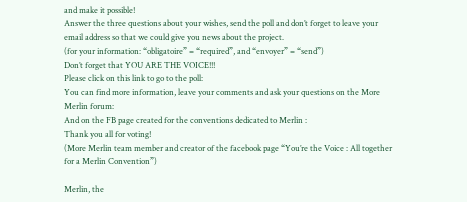and make it possible!
Answer the three questions about your wishes, send the poll and don’t forget to leave your email address so that we could give you news about the project.
(for your information: “obligatoire” = “required”, and “envoyer” = “send”)
Don’t forget that YOU ARE THE VOICE!!!
Please click on this link to go to the poll:
You can find more information, leave your comments and ask your questions on the More Merlin forum:
And on the FB page created for the conventions dedicated to Merlin :
Thank you all for voting!
(More Merlin team member and creator of the facebook page “You’re the Voice : All together for a Merlin Convention”)

Merlin, the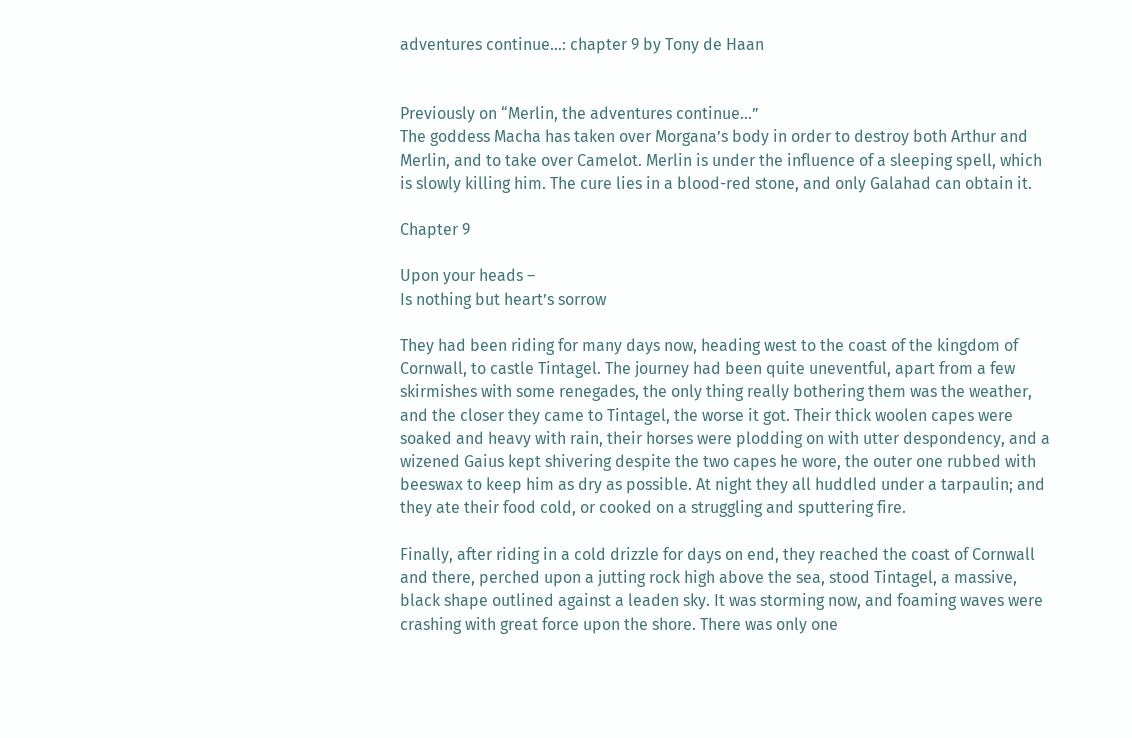adventures continue…: chapter 9 by Tony de Haan


Previously on “Merlin, the adventures continue…”
The goddess Macha has taken over Morgana’s body in order to destroy both Arthur and Merlin, and to take over Camelot. Merlin is under the influence of a sleeping spell, which is slowly killing him. The cure lies in a blood-red stone, and only Galahad can obtain it.

Chapter 9

Upon your heads –
Is nothing but heart’s sorrow

They had been riding for many days now, heading west to the coast of the kingdom of Cornwall, to castle Tintagel. The journey had been quite uneventful, apart from a few skirmishes with some renegades, the only thing really bothering them was the weather, and the closer they came to Tintagel, the worse it got. Their thick woolen capes were soaked and heavy with rain, their horses were plodding on with utter despondency, and a wizened Gaius kept shivering despite the two capes he wore, the outer one rubbed with beeswax to keep him as dry as possible. At night they all huddled under a tarpaulin; and they ate their food cold, or cooked on a struggling and sputtering fire.

Finally, after riding in a cold drizzle for days on end, they reached the coast of Cornwall and there, perched upon a jutting rock high above the sea, stood Tintagel, a massive, black shape outlined against a leaden sky. It was storming now, and foaming waves were crashing with great force upon the shore. There was only one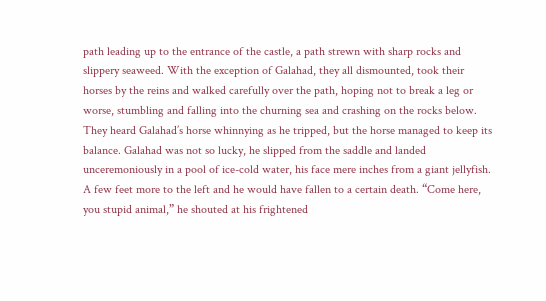path leading up to the entrance of the castle, a path strewn with sharp rocks and slippery seaweed. With the exception of Galahad, they all dismounted, took their horses by the reins and walked carefully over the path, hoping not to break a leg or worse, stumbling and falling into the churning sea and crashing on the rocks below. They heard Galahad’s horse whinnying as he tripped, but the horse managed to keep its balance. Galahad was not so lucky, he slipped from the saddle and landed unceremoniously in a pool of ice-cold water, his face mere inches from a giant jellyfish. A few feet more to the left and he would have fallen to a certain death. “Come here, you stupid animal,” he shouted at his frightened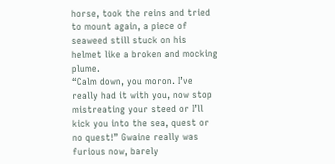horse, took the reins and tried to mount again, a piece of seaweed still stuck on his helmet like a broken and mocking plume.
“Calm down, you moron. I’ve really had it with you, now stop mistreating your steed or I’ll kick you into the sea, quest or no quest!” Gwaine really was furious now, barely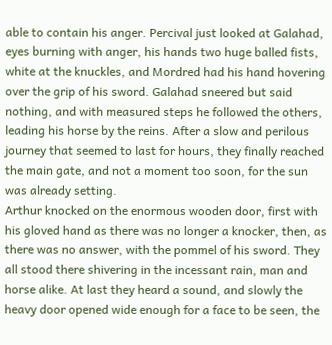able to contain his anger. Percival just looked at Galahad, eyes burning with anger, his hands two huge balled fists, white at the knuckles, and Mordred had his hand hovering over the grip of his sword. Galahad sneered but said nothing, and with measured steps he followed the others, leading his horse by the reins. After a slow and perilous journey that seemed to last for hours, they finally reached the main gate, and not a moment too soon, for the sun was already setting.
Arthur knocked on the enormous wooden door, first with his gloved hand as there was no longer a knocker, then, as there was no answer, with the pommel of his sword. They all stood there shivering in the incessant rain, man and horse alike. At last they heard a sound, and slowly the heavy door opened wide enough for a face to be seen, the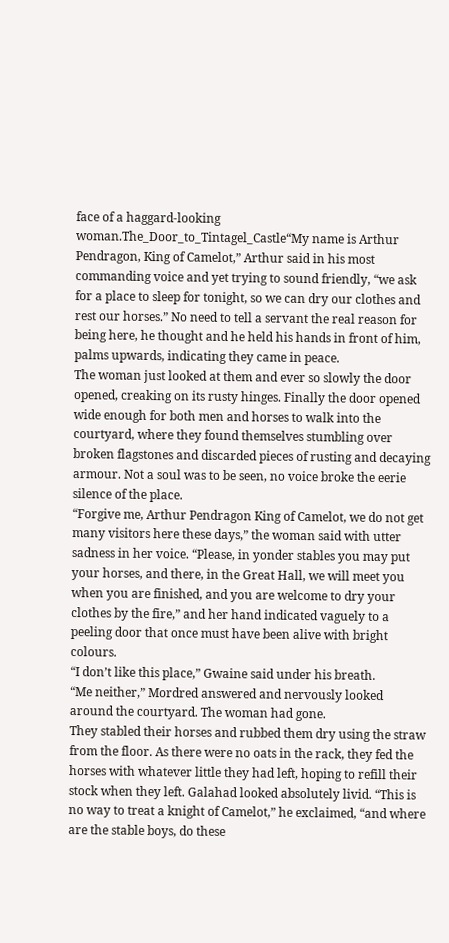face of a haggard-looking woman.The_Door_to_Tintagel_Castle“My name is Arthur Pendragon, King of Camelot,” Arthur said in his most commanding voice and yet trying to sound friendly, “we ask for a place to sleep for tonight, so we can dry our clothes and rest our horses.” No need to tell a servant the real reason for being here, he thought and he held his hands in front of him, palms upwards, indicating they came in peace.
The woman just looked at them and ever so slowly the door opened, creaking on its rusty hinges. Finally the door opened wide enough for both men and horses to walk into the courtyard, where they found themselves stumbling over broken flagstones and discarded pieces of rusting and decaying armour. Not a soul was to be seen, no voice broke the eerie silence of the place.
“Forgive me, Arthur Pendragon King of Camelot, we do not get many visitors here these days,” the woman said with utter sadness in her voice. “Please, in yonder stables you may put your horses, and there, in the Great Hall, we will meet you when you are finished, and you are welcome to dry your clothes by the fire,” and her hand indicated vaguely to a peeling door that once must have been alive with bright colours.
“I don’t like this place,” Gwaine said under his breath.
“Me neither,” Mordred answered and nervously looked around the courtyard. The woman had gone.
They stabled their horses and rubbed them dry using the straw from the floor. As there were no oats in the rack, they fed the horses with whatever little they had left, hoping to refill their stock when they left. Galahad looked absolutely livid. “This is no way to treat a knight of Camelot,” he exclaimed, “and where are the stable boys, do these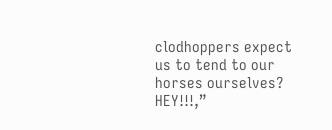clodhoppers expect us to tend to our horses ourselves? HEY!!!,”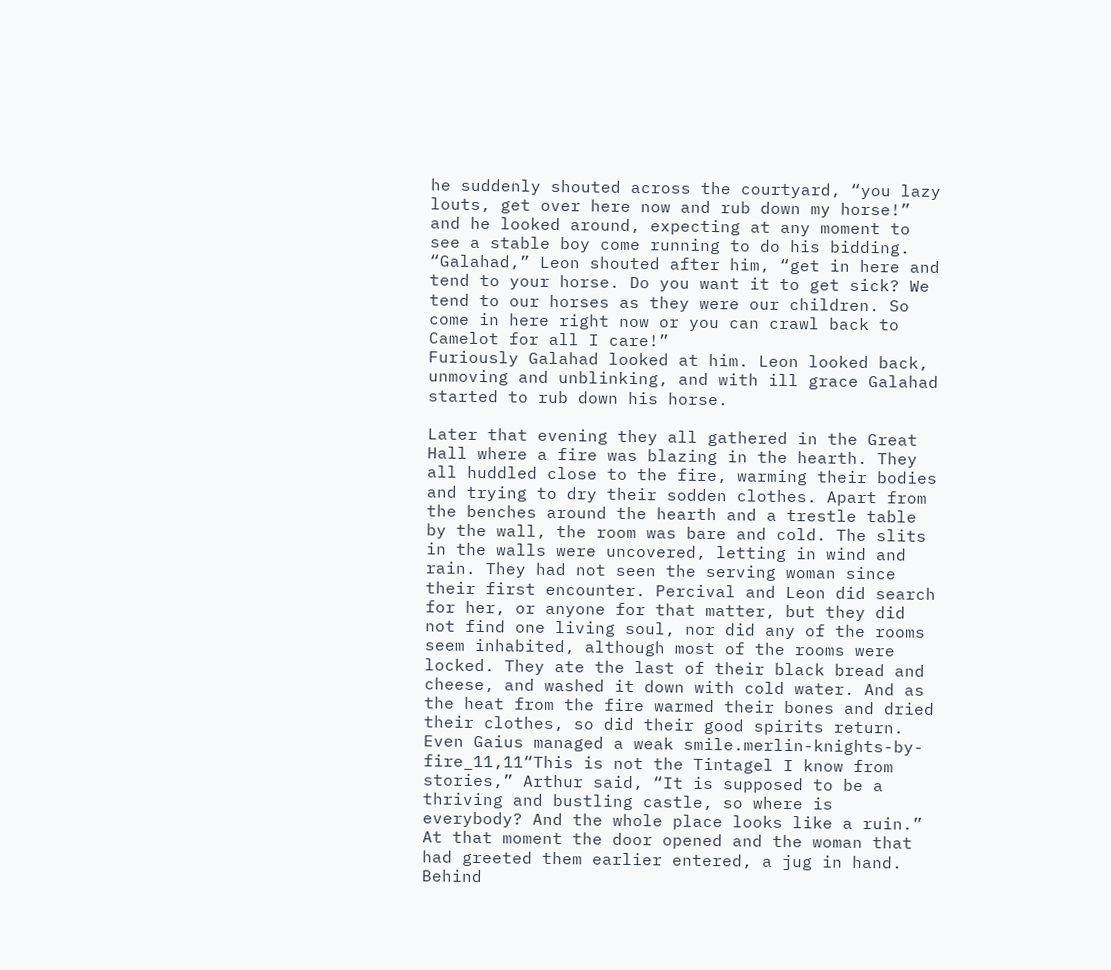he suddenly shouted across the courtyard, “you lazy louts, get over here now and rub down my horse!” and he looked around, expecting at any moment to see a stable boy come running to do his bidding.
“Galahad,” Leon shouted after him, “get in here and tend to your horse. Do you want it to get sick? We tend to our horses as they were our children. So come in here right now or you can crawl back to Camelot for all I care!”
Furiously Galahad looked at him. Leon looked back, unmoving and unblinking, and with ill grace Galahad started to rub down his horse.

Later that evening they all gathered in the Great Hall where a fire was blazing in the hearth. They all huddled close to the fire, warming their bodies and trying to dry their sodden clothes. Apart from the benches around the hearth and a trestle table by the wall, the room was bare and cold. The slits in the walls were uncovered, letting in wind and rain. They had not seen the serving woman since their first encounter. Percival and Leon did search for her, or anyone for that matter, but they did not find one living soul, nor did any of the rooms seem inhabited, although most of the rooms were locked. They ate the last of their black bread and cheese, and washed it down with cold water. And as the heat from the fire warmed their bones and dried their clothes, so did their good spirits return. Even Gaius managed a weak smile.merlin-knights-by-fire_11,11“This is not the Tintagel I know from stories,” Arthur said, “It is supposed to be a thriving and bustling castle, so where is everybody? And the whole place looks like a ruin.”
At that moment the door opened and the woman that had greeted them earlier entered, a jug in hand. Behind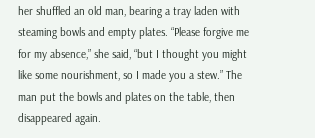her shuffled an old man, bearing a tray laden with steaming bowls and empty plates. “Please forgive me for my absence,” she said, “but I thought you might like some nourishment, so I made you a stew.” The man put the bowls and plates on the table, then disappeared again.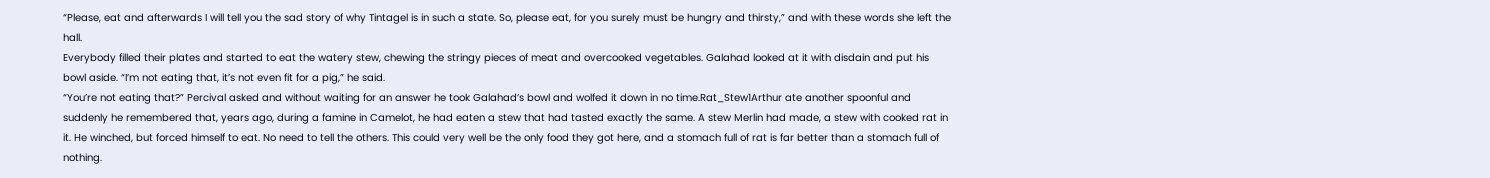“Please, eat and afterwards I will tell you the sad story of why Tintagel is in such a state. So, please eat, for you surely must be hungry and thirsty,” and with these words she left the hall.
Everybody filled their plates and started to eat the watery stew, chewing the stringy pieces of meat and overcooked vegetables. Galahad looked at it with disdain and put his bowl aside. “I’m not eating that, it’s not even fit for a pig,” he said.
“You’re not eating that?” Percival asked and without waiting for an answer he took Galahad’s bowl and wolfed it down in no time.Rat_Stew1Arthur ate another spoonful and suddenly he remembered that, years ago, during a famine in Camelot, he had eaten a stew that had tasted exactly the same. A stew Merlin had made, a stew with cooked rat in it. He winched, but forced himself to eat. No need to tell the others. This could very well be the only food they got here, and a stomach full of rat is far better than a stomach full of nothing.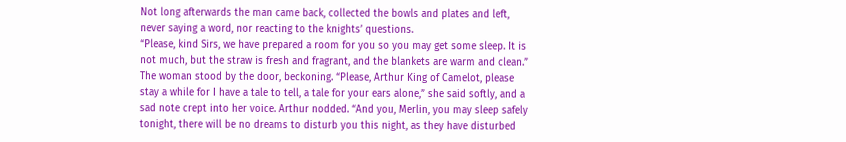Not long afterwards the man came back, collected the bowls and plates and left, never saying a word, nor reacting to the knights’ questions.
“Please, kind Sirs, we have prepared a room for you so you may get some sleep. It is not much, but the straw is fresh and fragrant, and the blankets are warm and clean.” The woman stood by the door, beckoning. “Please, Arthur King of Camelot, please stay a while for I have a tale to tell, a tale for your ears alone,” she said softly, and a sad note crept into her voice. Arthur nodded. “And you, Merlin, you may sleep safely tonight, there will be no dreams to disturb you this night, as they have disturbed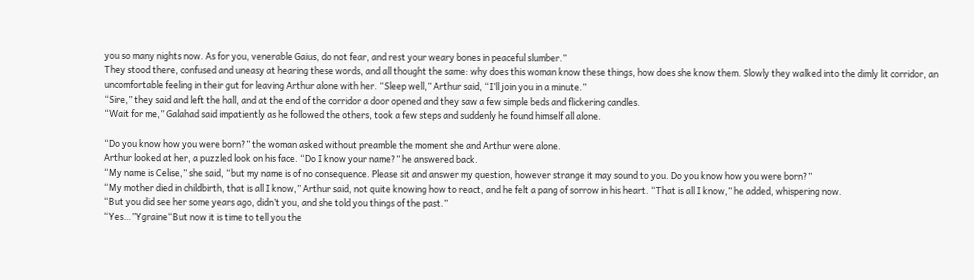you so many nights now. As for you, venerable Gaius, do not fear, and rest your weary bones in peaceful slumber.”
They stood there, confused and uneasy at hearing these words, and all thought the same: why does this woman know these things, how does she know them. Slowly they walked into the dimly lit corridor, an uncomfortable feeling in their gut for leaving Arthur alone with her. “Sleep well,” Arthur said, “I’ll join you in a minute.”
“Sire,” they said and left the hall, and at the end of the corridor a door opened and they saw a few simple beds and flickering candles.
“Wait for me,” Galahad said impatiently as he followed the others, took a few steps and suddenly he found himself all alone.

“Do you know how you were born?” the woman asked without preamble the moment she and Arthur were alone.
Arthur looked at her, a puzzled look on his face. “Do I know your name?” he answered back.
“My name is Celise,” she said, “but my name is of no consequence. Please sit and answer my question, however strange it may sound to you. Do you know how you were born?”
“My mother died in childbirth, that is all I know,” Arthur said, not quite knowing how to react, and he felt a pang of sorrow in his heart. “That is all I know,” he added, whispering now.
“But you did see her some years ago, didn’t you, and she told you things of the past.”
“Yes…”Ygraine“But now it is time to tell you the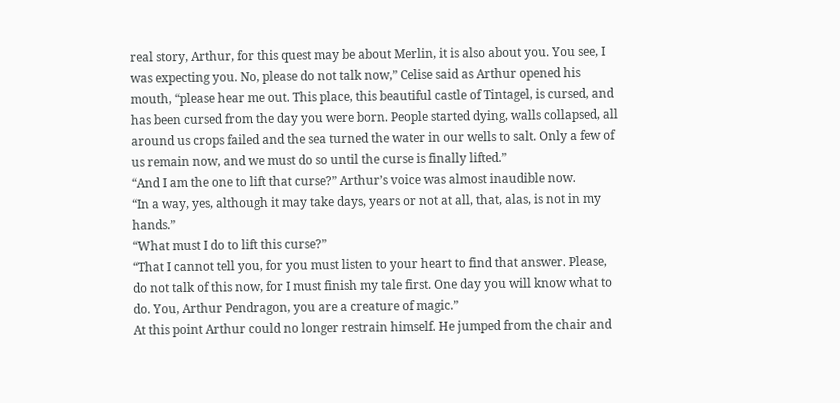real story, Arthur, for this quest may be about Merlin, it is also about you. You see, I was expecting you. No, please do not talk now,” Celise said as Arthur opened his mouth, “please hear me out. This place, this beautiful castle of Tintagel, is cursed, and has been cursed from the day you were born. People started dying, walls collapsed, all around us crops failed and the sea turned the water in our wells to salt. Only a few of us remain now, and we must do so until the curse is finally lifted.”
“And I am the one to lift that curse?” Arthur’s voice was almost inaudible now.
“In a way, yes, although it may take days, years or not at all, that, alas, is not in my hands.”
“What must I do to lift this curse?”
“That I cannot tell you, for you must listen to your heart to find that answer. Please, do not talk of this now, for I must finish my tale first. One day you will know what to do. You, Arthur Pendragon, you are a creature of magic.”
At this point Arthur could no longer restrain himself. He jumped from the chair and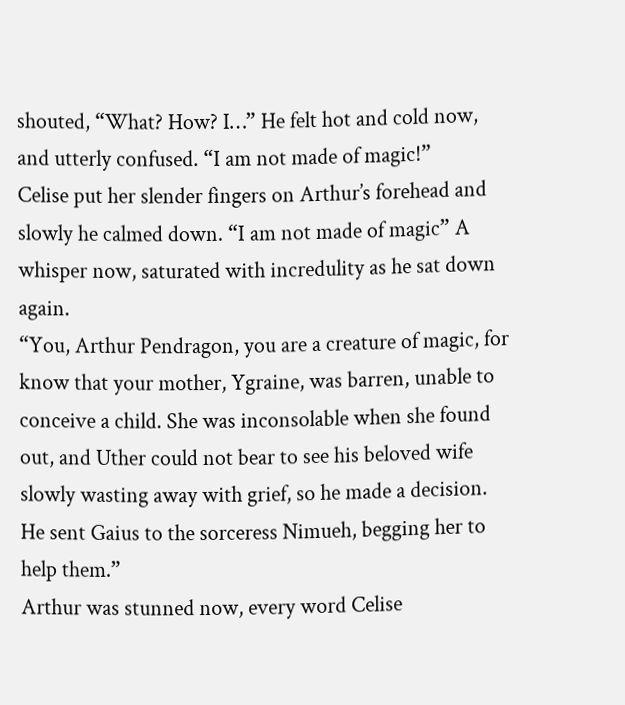shouted, “What? How? I…” He felt hot and cold now, and utterly confused. “I am not made of magic!”
Celise put her slender fingers on Arthur’s forehead and slowly he calmed down. “I am not made of magic” A whisper now, saturated with incredulity as he sat down again.
“You, Arthur Pendragon, you are a creature of magic, for know that your mother, Ygraine, was barren, unable to conceive a child. She was inconsolable when she found out, and Uther could not bear to see his beloved wife slowly wasting away with grief, so he made a decision. He sent Gaius to the sorceress Nimueh, begging her to help them.”
Arthur was stunned now, every word Celise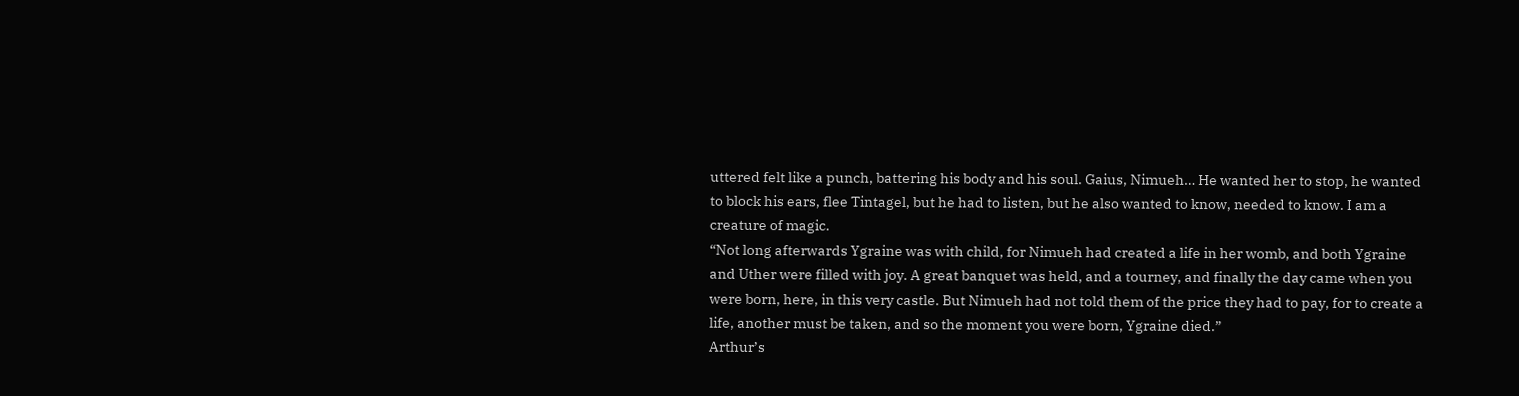uttered felt like a punch, battering his body and his soul. Gaius, Nimueh… He wanted her to stop, he wanted to block his ears, flee Tintagel, but he had to listen, but he also wanted to know, needed to know. I am a creature of magic.
“Not long afterwards Ygraine was with child, for Nimueh had created a life in her womb, and both Ygraine and Uther were filled with joy. A great banquet was held, and a tourney, and finally the day came when you were born, here, in this very castle. But Nimueh had not told them of the price they had to pay, for to create a life, another must be taken, and so the moment you were born, Ygraine died.”
Arthur’s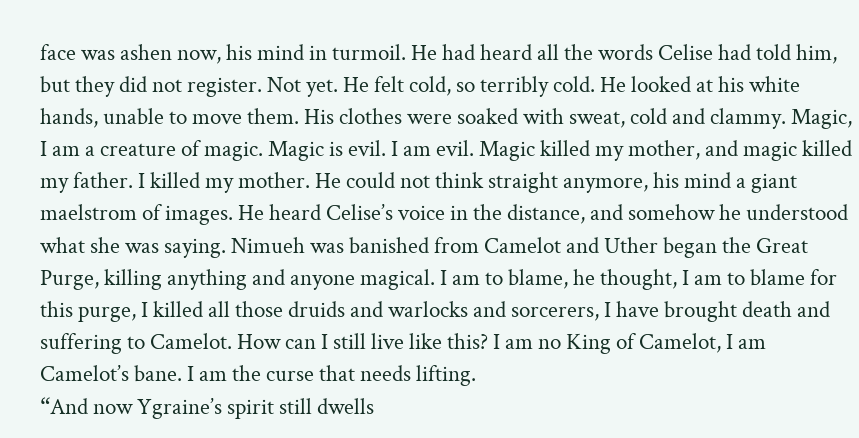face was ashen now, his mind in turmoil. He had heard all the words Celise had told him, but they did not register. Not yet. He felt cold, so terribly cold. He looked at his white hands, unable to move them. His clothes were soaked with sweat, cold and clammy. Magic, I am a creature of magic. Magic is evil. I am evil. Magic killed my mother, and magic killed my father. I killed my mother. He could not think straight anymore, his mind a giant maelstrom of images. He heard Celise’s voice in the distance, and somehow he understood what she was saying. Nimueh was banished from Camelot and Uther began the Great Purge, killing anything and anyone magical. I am to blame, he thought, I am to blame for this purge, I killed all those druids and warlocks and sorcerers, I have brought death and suffering to Camelot. How can I still live like this? I am no King of Camelot, I am Camelot’s bane. I am the curse that needs lifting.
“And now Ygraine’s spirit still dwells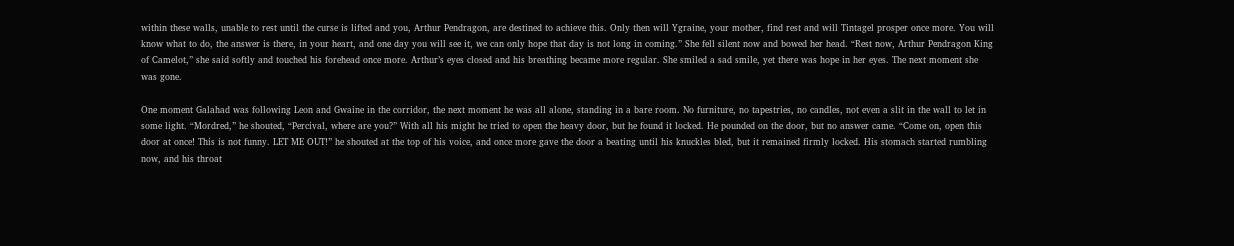within these walls, unable to rest until the curse is lifted and you, Arthur Pendragon, are destined to achieve this. Only then will Ygraine, your mother, find rest and will Tintagel prosper once more. You will know what to do, the answer is there, in your heart, and one day you will see it, we can only hope that day is not long in coming.” She fell silent now and bowed her head. “Rest now, Arthur Pendragon King of Camelot,” she said softly and touched his forehead once more. Arthur’s eyes closed and his breathing became more regular. She smiled a sad smile, yet there was hope in her eyes. The next moment she was gone.

One moment Galahad was following Leon and Gwaine in the corridor, the next moment he was all alone, standing in a bare room. No furniture, no tapestries, no candles, not even a slit in the wall to let in some light. “Mordred,” he shouted, “Percival, where are you?” With all his might he tried to open the heavy door, but he found it locked. He pounded on the door, but no answer came. “Come on, open this door at once! This is not funny. LET ME OUT!” he shouted at the top of his voice, and once more gave the door a beating until his knuckles bled, but it remained firmly locked. His stomach started rumbling now, and his throat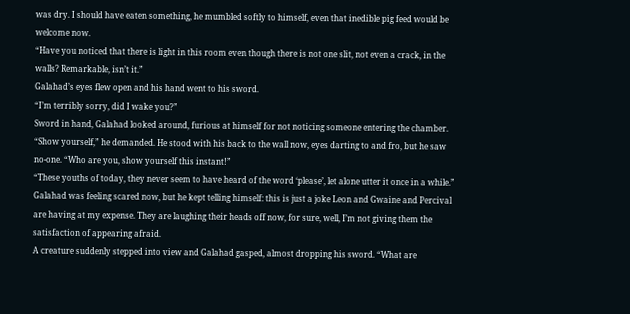was dry. I should have eaten something, he mumbled softly to himself, even that inedible pig feed would be welcome now.
“Have you noticed that there is light in this room even though there is not one slit, not even a crack, in the walls? Remarkable, isn’t it.”
Galahad’s eyes flew open and his hand went to his sword.
“I’m terribly sorry, did I wake you?”
Sword in hand, Galahad looked around, furious at himself for not noticing someone entering the chamber. “Show yourself,” he demanded. He stood with his back to the wall now, eyes darting to and fro, but he saw no-one. “Who are you, show yourself this instant!”
“These youths of today, they never seem to have heard of the word ‘please’, let alone utter it once in a while.”
Galahad was feeling scared now, but he kept telling himself: this is just a joke Leon and Gwaine and Percival are having at my expense. They are laughing their heads off now, for sure, well, I’m not giving them the satisfaction of appearing afraid.
A creature suddenly stepped into view and Galahad gasped, almost dropping his sword. “What are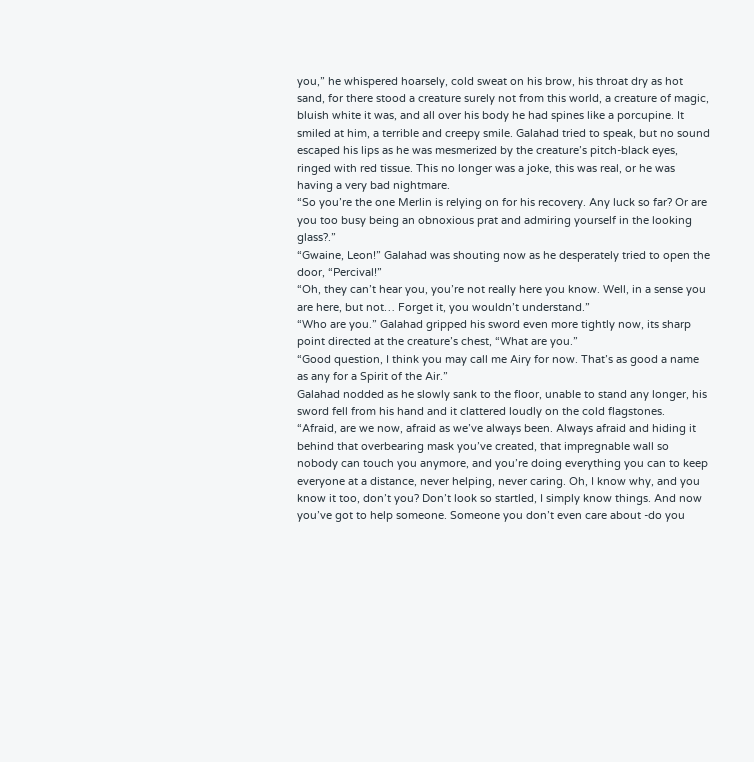you,” he whispered hoarsely, cold sweat on his brow, his throat dry as hot sand, for there stood a creature surely not from this world, a creature of magic, bluish white it was, and all over his body he had spines like a porcupine. It smiled at him, a terrible and creepy smile. Galahad tried to speak, but no sound escaped his lips as he was mesmerized by the creature’s pitch-black eyes, ringed with red tissue. This no longer was a joke, this was real, or he was having a very bad nightmare.
“So you’re the one Merlin is relying on for his recovery. Any luck so far? Or are you too busy being an obnoxious prat and admiring yourself in the looking glass?.”
“Gwaine, Leon!” Galahad was shouting now as he desperately tried to open the door, “Percival!”
“Oh, they can’t hear you, you’re not really here you know. Well, in a sense you are here, but not… Forget it, you wouldn’t understand.”
“Who are you.” Galahad gripped his sword even more tightly now, its sharp point directed at the creature’s chest, “What are you.”
“Good question, I think you may call me Airy for now. That’s as good a name as any for a Spirit of the Air.”
Galahad nodded as he slowly sank to the floor, unable to stand any longer, his sword fell from his hand and it clattered loudly on the cold flagstones.
“Afraid, are we now, afraid as we’ve always been. Always afraid and hiding it behind that overbearing mask you’ve created, that impregnable wall so nobody can touch you anymore, and you’re doing everything you can to keep everyone at a distance, never helping, never caring. Oh, I know why, and you know it too, don’t you? Don’t look so startled, I simply know things. And now you’ve got to help someone. Someone you don’t even care about -do you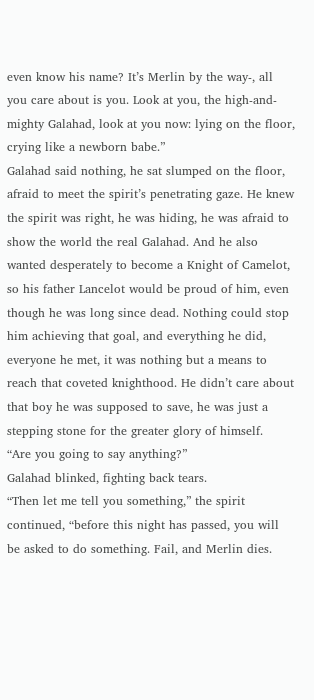even know his name? It’s Merlin by the way-, all you care about is you. Look at you, the high-and-mighty Galahad, look at you now: lying on the floor, crying like a newborn babe.”
Galahad said nothing, he sat slumped on the floor, afraid to meet the spirit’s penetrating gaze. He knew the spirit was right, he was hiding, he was afraid to show the world the real Galahad. And he also wanted desperately to become a Knight of Camelot, so his father Lancelot would be proud of him, even though he was long since dead. Nothing could stop him achieving that goal, and everything he did, everyone he met, it was nothing but a means to reach that coveted knighthood. He didn’t care about that boy he was supposed to save, he was just a stepping stone for the greater glory of himself.
“Are you going to say anything?”
Galahad blinked, fighting back tears.
“Then let me tell you something,” the spirit continued, “before this night has passed, you will be asked to do something. Fail, and Merlin dies.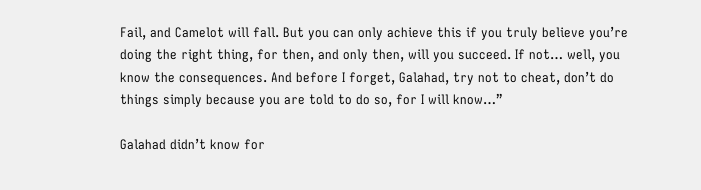Fail, and Camelot will fall. But you can only achieve this if you truly believe you’re doing the right thing, for then, and only then, will you succeed. If not… well, you know the consequences. And before I forget, Galahad, try not to cheat, don’t do things simply because you are told to do so, for I will know…”

Galahad didn’t know for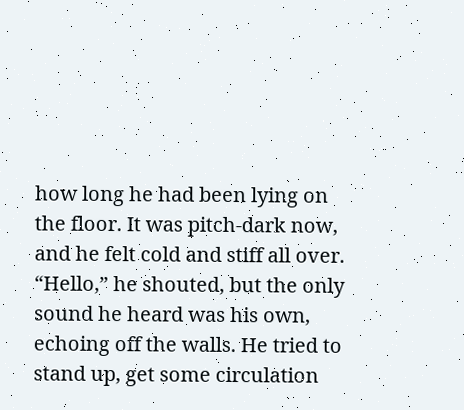how long he had been lying on the floor. It was pitch-dark now, and he felt cold and stiff all over. “Hello,” he shouted, but the only sound he heard was his own, echoing off the walls. He tried to stand up, get some circulation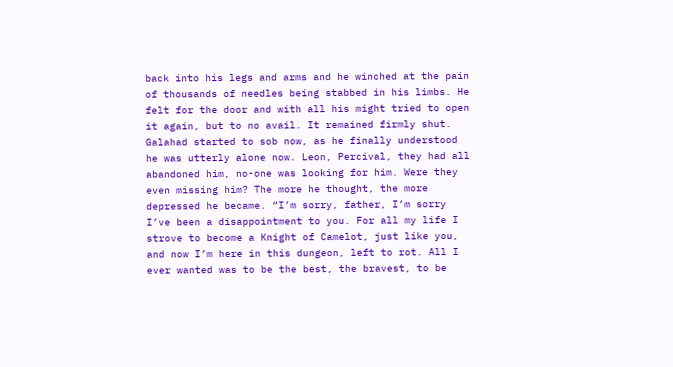back into his legs and arms and he winched at the pain of thousands of needles being stabbed in his limbs. He felt for the door and with all his might tried to open it again, but to no avail. It remained firmly shut. Galahad started to sob now, as he finally understood he was utterly alone now. Leon, Percival, they had all abandoned him, no-one was looking for him. Were they even missing him? The more he thought, the more depressed he became. “I’m sorry, father, I’m sorry I’ve been a disappointment to you. For all my life I strove to become a Knight of Camelot, just like you, and now I’m here in this dungeon, left to rot. All I ever wanted was to be the best, the bravest, to be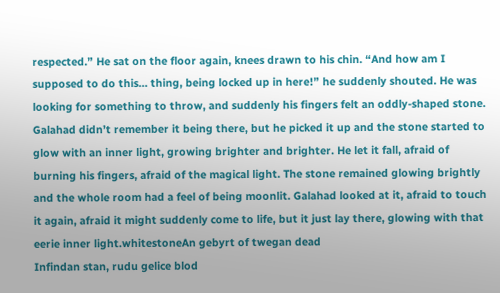respected.” He sat on the floor again, knees drawn to his chin. “And how am I supposed to do this… thing, being locked up in here!” he suddenly shouted. He was looking for something to throw, and suddenly his fingers felt an oddly-shaped stone. Galahad didn’t remember it being there, but he picked it up and the stone started to glow with an inner light, growing brighter and brighter. He let it fall, afraid of burning his fingers, afraid of the magical light. The stone remained glowing brightly and the whole room had a feel of being moonlit. Galahad looked at it, afraid to touch it again, afraid it might suddenly come to life, but it just lay there, glowing with that eerie inner light.whitestoneAn gebyrt of twegan dead
Infindan stan, rudu gelice blod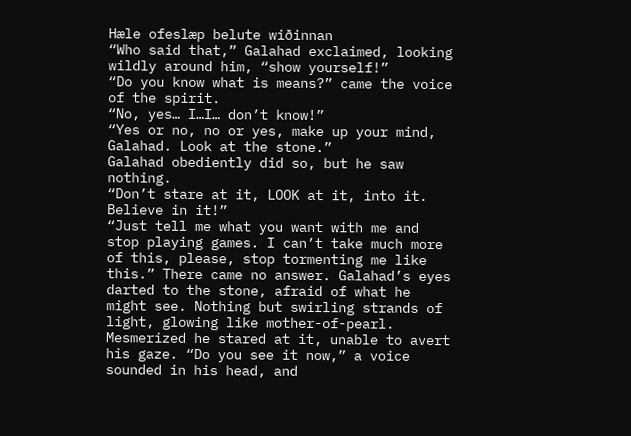Hæle ofeslæp belute wiðinnan
“Who said that,” Galahad exclaimed, looking wildly around him, “show yourself!”
“Do you know what is means?” came the voice of the spirit.
“No, yes… I…I… don’t know!”
“Yes or no, no or yes, make up your mind, Galahad. Look at the stone.”
Galahad obediently did so, but he saw nothing.
“Don’t stare at it, LOOK at it, into it. Believe in it!”
“Just tell me what you want with me and stop playing games. I can’t take much more of this, please, stop tormenting me like this.” There came no answer. Galahad’s eyes darted to the stone, afraid of what he might see. Nothing but swirling strands of light, glowing like mother-of-pearl. Mesmerized he stared at it, unable to avert his gaze. “Do you see it now,” a voice sounded in his head, and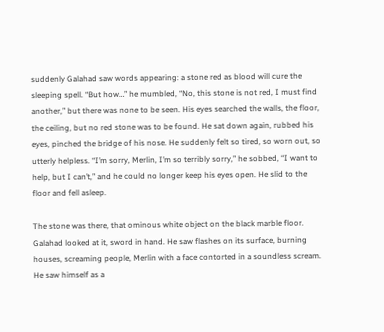suddenly Galahad saw words appearing: a stone red as blood will cure the sleeping spell. “But how…” he mumbled, “No, this stone is not red, I must find another,” but there was none to be seen. His eyes searched the walls, the floor, the ceiling, but no red stone was to be found. He sat down again, rubbed his eyes, pinched the bridge of his nose. He suddenly felt so tired, so worn out, so utterly helpless. “I’m sorry, Merlin, I’m so terribly sorry,” he sobbed, “I want to help, but I can’t,” and he could no longer keep his eyes open. He slid to the floor and fell asleep.

The stone was there, that ominous white object on the black marble floor. Galahad looked at it, sword in hand. He saw flashes on its surface, burning houses, screaming people, Merlin with a face contorted in a soundless scream. He saw himself as a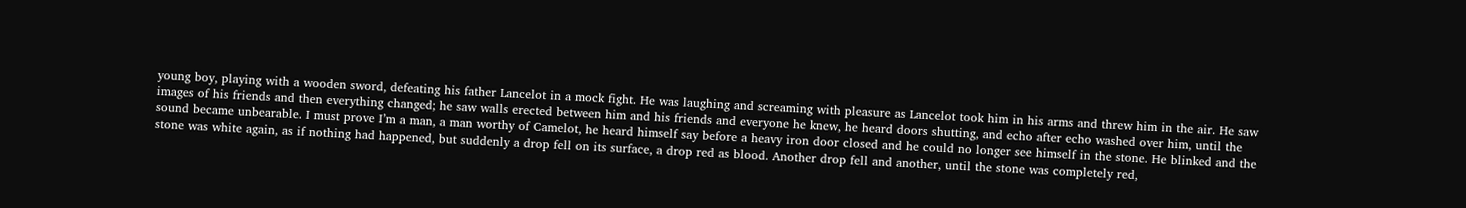young boy, playing with a wooden sword, defeating his father Lancelot in a mock fight. He was laughing and screaming with pleasure as Lancelot took him in his arms and threw him in the air. He saw images of his friends and then everything changed; he saw walls erected between him and his friends and everyone he knew, he heard doors shutting, and echo after echo washed over him, until the sound became unbearable. I must prove I’m a man, a man worthy of Camelot, he heard himself say before a heavy iron door closed and he could no longer see himself in the stone. He blinked and the stone was white again, as if nothing had happened, but suddenly a drop fell on its surface, a drop red as blood. Another drop fell and another, until the stone was completely red,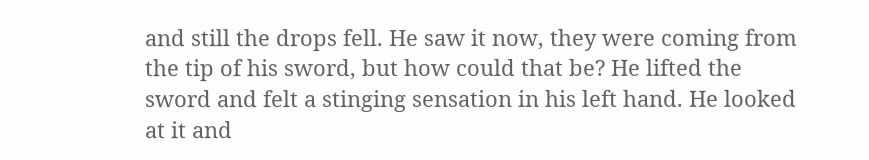and still the drops fell. He saw it now, they were coming from the tip of his sword, but how could that be? He lifted the sword and felt a stinging sensation in his left hand. He looked at it and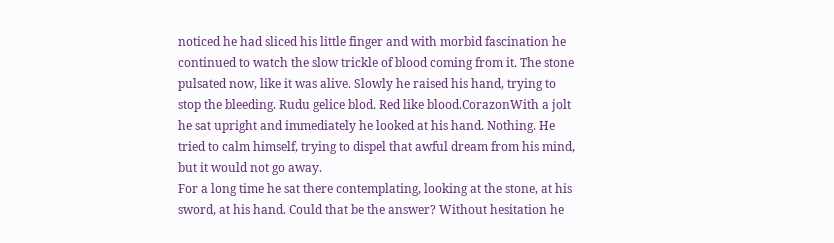noticed he had sliced his little finger and with morbid fascination he continued to watch the slow trickle of blood coming from it. The stone pulsated now, like it was alive. Slowly he raised his hand, trying to stop the bleeding. Rudu gelice blod. Red like blood.CorazonWith a jolt he sat upright and immediately he looked at his hand. Nothing. He tried to calm himself, trying to dispel that awful dream from his mind, but it would not go away.
For a long time he sat there contemplating, looking at the stone, at his sword, at his hand. Could that be the answer? Without hesitation he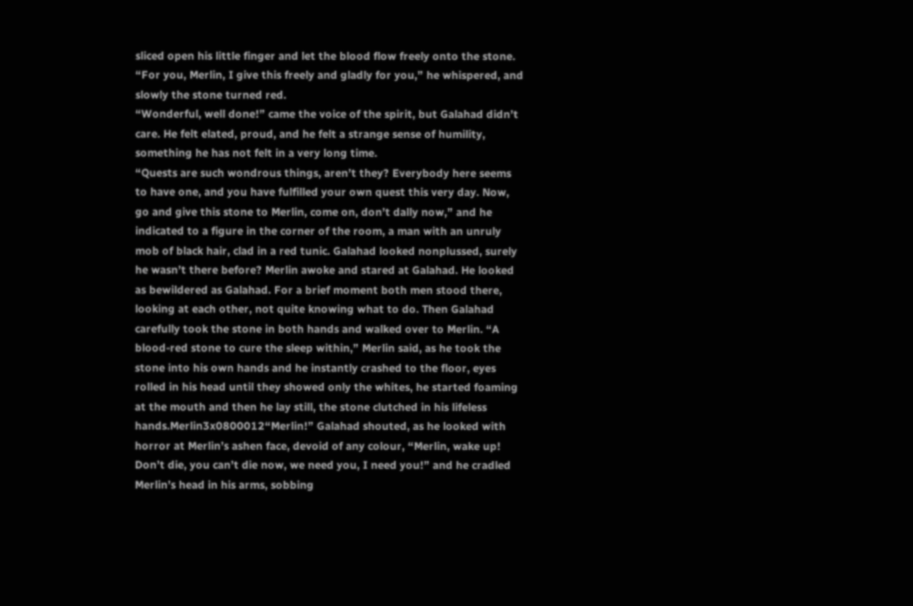sliced open his little finger and let the blood flow freely onto the stone. “For you, Merlin, I give this freely and gladly for you,” he whispered, and slowly the stone turned red.
“Wonderful, well done!” came the voice of the spirit, but Galahad didn’t care. He felt elated, proud, and he felt a strange sense of humility, something he has not felt in a very long time.
“Quests are such wondrous things, aren’t they? Everybody here seems to have one, and you have fulfilled your own quest this very day. Now, go and give this stone to Merlin, come on, don’t dally now,” and he indicated to a figure in the corner of the room, a man with an unruly mob of black hair, clad in a red tunic. Galahad looked nonplussed, surely he wasn’t there before? Merlin awoke and stared at Galahad. He looked as bewildered as Galahad. For a brief moment both men stood there, looking at each other, not quite knowing what to do. Then Galahad carefully took the stone in both hands and walked over to Merlin. “A blood-red stone to cure the sleep within,” Merlin said, as he took the stone into his own hands and he instantly crashed to the floor, eyes rolled in his head until they showed only the whites, he started foaming at the mouth and then he lay still, the stone clutched in his lifeless hands.Merlin3x0800012“Merlin!” Galahad shouted, as he looked with horror at Merlin’s ashen face, devoid of any colour, “Merlin, wake up! Don’t die, you can’t die now, we need you, I need you!” and he cradled Merlin’s head in his arms, sobbing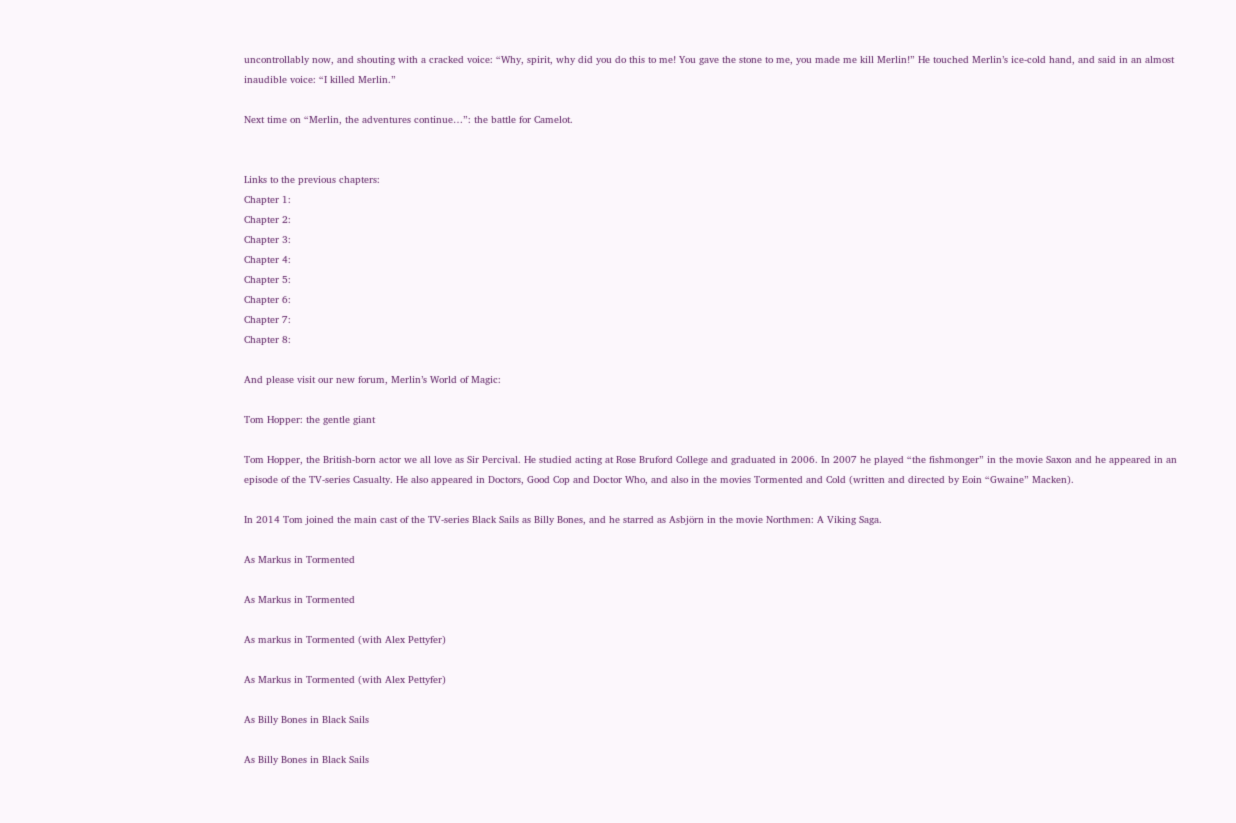uncontrollably now, and shouting with a cracked voice: “Why, spirit, why did you do this to me! You gave the stone to me, you made me kill Merlin!” He touched Merlin’s ice-cold hand, and said in an almost inaudible voice: “I killed Merlin.”

Next time on “Merlin, the adventures continue…”: the battle for Camelot.


Links to the previous chapters:
Chapter 1:
Chapter 2:
Chapter 3:
Chapter 4:
Chapter 5:
Chapter 6:
Chapter 7:
Chapter 8:

And please visit our new forum, Merlin’s World of Magic:

Tom Hopper: the gentle giant

Tom Hopper, the British-born actor we all love as Sir Percival. He studied acting at Rose Bruford College and graduated in 2006. In 2007 he played “the fishmonger” in the movie Saxon and he appeared in an episode of the TV-series Casualty. He also appeared in Doctors, Good Cop and Doctor Who, and also in the movies Tormented and Cold (written and directed by Eoin “Gwaine” Macken).

In 2014 Tom joined the main cast of the TV-series Black Sails as Billy Bones, and he starred as Asbjörn in the movie Northmen: A Viking Saga.

As Markus in Tormented

As Markus in Tormented

As markus in Tormented (with Alex Pettyfer)

As Markus in Tormented (with Alex Pettyfer)

As Billy Bones in Black Sails

As Billy Bones in Black Sails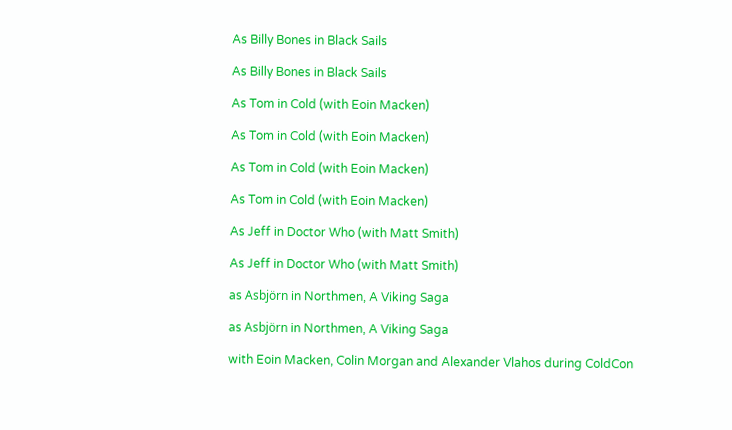As Billy Bones in Black Sails

As Billy Bones in Black Sails

As Tom in Cold (with Eoin Macken)

As Tom in Cold (with Eoin Macken)

As Tom in Cold (with Eoin Macken)

As Tom in Cold (with Eoin Macken)

As Jeff in Doctor Who (with Matt Smith)

As Jeff in Doctor Who (with Matt Smith)

as Asbjörn in Northmen, A Viking Saga

as Asbjörn in Northmen, A Viking Saga

with Eoin Macken, Colin Morgan and Alexander Vlahos during ColdCon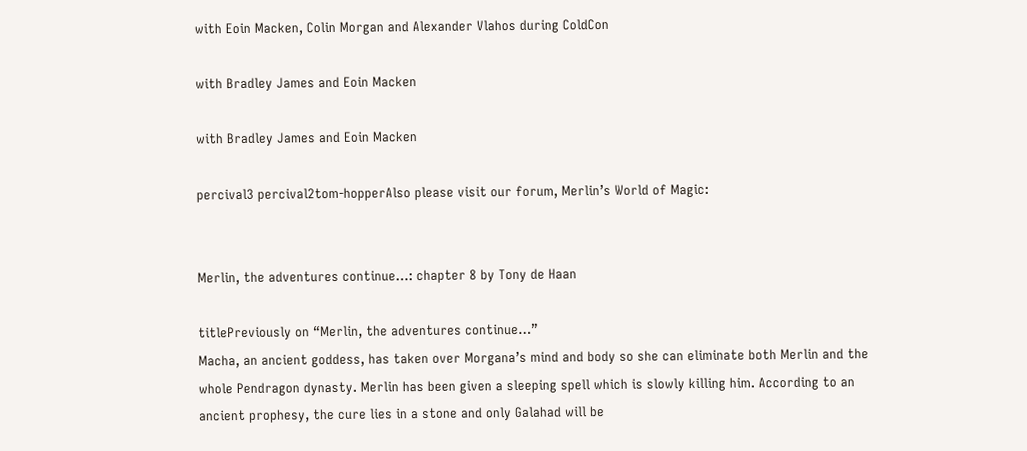with Eoin Macken, Colin Morgan and Alexander Vlahos during ColdCon

with Bradley James and Eoin Macken

with Bradley James and Eoin Macken

percival3 percival2tom-hopperAlso please visit our forum, Merlin’s World of Magic:


Merlin, the adventures continue…: chapter 8 by Tony de Haan

titlePreviously on “Merlin, the adventures continue…”
Macha, an ancient goddess, has taken over Morgana’s mind and body so she can eliminate both Merlin and the whole Pendragon dynasty. Merlin has been given a sleeping spell which is slowly killing him. According to an ancient prophesy, the cure lies in a stone and only Galahad will be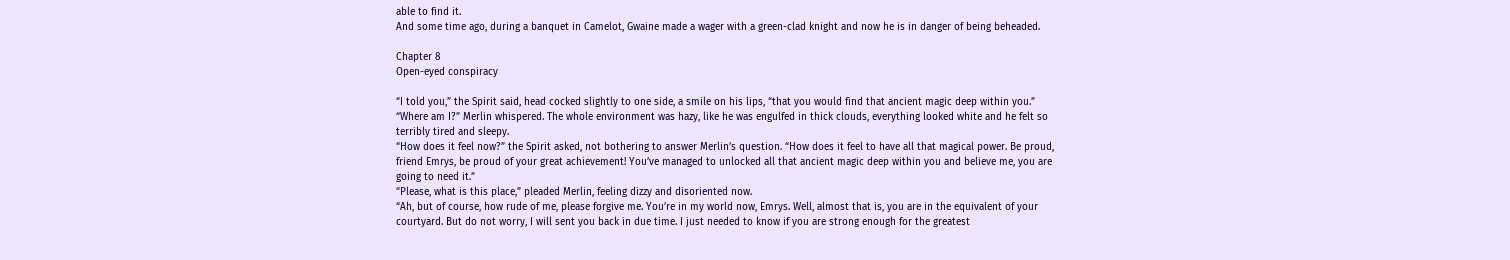able to find it.
And some time ago, during a banquet in Camelot, Gwaine made a wager with a green-clad knight and now he is in danger of being beheaded.

Chapter 8
Open-eyed conspiracy

“I told you,” the Spirit said, head cocked slightly to one side, a smile on his lips, “that you would find that ancient magic deep within you.”
“Where am I?” Merlin whispered. The whole environment was hazy, like he was engulfed in thick clouds, everything looked white and he felt so terribly tired and sleepy.
“How does it feel now?” the Spirit asked, not bothering to answer Merlin’s question. “How does it feel to have all that magical power. Be proud, friend Emrys, be proud of your great achievement! You’ve managed to unlocked all that ancient magic deep within you and believe me, you are going to need it.”
“Please, what is this place,” pleaded Merlin, feeling dizzy and disoriented now.
“Ah, but of course, how rude of me, please forgive me. You’re in my world now, Emrys. Well, almost that is, you are in the equivalent of your courtyard. But do not worry, I will sent you back in due time. I just needed to know if you are strong enough for the greatest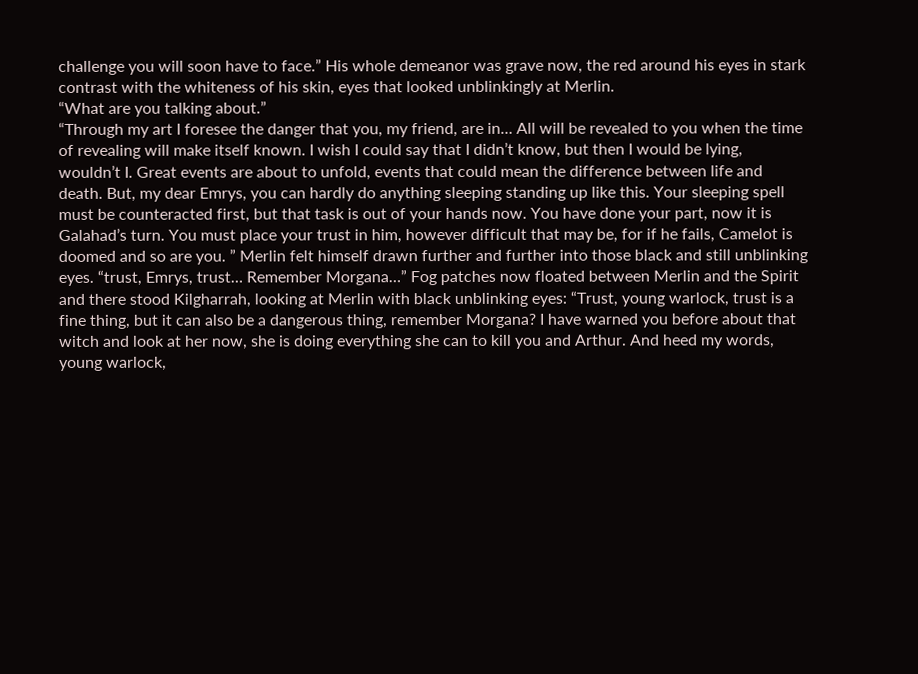challenge you will soon have to face.” His whole demeanor was grave now, the red around his eyes in stark contrast with the whiteness of his skin, eyes that looked unblinkingly at Merlin.
“What are you talking about.”
“Through my art I foresee the danger that you, my friend, are in… All will be revealed to you when the time of revealing will make itself known. I wish I could say that I didn’t know, but then I would be lying, wouldn’t I. Great events are about to unfold, events that could mean the difference between life and death. But, my dear Emrys, you can hardly do anything sleeping standing up like this. Your sleeping spell must be counteracted first, but that task is out of your hands now. You have done your part, now it is Galahad’s turn. You must place your trust in him, however difficult that may be, for if he fails, Camelot is doomed and so are you. ” Merlin felt himself drawn further and further into those black and still unblinking eyes. “trust, Emrys, trust… Remember Morgana…” Fog patches now floated between Merlin and the Spirit and there stood Kilgharrah, looking at Merlin with black unblinking eyes: “Trust, young warlock, trust is a fine thing, but it can also be a dangerous thing, remember Morgana? I have warned you before about that witch and look at her now, she is doing everything she can to kill you and Arthur. And heed my words, young warlock,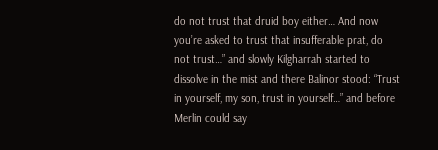do not trust that druid boy either… And now you’re asked to trust that insufferable prat, do not trust…” and slowly Kilgharrah started to dissolve in the mist and there Balinor stood: “Trust in yourself, my son, trust in yourself…” and before Merlin could say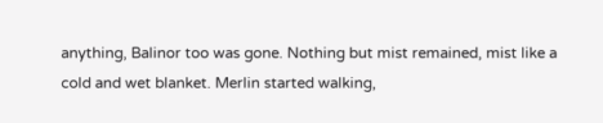anything, Balinor too was gone. Nothing but mist remained, mist like a cold and wet blanket. Merlin started walking,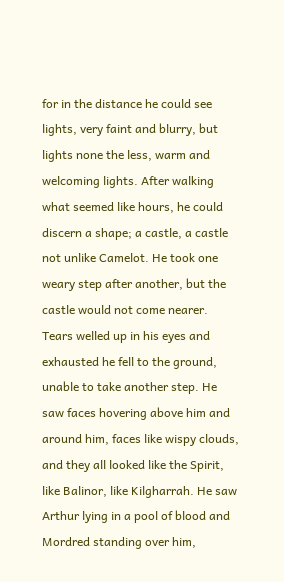for in the distance he could see lights, very faint and blurry, but lights none the less, warm and welcoming lights. After walking what seemed like hours, he could discern a shape; a castle, a castle not unlike Camelot. He took one weary step after another, but the castle would not come nearer. Tears welled up in his eyes and exhausted he fell to the ground, unable to take another step. He saw faces hovering above him and around him, faces like wispy clouds, and they all looked like the Spirit, like Balinor, like Kilgharrah. He saw Arthur lying in a pool of blood and Mordred standing over him,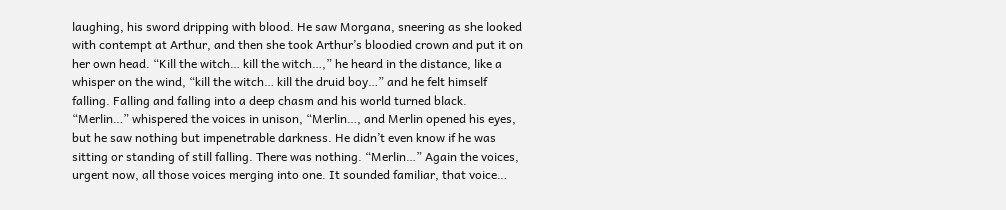laughing, his sword dripping with blood. He saw Morgana, sneering as she looked with contempt at Arthur, and then she took Arthur’s bloodied crown and put it on her own head. “Kill the witch… kill the witch…,” he heard in the distance, like a whisper on the wind, “kill the witch… kill the druid boy…” and he felt himself falling. Falling and falling into a deep chasm and his world turned black.
“Merlin…” whispered the voices in unison, “Merlin…, and Merlin opened his eyes, but he saw nothing but impenetrable darkness. He didn’t even know if he was sitting or standing of still falling. There was nothing. “Merlin…” Again the voices, urgent now, all those voices merging into one. It sounded familiar, that voice…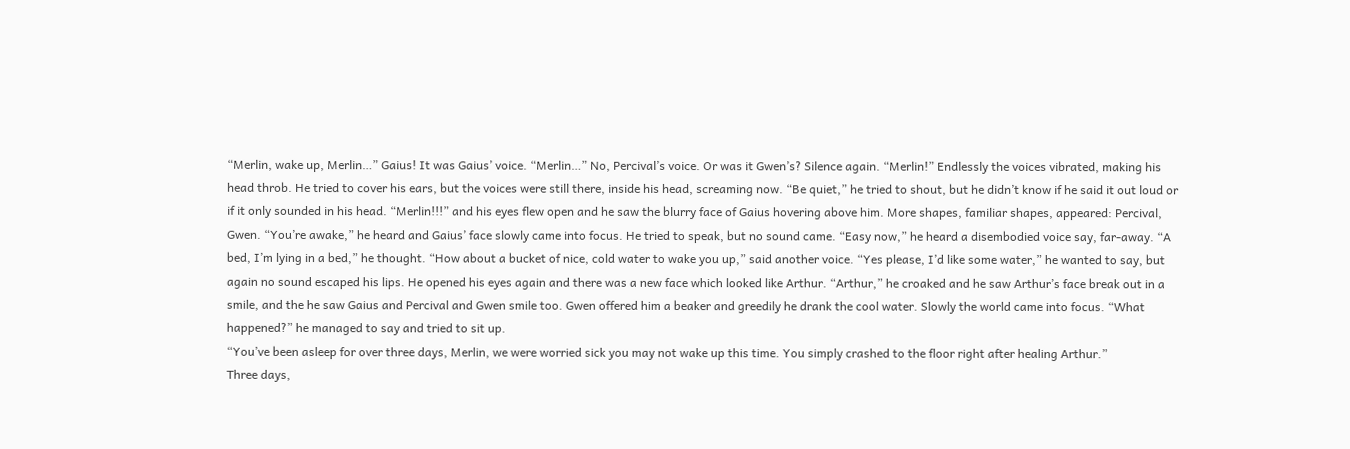“Merlin, wake up, Merlin…” Gaius! It was Gaius’ voice. “Merlin…” No, Percival’s voice. Or was it Gwen’s? Silence again. “Merlin!” Endlessly the voices vibrated, making his head throb. He tried to cover his ears, but the voices were still there, inside his head, screaming now. “Be quiet,” he tried to shout, but he didn’t know if he said it out loud or if it only sounded in his head. “Merlin!!!” and his eyes flew open and he saw the blurry face of Gaius hovering above him. More shapes, familiar shapes, appeared: Percival, Gwen. “You’re awake,” he heard and Gaius’ face slowly came into focus. He tried to speak, but no sound came. “Easy now,” he heard a disembodied voice say, far-away. “A bed, I’m lying in a bed,” he thought. “How about a bucket of nice, cold water to wake you up,” said another voice. “Yes please, I’d like some water,” he wanted to say, but again no sound escaped his lips. He opened his eyes again and there was a new face which looked like Arthur. “Arthur,” he croaked and he saw Arthur’s face break out in a smile, and the he saw Gaius and Percival and Gwen smile too. Gwen offered him a beaker and greedily he drank the cool water. Slowly the world came into focus. “What happened?” he managed to say and tried to sit up.
“You’ve been asleep for over three days, Merlin, we were worried sick you may not wake up this time. You simply crashed to the floor right after healing Arthur.”
Three days,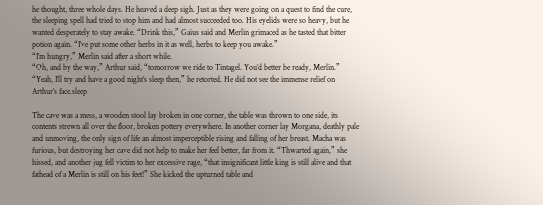he thought, three whole days. He heaved a deep sigh. Just as they were going on a quest to find the cure, the sleeping spell had tried to stop him and had almost succeeded too. His eyelids were so heavy, but he wanted desperately to stay awake. “Drink this,” Gaius said and Merlin grimaced as he tasted that bitter potion again. “I’ve put some other herbs in it as well, herbs to keep you awake.”
“I’m hungry,” Merlin said after a short while.
“Oh, and by the way,” Arthur said, “tomorrow we ride to Tintagel. You’d better be ready, Merlin.”
“Yeah, I’ll try and have a good night’s sleep then,” he retorted. He did not see the immense relief on Arthur’s face.sleep

The cave was a mess, a wooden stool lay broken in one corner, the table was thrown to one side, its contents strewn all over the floor, broken pottery everywhere. In another corner lay Morgana, deathly pale and unmoving, the only sign of life an almost imperceptible rising and falling of her breast. Macha was furious, but destroying her cave did not help to make her feel better, far from it. “Thwarted again,” she hissed, and another jug fell victim to her excessive rage, “that insignificant little king is still alive and that fathead of a Merlin is still on his feet!” She kicked the upturned table and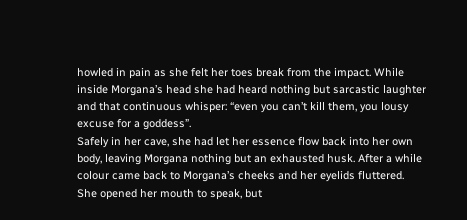howled in pain as she felt her toes break from the impact. While inside Morgana’s head she had heard nothing but sarcastic laughter and that continuous whisper: “even you can’t kill them, you lousy excuse for a goddess”.
Safely in her cave, she had let her essence flow back into her own body, leaving Morgana nothing but an exhausted husk. After a while colour came back to Morgana’s cheeks and her eyelids fluttered. She opened her mouth to speak, but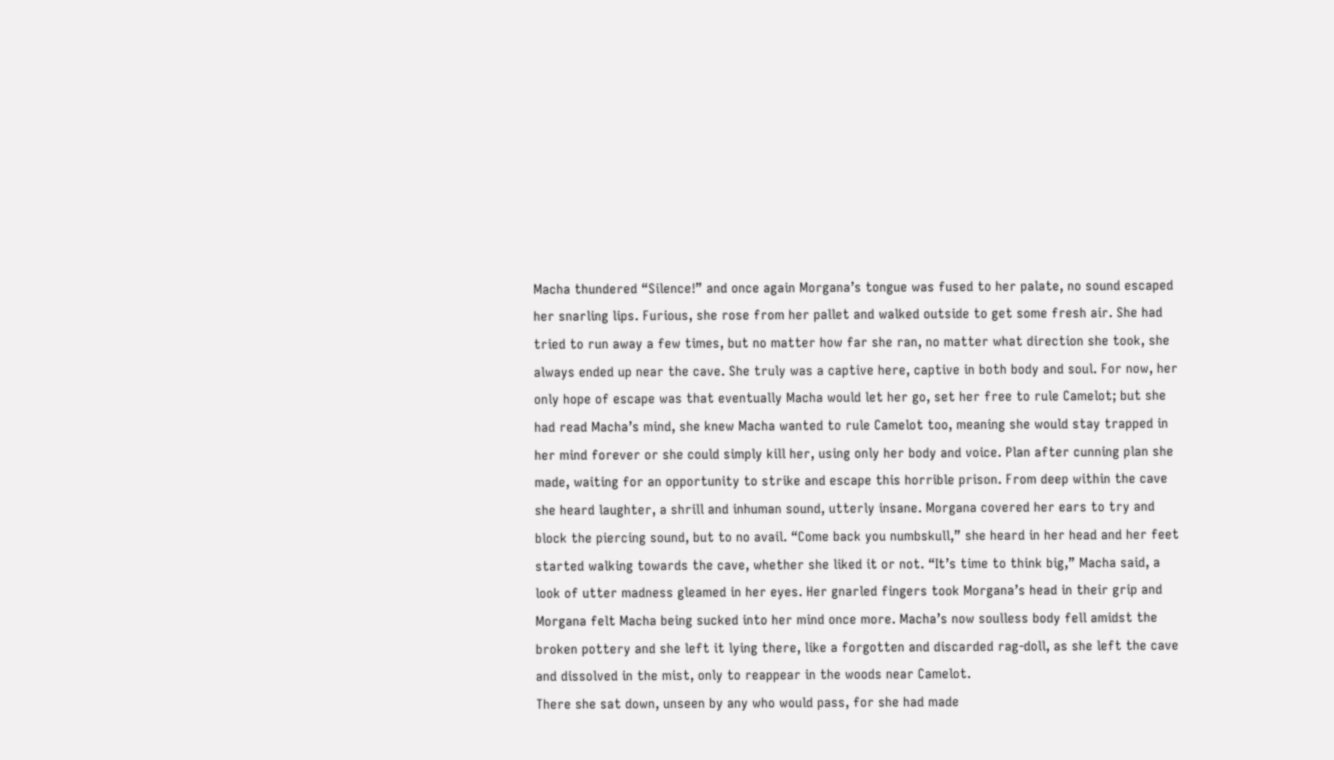Macha thundered “Silence!” and once again Morgana’s tongue was fused to her palate, no sound escaped her snarling lips. Furious, she rose from her pallet and walked outside to get some fresh air. She had tried to run away a few times, but no matter how far she ran, no matter what direction she took, she always ended up near the cave. She truly was a captive here, captive in both body and soul. For now, her only hope of escape was that eventually Macha would let her go, set her free to rule Camelot; but she had read Macha’s mind, she knew Macha wanted to rule Camelot too, meaning she would stay trapped in her mind forever or she could simply kill her, using only her body and voice. Plan after cunning plan she made, waiting for an opportunity to strike and escape this horrible prison. From deep within the cave she heard laughter, a shrill and inhuman sound, utterly insane. Morgana covered her ears to try and block the piercing sound, but to no avail. “Come back you numbskull,” she heard in her head and her feet started walking towards the cave, whether she liked it or not. “It’s time to think big,” Macha said, a look of utter madness gleamed in her eyes. Her gnarled fingers took Morgana’s head in their grip and Morgana felt Macha being sucked into her mind once more. Macha’s now soulless body fell amidst the broken pottery and she left it lying there, like a forgotten and discarded rag-doll, as she left the cave and dissolved in the mist, only to reappear in the woods near Camelot.
There she sat down, unseen by any who would pass, for she had made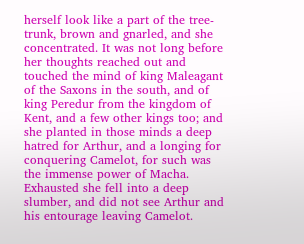herself look like a part of the tree-trunk, brown and gnarled, and she concentrated. It was not long before her thoughts reached out and touched the mind of king Maleagant of the Saxons in the south, and of king Peredur from the kingdom of Kent, and a few other kings too; and she planted in those minds a deep hatred for Arthur, and a longing for conquering Camelot, for such was the immense power of Macha. Exhausted she fell into a deep slumber, and did not see Arthur and his entourage leaving Camelot.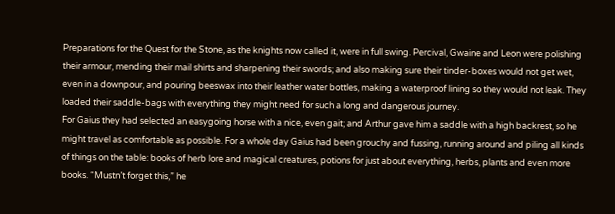Preparations for the Quest for the Stone, as the knights now called it, were in full swing. Percival, Gwaine and Leon were polishing their armour, mending their mail shirts and sharpening their swords; and also making sure their tinder-boxes would not get wet, even in a downpour, and pouring beeswax into their leather water bottles, making a waterproof lining so they would not leak. They loaded their saddle-bags with everything they might need for such a long and dangerous journey.
For Gaius they had selected an easygoing horse with a nice, even gait; and Arthur gave him a saddle with a high backrest, so he might travel as comfortable as possible. For a whole day Gaius had been grouchy and fussing, running around and piling all kinds of things on the table: books of herb lore and magical creatures, potions for just about everything, herbs, plants and even more books. “Mustn’t forget this,” he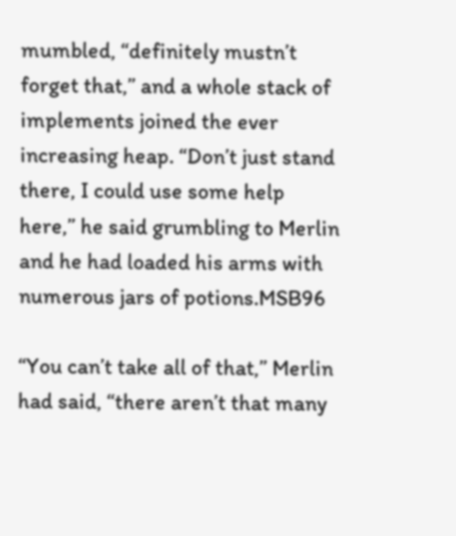mumbled, “definitely mustn’t forget that,” and a whole stack of implements joined the ever increasing heap. “Don’t just stand there, I could use some help here,” he said grumbling to Merlin and he had loaded his arms with numerous jars of potions.MSB96

“You can’t take all of that,” Merlin had said, “there aren’t that many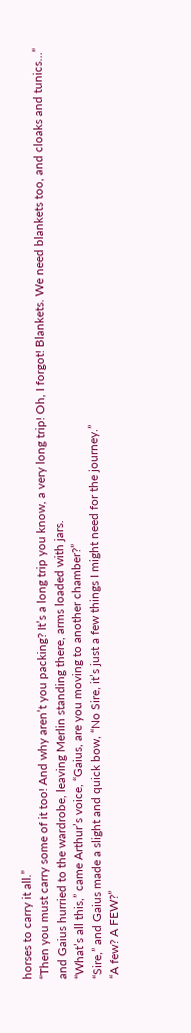horses to carry it all.”
“Then you must carry some of it too! And why aren’t you packing? It’s a long trip you know, a very long trip! Oh, I forgot! Blankets. We need blankets too, and cloaks and tunics…” and Gaius hurried to the wardrobe, leaving Merlin standing there, arms loaded with jars.
“What’s all this,” came Arthur’s voice, “Gaius, are you moving to another chamber?”
“Sire,” and Gaius made a slight and quick bow, “No Sire, it’s just a few things I might need for the journey.”
“A few? A FEW?”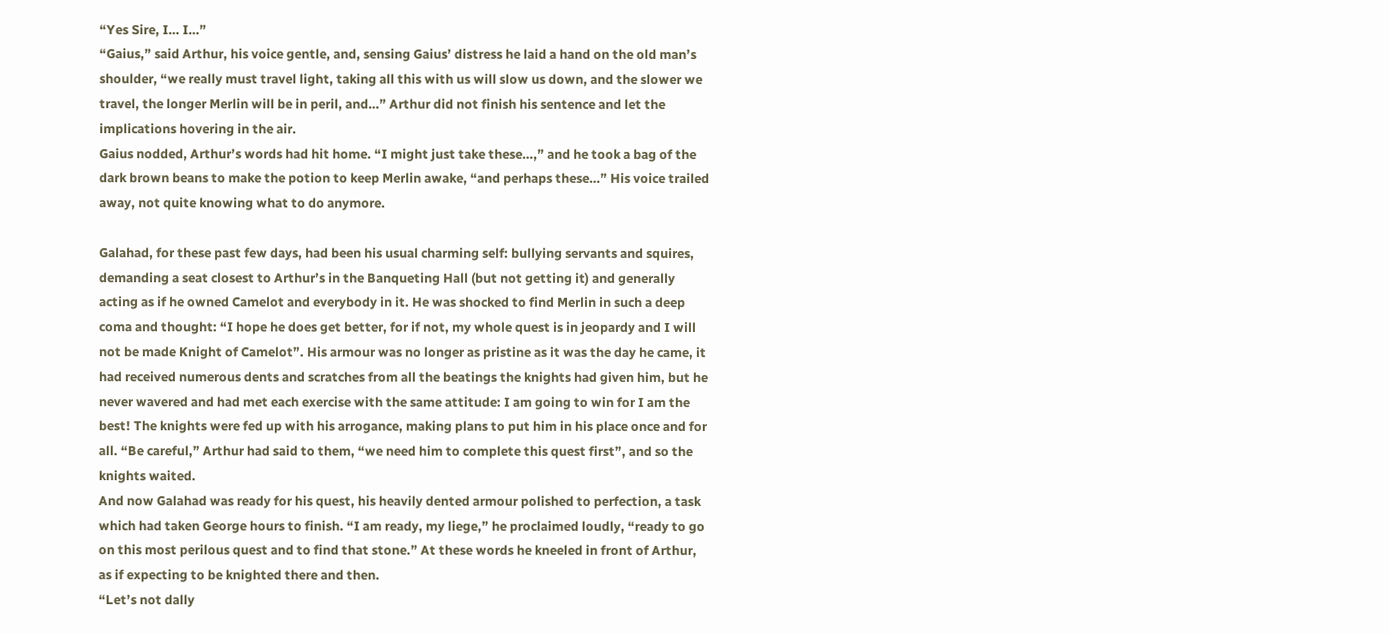“Yes Sire, I… I…”
“Gaius,” said Arthur, his voice gentle, and, sensing Gaius’ distress he laid a hand on the old man’s shoulder, “we really must travel light, taking all this with us will slow us down, and the slower we travel, the longer Merlin will be in peril, and…” Arthur did not finish his sentence and let the implications hovering in the air.
Gaius nodded, Arthur’s words had hit home. “I might just take these…,” and he took a bag of the dark brown beans to make the potion to keep Merlin awake, “and perhaps these…” His voice trailed away, not quite knowing what to do anymore.

Galahad, for these past few days, had been his usual charming self: bullying servants and squires, demanding a seat closest to Arthur’s in the Banqueting Hall (but not getting it) and generally acting as if he owned Camelot and everybody in it. He was shocked to find Merlin in such a deep coma and thought: “I hope he does get better, for if not, my whole quest is in jeopardy and I will not be made Knight of Camelot”. His armour was no longer as pristine as it was the day he came, it had received numerous dents and scratches from all the beatings the knights had given him, but he never wavered and had met each exercise with the same attitude: I am going to win for I am the best! The knights were fed up with his arrogance, making plans to put him in his place once and for all. “Be careful,” Arthur had said to them, “we need him to complete this quest first”, and so the knights waited.
And now Galahad was ready for his quest, his heavily dented armour polished to perfection, a task which had taken George hours to finish. “I am ready, my liege,” he proclaimed loudly, “ready to go on this most perilous quest and to find that stone.” At these words he kneeled in front of Arthur, as if expecting to be knighted there and then.
“Let’s not dally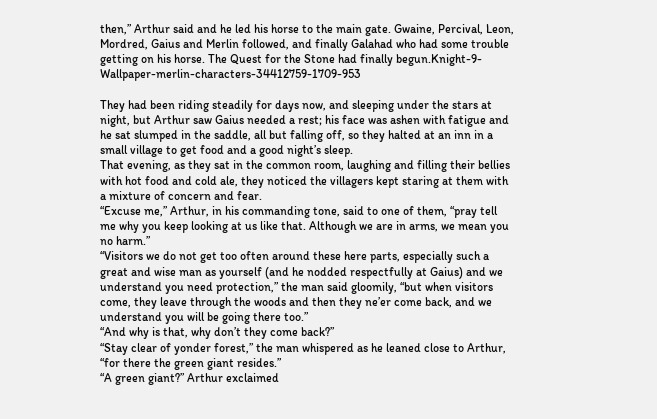then,” Arthur said and he led his horse to the main gate. Gwaine, Percival, Leon, Mordred, Gaius and Merlin followed, and finally Galahad who had some trouble getting on his horse. The Quest for the Stone had finally begun.Knight-9-Wallpaper-merlin-characters-34412759-1709-953

They had been riding steadily for days now, and sleeping under the stars at night, but Arthur saw Gaius needed a rest; his face was ashen with fatigue and he sat slumped in the saddle, all but falling off, so they halted at an inn in a small village to get food and a good night’s sleep.
That evening, as they sat in the common room, laughing and filling their bellies with hot food and cold ale, they noticed the villagers kept staring at them with a mixture of concern and fear.
“Excuse me,” Arthur, in his commanding tone, said to one of them, “pray tell me why you keep looking at us like that. Although we are in arms, we mean you no harm.”
“Visitors we do not get too often around these here parts, especially such a great and wise man as yourself (and he nodded respectfully at Gaius) and we understand you need protection,” the man said gloomily, “but when visitors come, they leave through the woods and then they ne’er come back, and we understand you will be going there too.”
“And why is that, why don’t they come back?”
“Stay clear of yonder forest,” the man whispered as he leaned close to Arthur, “for there the green giant resides.”
“A green giant?” Arthur exclaimed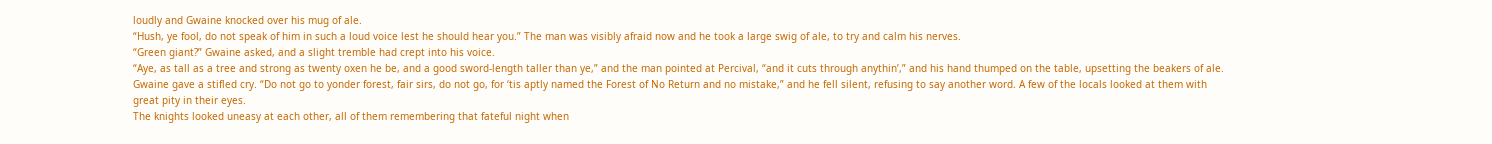loudly and Gwaine knocked over his mug of ale.
“Hush, ye fool, do not speak of him in such a loud voice lest he should hear you.” The man was visibly afraid now and he took a large swig of ale, to try and calm his nerves.
“Green giant?” Gwaine asked, and a slight tremble had crept into his voice.
“Aye, as tall as a tree and strong as twenty oxen he be, and a good sword-length taller than ye,” and the man pointed at Percival, “and it cuts through anythin’,” and his hand thumped on the table, upsetting the beakers of ale. Gwaine gave a stifled cry. “Do not go to yonder forest, fair sirs, do not go, for ‘tis aptly named the Forest of No Return and no mistake,” and he fell silent, refusing to say another word. A few of the locals looked at them with great pity in their eyes.
The knights looked uneasy at each other, all of them remembering that fateful night when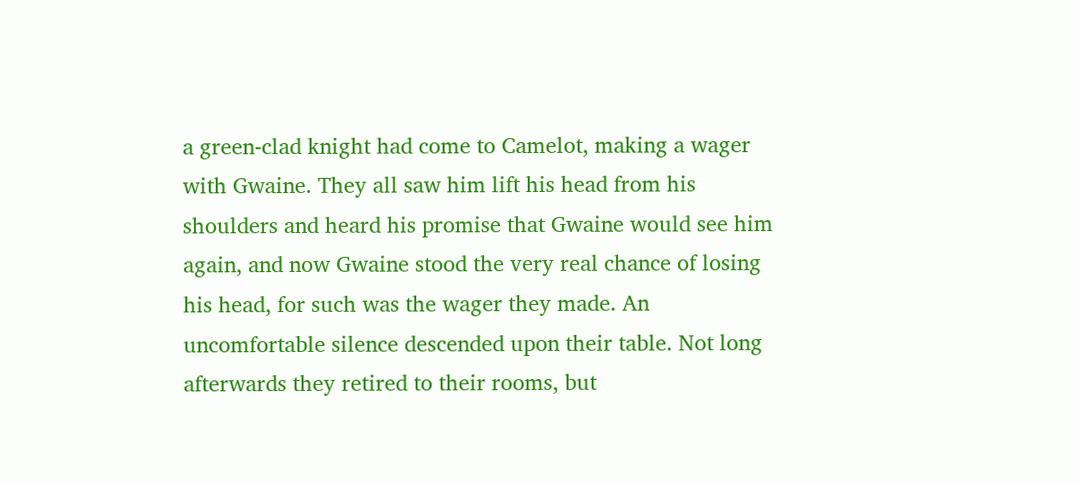a green-clad knight had come to Camelot, making a wager with Gwaine. They all saw him lift his head from his shoulders and heard his promise that Gwaine would see him again, and now Gwaine stood the very real chance of losing his head, for such was the wager they made. An uncomfortable silence descended upon their table. Not long afterwards they retired to their rooms, but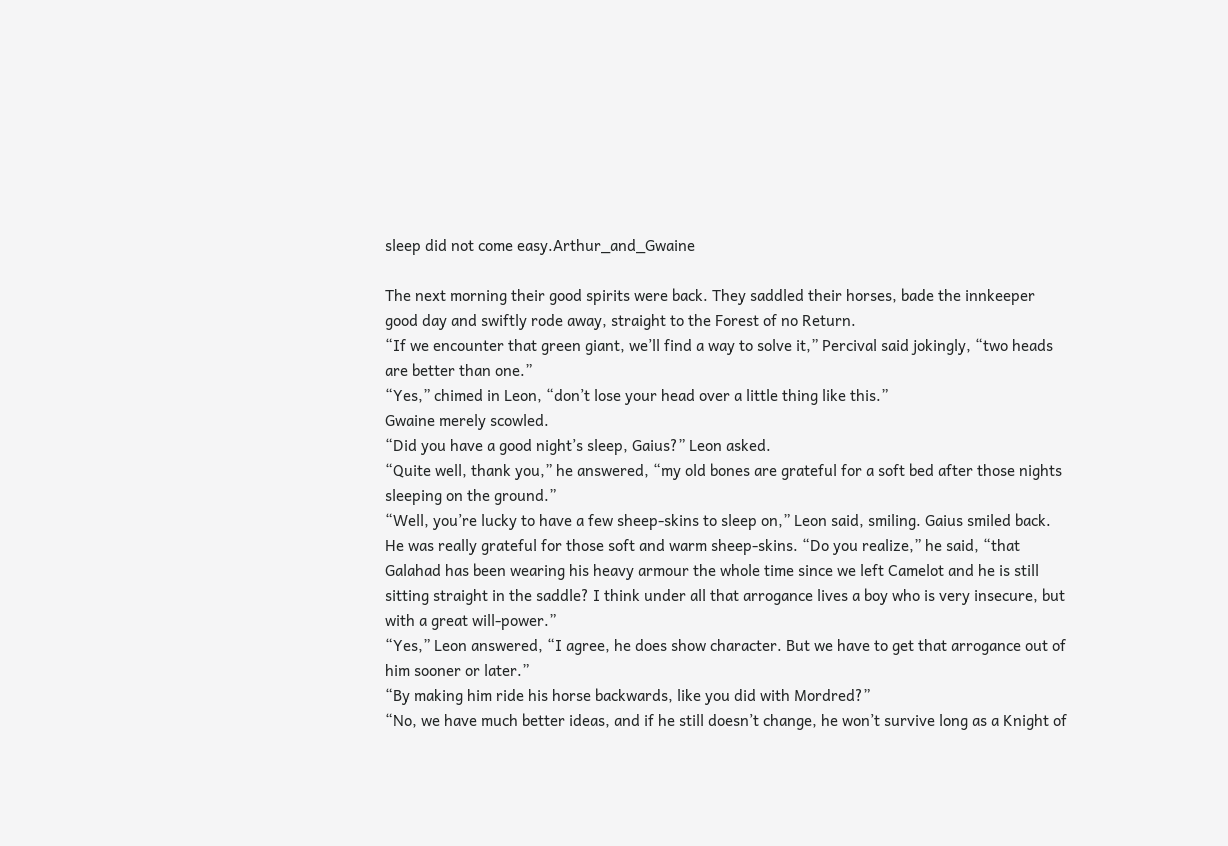sleep did not come easy.Arthur_and_Gwaine

The next morning their good spirits were back. They saddled their horses, bade the innkeeper good day and swiftly rode away, straight to the Forest of no Return.
“If we encounter that green giant, we’ll find a way to solve it,” Percival said jokingly, “two heads are better than one.”
“Yes,” chimed in Leon, “don’t lose your head over a little thing like this.”
Gwaine merely scowled.
“Did you have a good night’s sleep, Gaius?” Leon asked.
“Quite well, thank you,” he answered, “my old bones are grateful for a soft bed after those nights sleeping on the ground.”
“Well, you’re lucky to have a few sheep-skins to sleep on,” Leon said, smiling. Gaius smiled back. He was really grateful for those soft and warm sheep-skins. “Do you realize,” he said, “that Galahad has been wearing his heavy armour the whole time since we left Camelot and he is still sitting straight in the saddle? I think under all that arrogance lives a boy who is very insecure, but with a great will-power.”
“Yes,” Leon answered, “I agree, he does show character. But we have to get that arrogance out of him sooner or later.”
“By making him ride his horse backwards, like you did with Mordred?”
“No, we have much better ideas, and if he still doesn’t change, he won’t survive long as a Knight of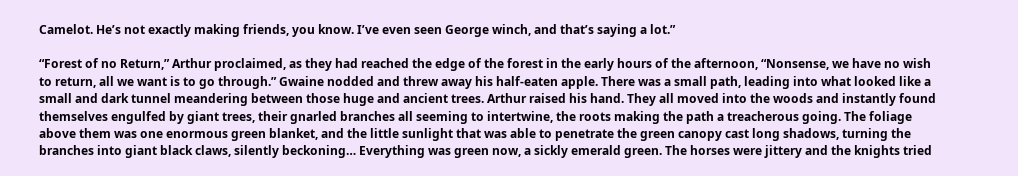Camelot. He’s not exactly making friends, you know. I’ve even seen George winch, and that’s saying a lot.”

“Forest of no Return,” Arthur proclaimed, as they had reached the edge of the forest in the early hours of the afternoon, “Nonsense, we have no wish to return, all we want is to go through.” Gwaine nodded and threw away his half-eaten apple. There was a small path, leading into what looked like a small and dark tunnel meandering between those huge and ancient trees. Arthur raised his hand. They all moved into the woods and instantly found themselves engulfed by giant trees, their gnarled branches all seeming to intertwine, the roots making the path a treacherous going. The foliage above them was one enormous green blanket, and the little sunlight that was able to penetrate the green canopy cast long shadows, turning the branches into giant black claws, silently beckoning… Everything was green now, a sickly emerald green. The horses were jittery and the knights tried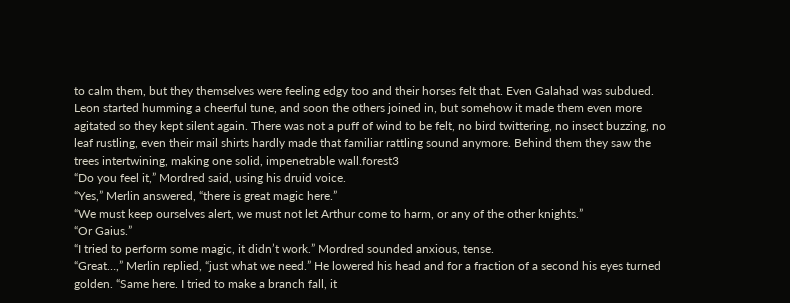to calm them, but they themselves were feeling edgy too and their horses felt that. Even Galahad was subdued. Leon started humming a cheerful tune, and soon the others joined in, but somehow it made them even more agitated so they kept silent again. There was not a puff of wind to be felt, no bird twittering, no insect buzzing, no leaf rustling, even their mail shirts hardly made that familiar rattling sound anymore. Behind them they saw the trees intertwining, making one solid, impenetrable wall.forest3
“Do you feel it,” Mordred said, using his druid voice.
“Yes,” Merlin answered, “there is great magic here.”
“We must keep ourselves alert, we must not let Arthur come to harm, or any of the other knights.”
“Or Gaius.”
“I tried to perform some magic, it didn’t work.” Mordred sounded anxious, tense.
“Great…,” Merlin replied, “just what we need.” He lowered his head and for a fraction of a second his eyes turned golden. “Same here. I tried to make a branch fall, it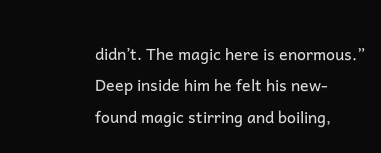didn’t. The magic here is enormous.” Deep inside him he felt his new-found magic stirring and boiling,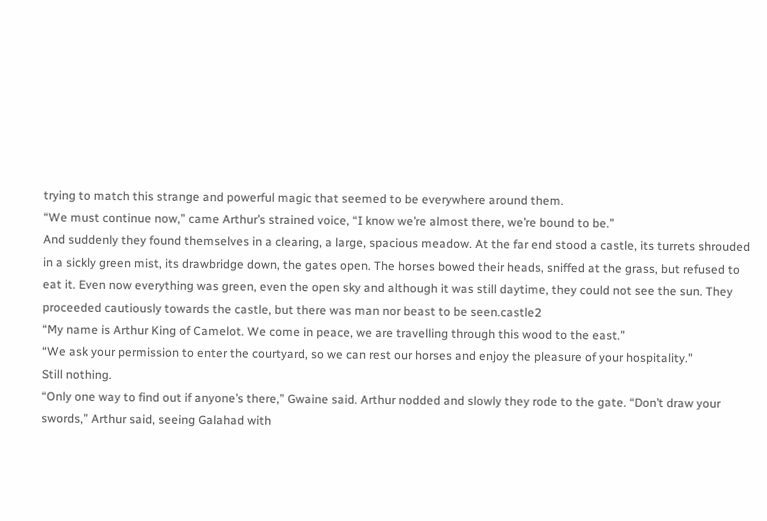trying to match this strange and powerful magic that seemed to be everywhere around them.
“We must continue now,” came Arthur’s strained voice, “I know we’re almost there, we’re bound to be.”
And suddenly they found themselves in a clearing, a large, spacious meadow. At the far end stood a castle, its turrets shrouded in a sickly green mist, its drawbridge down, the gates open. The horses bowed their heads, sniffed at the grass, but refused to eat it. Even now everything was green, even the open sky and although it was still daytime, they could not see the sun. They proceeded cautiously towards the castle, but there was man nor beast to be seen.castle2
“My name is Arthur King of Camelot. We come in peace, we are travelling through this wood to the east.”
“We ask your permission to enter the courtyard, so we can rest our horses and enjoy the pleasure of your hospitality.”
Still nothing.
“Only one way to find out if anyone’s there,” Gwaine said. Arthur nodded and slowly they rode to the gate. “Don’t draw your swords,” Arthur said, seeing Galahad with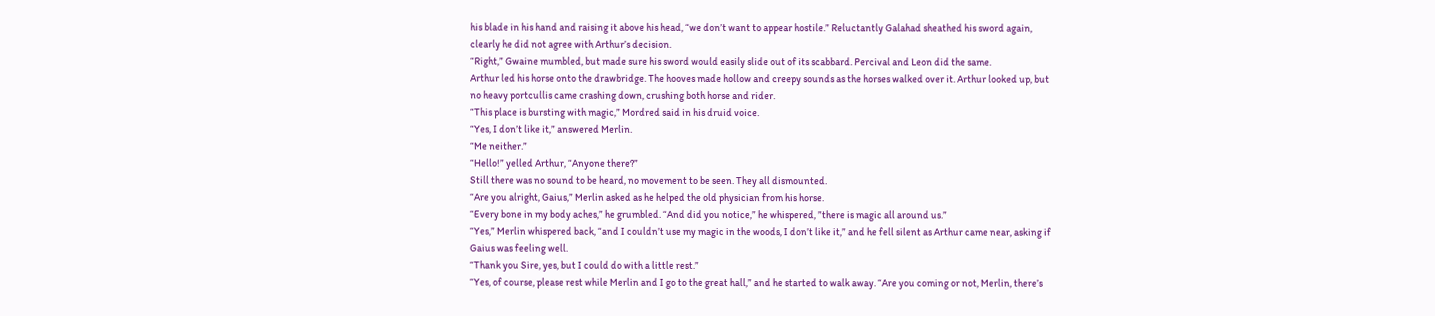his blade in his hand and raising it above his head, “we don’t want to appear hostile.” Reluctantly Galahad sheathed his sword again, clearly he did not agree with Arthur’s decision.
“Right,” Gwaine mumbled, but made sure his sword would easily slide out of its scabbard. Percival and Leon did the same.
Arthur led his horse onto the drawbridge. The hooves made hollow and creepy sounds as the horses walked over it. Arthur looked up, but no heavy portcullis came crashing down, crushing both horse and rider.
“This place is bursting with magic,” Mordred said in his druid voice.
“Yes, I don’t like it,” answered Merlin.
“Me neither.”
“Hello!” yelled Arthur, “Anyone there?”
Still there was no sound to be heard, no movement to be seen. They all dismounted.
“Are you alright, Gaius,” Merlin asked as he helped the old physician from his horse.
“Every bone in my body aches,” he grumbled. “And did you notice,” he whispered, ”there is magic all around us.”
“Yes,” Merlin whispered back, “and I couldn’t use my magic in the woods, I don’t like it,” and he fell silent as Arthur came near, asking if Gaius was feeling well.
“Thank you Sire, yes, but I could do with a little rest.”
“Yes, of course, please rest while Merlin and I go to the great hall,” and he started to walk away. “Are you coming or not, Merlin, there’s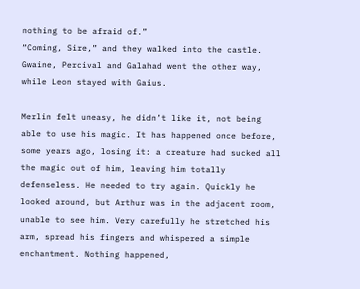nothing to be afraid of.”
“Coming, Sire,” and they walked into the castle. Gwaine, Percival and Galahad went the other way, while Leon stayed with Gaius.

Merlin felt uneasy, he didn’t like it, not being able to use his magic. It has happened once before, some years ago, losing it: a creature had sucked all the magic out of him, leaving him totally defenseless. He needed to try again. Quickly he looked around, but Arthur was in the adjacent room, unable to see him. Very carefully he stretched his arm, spread his fingers and whispered a simple enchantment. Nothing happened,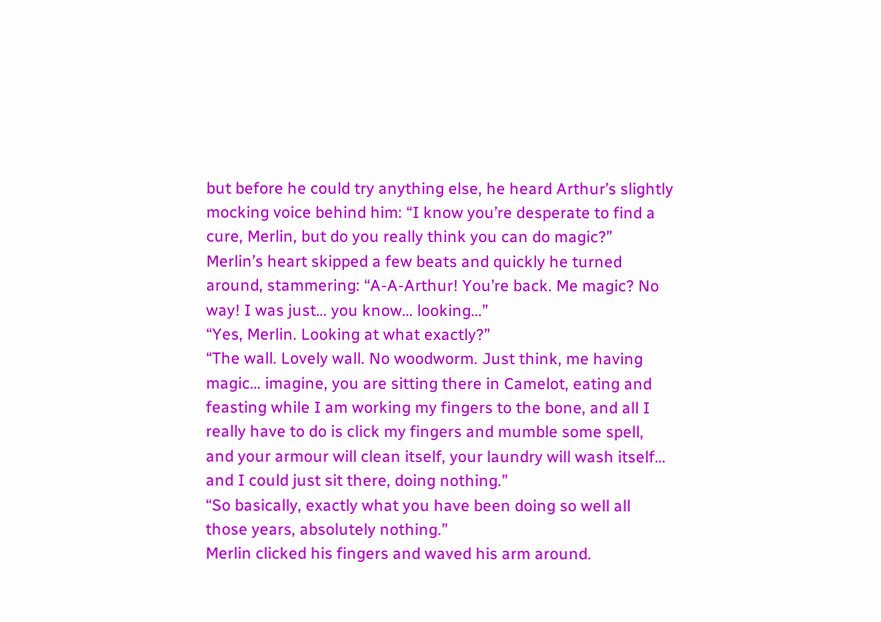but before he could try anything else, he heard Arthur’s slightly mocking voice behind him: “I know you’re desperate to find a cure, Merlin, but do you really think you can do magic?”
Merlin’s heart skipped a few beats and quickly he turned around, stammering: “A-A-Arthur! You’re back. Me magic? No way! I was just… you know… looking…”
“Yes, Merlin. Looking at what exactly?”
“The wall. Lovely wall. No woodworm. Just think, me having magic… imagine, you are sitting there in Camelot, eating and feasting while I am working my fingers to the bone, and all I really have to do is click my fingers and mumble some spell, and your armour will clean itself, your laundry will wash itself… and I could just sit there, doing nothing.”
“So basically, exactly what you have been doing so well all those years, absolutely nothing.”
Merlin clicked his fingers and waved his arm around.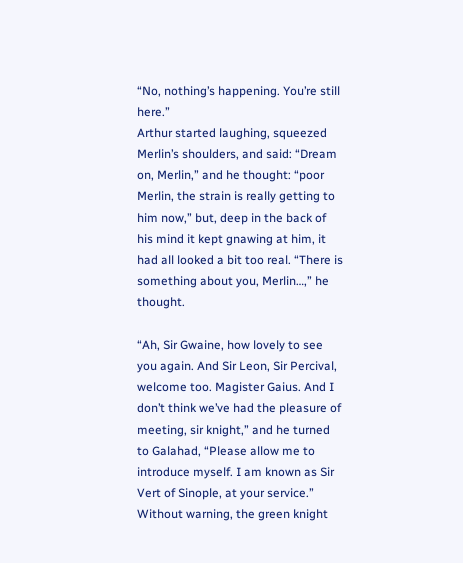“No, nothing’s happening. You’re still here.”
Arthur started laughing, squeezed Merlin’s shoulders, and said: “Dream on, Merlin,” and he thought: “poor Merlin, the strain is really getting to him now,” but, deep in the back of his mind it kept gnawing at him, it had all looked a bit too real. “There is something about you, Merlin…,” he thought.

“Ah, Sir Gwaine, how lovely to see you again. And Sir Leon, Sir Percival, welcome too. Magister Gaius. And I don’t think we’ve had the pleasure of meeting, sir knight,” and he turned to Galahad, “Please allow me to introduce myself. I am known as Sir Vert of Sinople, at your service.” Without warning, the green knight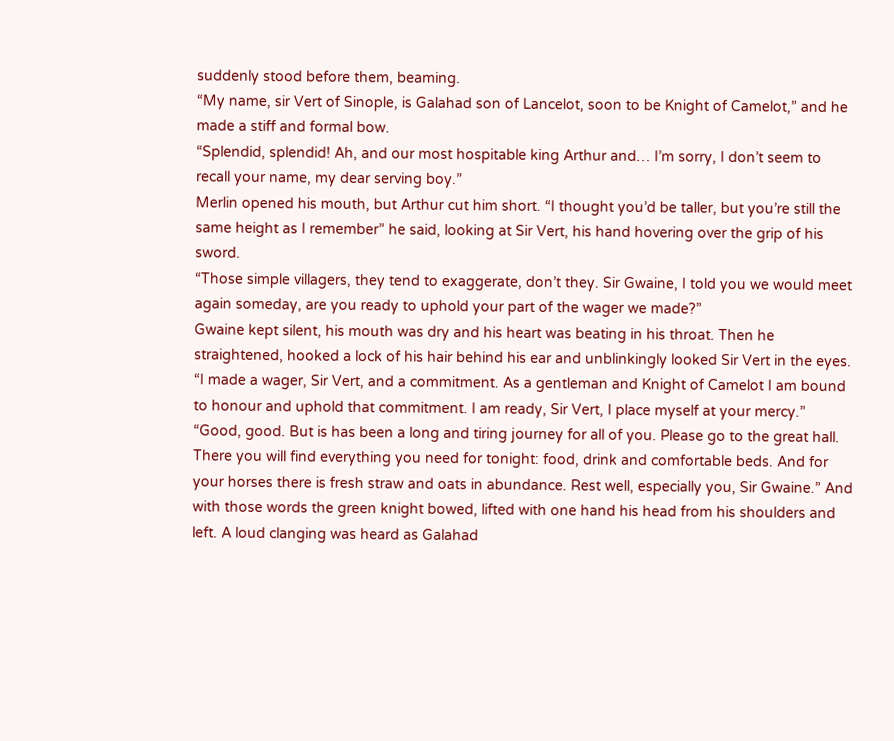suddenly stood before them, beaming.
“My name, sir Vert of Sinople, is Galahad son of Lancelot, soon to be Knight of Camelot,” and he made a stiff and formal bow.
“Splendid, splendid! Ah, and our most hospitable king Arthur and… I’m sorry, I don’t seem to recall your name, my dear serving boy.”
Merlin opened his mouth, but Arthur cut him short. “I thought you’d be taller, but you’re still the same height as I remember” he said, looking at Sir Vert, his hand hovering over the grip of his sword.
“Those simple villagers, they tend to exaggerate, don’t they. Sir Gwaine, I told you we would meet again someday, are you ready to uphold your part of the wager we made?”
Gwaine kept silent, his mouth was dry and his heart was beating in his throat. Then he straightened, hooked a lock of his hair behind his ear and unblinkingly looked Sir Vert in the eyes. “I made a wager, Sir Vert, and a commitment. As a gentleman and Knight of Camelot I am bound to honour and uphold that commitment. I am ready, Sir Vert, I place myself at your mercy.”
“Good, good. But is has been a long and tiring journey for all of you. Please go to the great hall. There you will find everything you need for tonight: food, drink and comfortable beds. And for your horses there is fresh straw and oats in abundance. Rest well, especially you, Sir Gwaine.” And with those words the green knight bowed, lifted with one hand his head from his shoulders and left. A loud clanging was heard as Galahad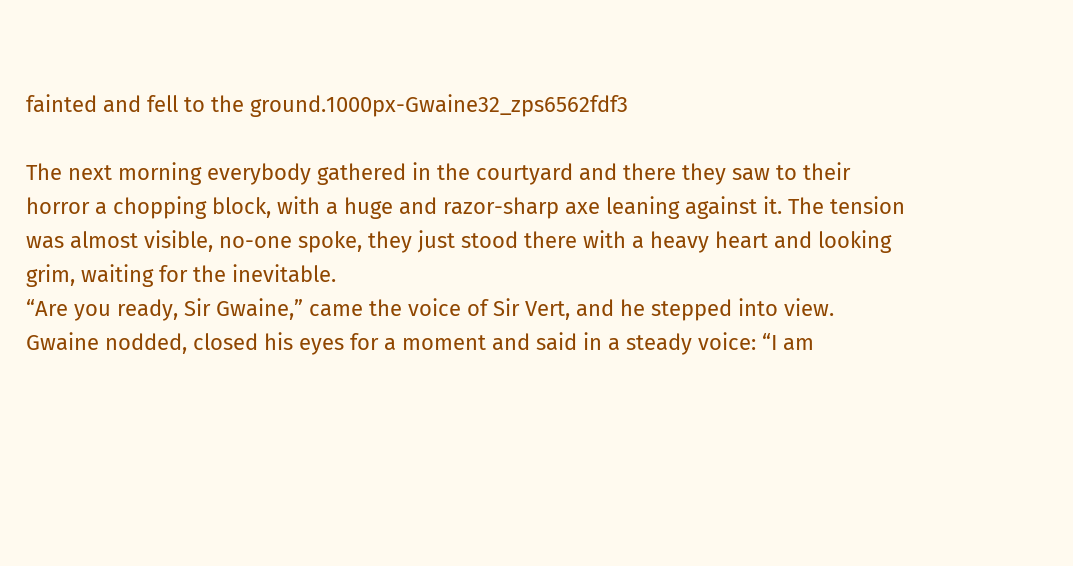fainted and fell to the ground.1000px-Gwaine32_zps6562fdf3

The next morning everybody gathered in the courtyard and there they saw to their horror a chopping block, with a huge and razor-sharp axe leaning against it. The tension was almost visible, no-one spoke, they just stood there with a heavy heart and looking grim, waiting for the inevitable.
“Are you ready, Sir Gwaine,” came the voice of Sir Vert, and he stepped into view. Gwaine nodded, closed his eyes for a moment and said in a steady voice: “I am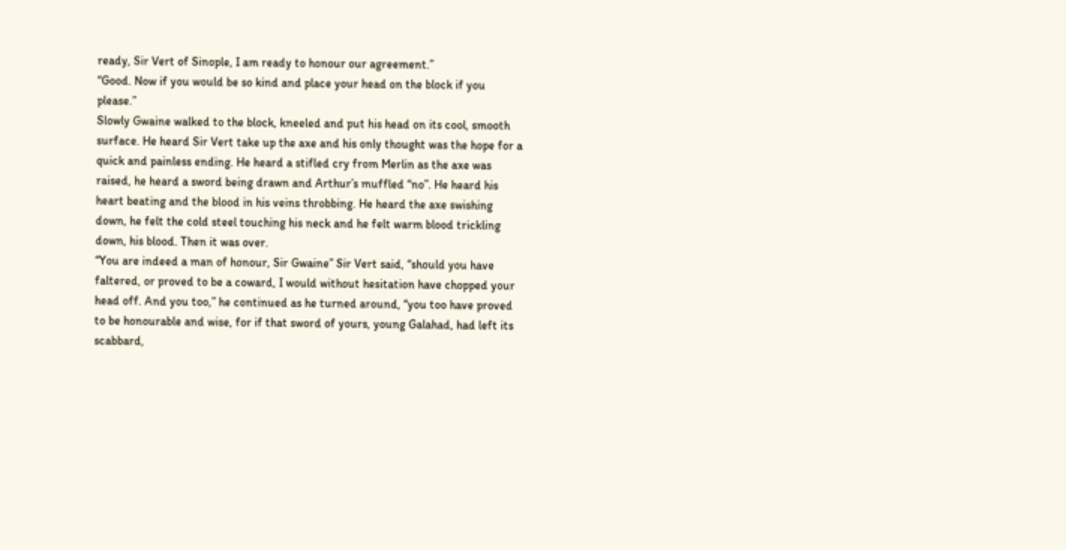ready, Sir Vert of Sinople, I am ready to honour our agreement.”
“Good. Now if you would be so kind and place your head on the block if you please.”
Slowly Gwaine walked to the block, kneeled and put his head on its cool, smooth surface. He heard Sir Vert take up the axe and his only thought was the hope for a quick and painless ending. He heard a stifled cry from Merlin as the axe was raised, he heard a sword being drawn and Arthur’s muffled “no”. He heard his heart beating and the blood in his veins throbbing. He heard the axe swishing down, he felt the cold steel touching his neck and he felt warm blood trickling down, his blood. Then it was over.
“You are indeed a man of honour, Sir Gwaine” Sir Vert said, “should you have faltered, or proved to be a coward, I would without hesitation have chopped your head off. And you too,” he continued as he turned around, “you too have proved to be honourable and wise, for if that sword of yours, young Galahad, had left its scabbard,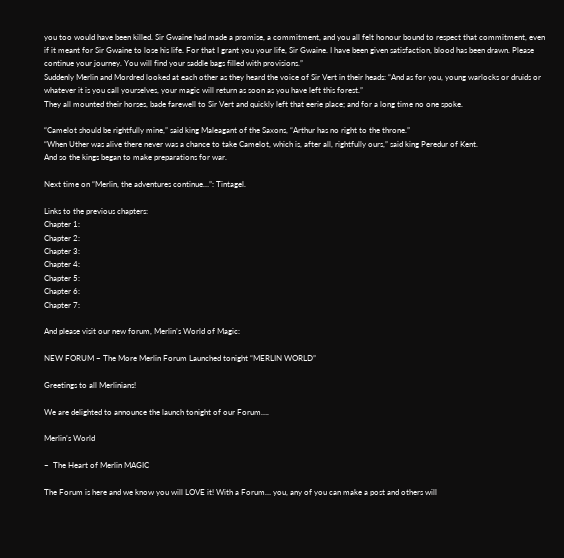you too would have been killed. Sir Gwaine had made a promise, a commitment, and you all felt honour bound to respect that commitment, even if it meant for Sir Gwaine to lose his life. For that I grant you your life, Sir Gwaine. I have been given satisfaction, blood has been drawn. Please continue your journey. You will find your saddle bags filled with provisions.”
Suddenly Merlin and Mordred looked at each other as they heard the voice of Sir Vert in their heads: “And as for you, young warlocks or druids or whatever it is you call yourselves, your magic will return as soon as you have left this forest.”
They all mounted their horses, bade farewell to Sir Vert and quickly left that eerie place; and for a long time no one spoke.

“Camelot should be rightfully mine,” said king Maleagant of the Saxons, “Arthur has no right to the throne.”
“When Uther was alive there never was a chance to take Camelot, which is, after all, rightfully ours,” said king Peredur of Kent.
And so the kings began to make preparations for war.

Next time on “Merlin, the adventures continue…”: Tintagel.

Links to the previous chapters:
Chapter 1:
Chapter 2:
Chapter 3:
Chapter 4:
Chapter 5:
Chapter 6:
Chapter 7:

And please visit our new forum, Merlin’s World of Magic:

NEW FORUM ~ The More Merlin Forum Launched tonight “MERLIN WORLD”

Greetings to all Merlinians!

We are delighted to announce the launch tonight of our Forum….

Merlin’s World

~  The Heart of Merlin MAGIC

The Forum is here and we know you will LOVE it! With a Forum… you, any of you can make a post and others will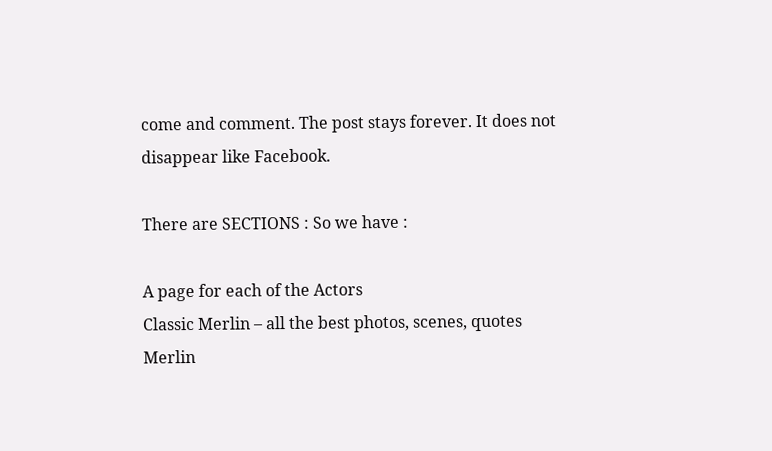come and comment. The post stays forever. It does not disappear like Facebook.

There are SECTIONS : So we have :

A page for each of the Actors
Classic Merlin – all the best photos, scenes, quotes
Merlin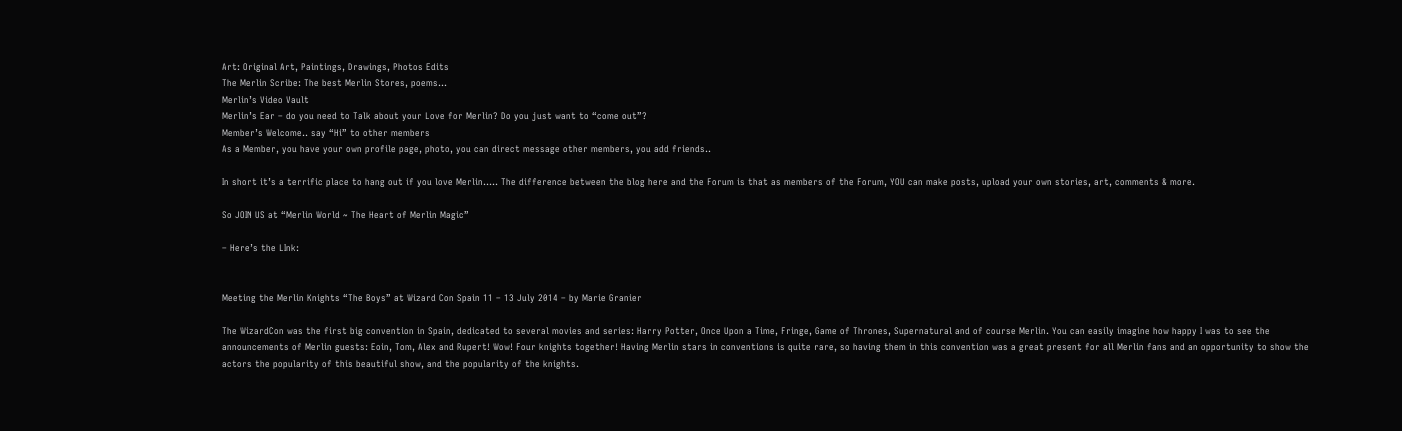Art: Original Art, Paintings, Drawings, Photos Edits
The Merlin Scribe: The best Merlin Stores, poems…
Merlin’s Video Vault
Merlin’s Ear – do you need to Talk about your Love for Merlin? Do you just want to “come out”?
Member’s Welcome.. say “Hi” to other members
As a Member, you have your own profile page, photo, you can direct message other members, you add friends..

In short it’s a terrific place to hang out if you love Merlin….. The difference between the blog here and the Forum is that as members of the Forum, YOU can make posts, upload your own stories, art, comments & more.

So JOIN US at “Merlin World ~ The Heart of Merlin Magic”

– Here’s the LInk:


Meeting the Merlin Knights “The Boys” at Wizard Con Spain 11 – 13 July 2014 – by Marie Granier

The WizardCon was the first big convention in Spain, dedicated to several movies and series: Harry Potter, Once Upon a Time, Fringe, Game of Thrones, Supernatural and of course Merlin. You can easily imagine how happy I was to see the announcements of Merlin guests: Eoin, Tom, Alex and Rupert! Wow! Four knights together! Having Merlin stars in conventions is quite rare, so having them in this convention was a great present for all Merlin fans and an opportunity to show the actors the popularity of this beautiful show, and the popularity of the knights.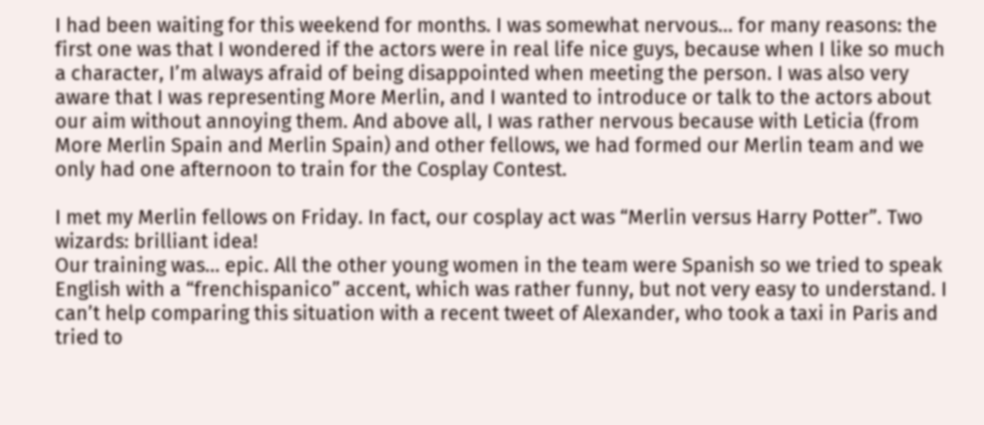I had been waiting for this weekend for months. I was somewhat nervous… for many reasons: the first one was that I wondered if the actors were in real life nice guys, because when I like so much a character, I’m always afraid of being disappointed when meeting the person. I was also very aware that I was representing More Merlin, and I wanted to introduce or talk to the actors about our aim without annoying them. And above all, I was rather nervous because with Leticia (from More Merlin Spain and Merlin Spain) and other fellows, we had formed our Merlin team and we only had one afternoon to train for the Cosplay Contest.

I met my Merlin fellows on Friday. In fact, our cosplay act was “Merlin versus Harry Potter”. Two wizards: brilliant idea!
Our training was… epic. All the other young women in the team were Spanish so we tried to speak English with a “frenchispanico” accent, which was rather funny, but not very easy to understand. I can’t help comparing this situation with a recent tweet of Alexander, who took a taxi in Paris and tried to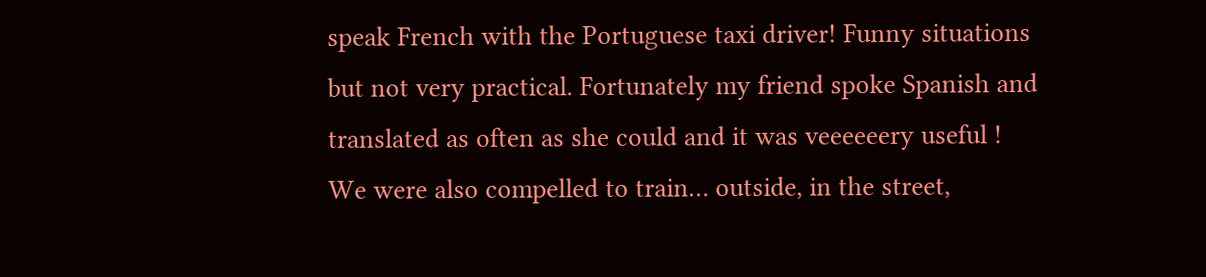speak French with the Portuguese taxi driver! Funny situations but not very practical. Fortunately my friend spoke Spanish and translated as often as she could and it was veeeeeery useful ! We were also compelled to train… outside, in the street,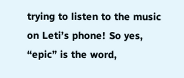trying to listen to the music on Leti’s phone! So yes, “epic” is the word,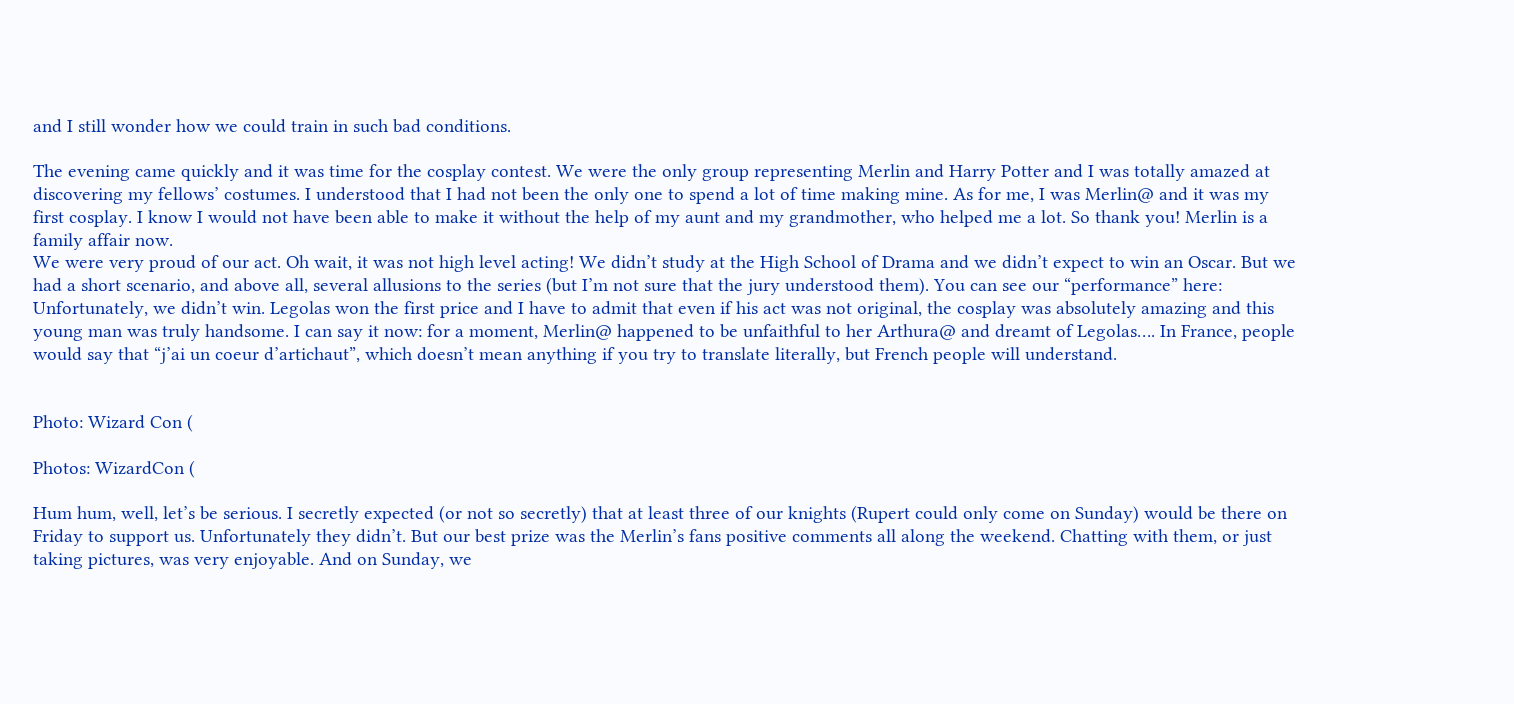and I still wonder how we could train in such bad conditions.

The evening came quickly and it was time for the cosplay contest. We were the only group representing Merlin and Harry Potter and I was totally amazed at discovering my fellows’ costumes. I understood that I had not been the only one to spend a lot of time making mine. As for me, I was Merlin@ and it was my first cosplay. I know I would not have been able to make it without the help of my aunt and my grandmother, who helped me a lot. So thank you! Merlin is a family affair now.
We were very proud of our act. Oh wait, it was not high level acting! We didn’t study at the High School of Drama and we didn’t expect to win an Oscar. But we had a short scenario, and above all, several allusions to the series (but I’m not sure that the jury understood them). You can see our “performance” here:
Unfortunately, we didn’t win. Legolas won the first price and I have to admit that even if his act was not original, the cosplay was absolutely amazing and this young man was truly handsome. I can say it now: for a moment, Merlin@ happened to be unfaithful to her Arthura@ and dreamt of Legolas…. In France, people would say that “j’ai un coeur d’artichaut”, which doesn’t mean anything if you try to translate literally, but French people will understand.


Photo: Wizard Con (

Photos: WizardCon (

Hum hum, well, let’s be serious. I secretly expected (or not so secretly) that at least three of our knights (Rupert could only come on Sunday) would be there on Friday to support us. Unfortunately they didn’t. But our best prize was the Merlin’s fans positive comments all along the weekend. Chatting with them, or just taking pictures, was very enjoyable. And on Sunday, we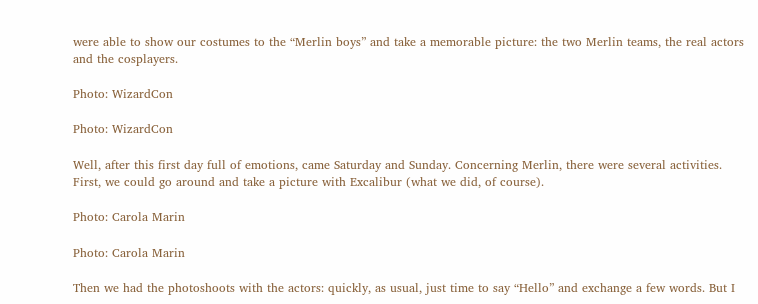were able to show our costumes to the “Merlin boys” and take a memorable picture: the two Merlin teams, the real actors and the cosplayers.

Photo: WizardCon

Photo: WizardCon

Well, after this first day full of emotions, came Saturday and Sunday. Concerning Merlin, there were several activities. First, we could go around and take a picture with Excalibur (what we did, of course).

Photo: Carola Marin

Photo: Carola Marin

Then we had the photoshoots with the actors: quickly, as usual, just time to say “Hello” and exchange a few words. But I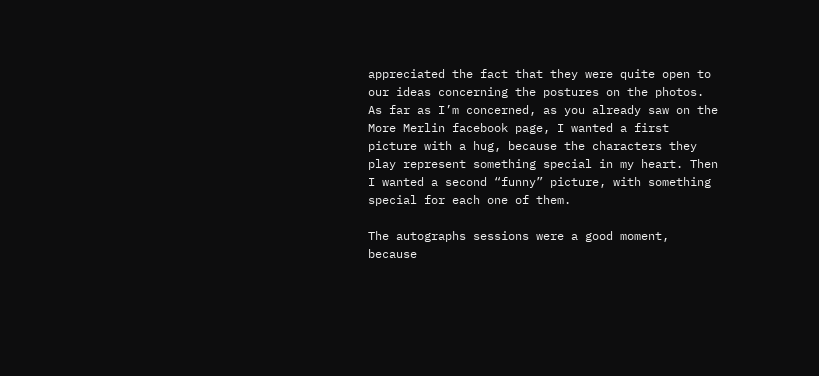appreciated the fact that they were quite open to our ideas concerning the postures on the photos. As far as I’m concerned, as you already saw on the More Merlin facebook page, I wanted a first picture with a hug, because the characters they play represent something special in my heart. Then I wanted a second “funny” picture, with something special for each one of them.

The autographs sessions were a good moment, because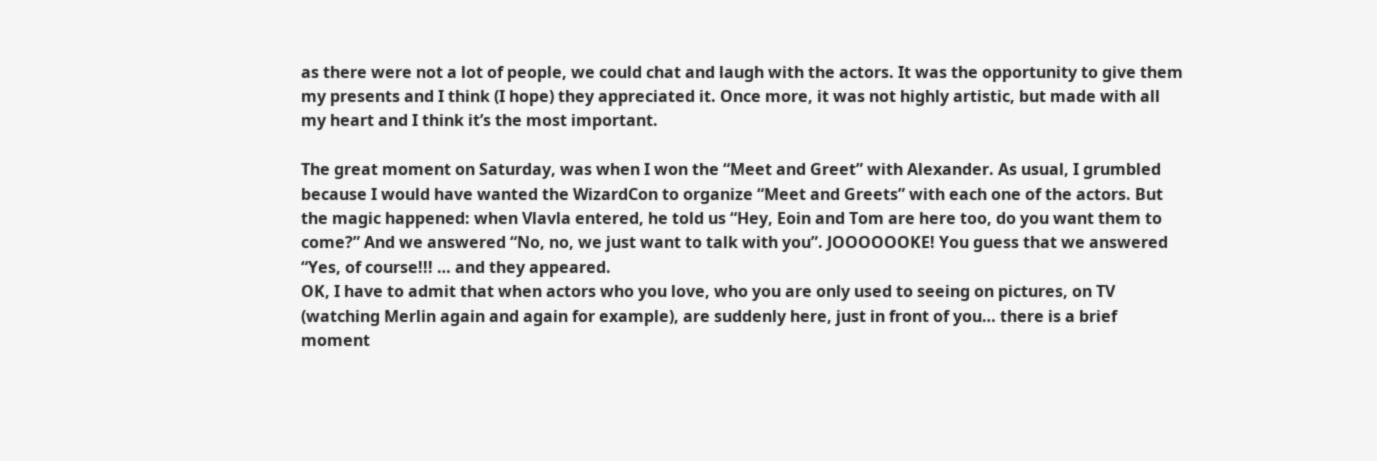as there were not a lot of people, we could chat and laugh with the actors. It was the opportunity to give them my presents and I think (I hope) they appreciated it. Once more, it was not highly artistic, but made with all my heart and I think it’s the most important.

The great moment on Saturday, was when I won the “Meet and Greet” with Alexander. As usual, I grumbled because I would have wanted the WizardCon to organize “Meet and Greets” with each one of the actors. But the magic happened: when Vlavla entered, he told us “Hey, Eoin and Tom are here too, do you want them to come?” And we answered “No, no, we just want to talk with you”. JOOOOOOKE! You guess that we answered “Yes, of course!!! … and they appeared.
OK, I have to admit that when actors who you love, who you are only used to seeing on pictures, on TV (watching Merlin again and again for example), are suddenly here, just in front of you… there is a brief moment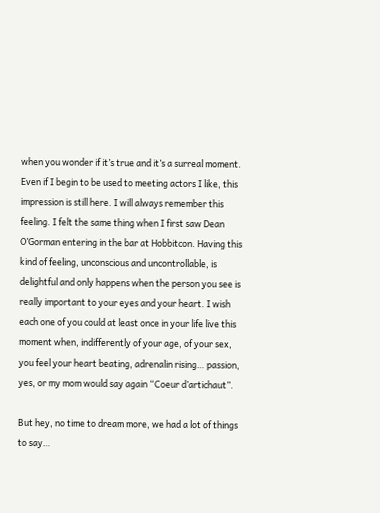when you wonder if it’s true and it’s a surreal moment. Even if I begin to be used to meeting actors I like, this impression is still here. I will always remember this feeling. I felt the same thing when I first saw Dean O’Gorman entering in the bar at Hobbitcon. Having this kind of feeling, unconscious and uncontrollable, is delightful and only happens when the person you see is really important to your eyes and your heart. I wish each one of you could at least once in your life live this moment when, indifferently of your age, of your sex, you feel your heart beating, adrenalin rising… passion, yes, or my mom would say again “Coeur d’artichaut”.

But hey, no time to dream more, we had a lot of things to say…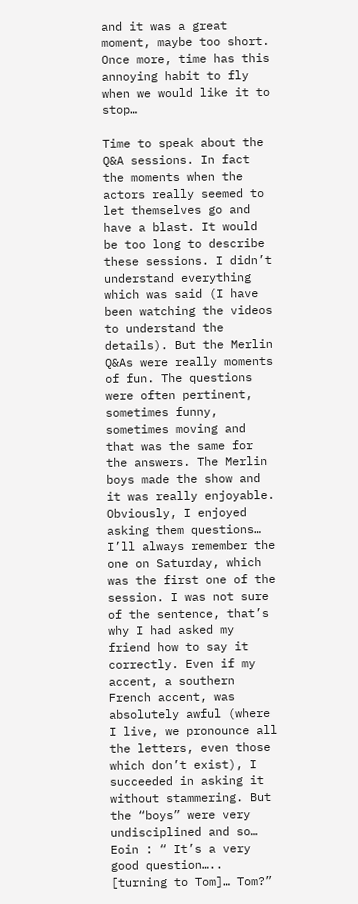and it was a great moment, maybe too short. Once more, time has this annoying habit to fly when we would like it to stop…

Time to speak about the Q&A sessions. In fact the moments when the actors really seemed to let themselves go and have a blast. It would be too long to describe these sessions. I didn’t understand everything which was said (I have been watching the videos to understand the details). But the Merlin Q&As were really moments of fun. The questions were often pertinent, sometimes funny, sometimes moving and that was the same for the answers. The Merlin boys made the show and it was really enjoyable.
Obviously, I enjoyed asking them questions… I’ll always remember the one on Saturday, which was the first one of the session. I was not sure of the sentence, that’s why I had asked my friend how to say it correctly. Even if my accent, a southern French accent, was absolutely awful (where I live, we pronounce all the letters, even those which don’t exist), I succeeded in asking it without stammering. But the “boys” were very undisciplined and so…
Eoin : “ It’s a very good question….. [turning to Tom]… Tom?”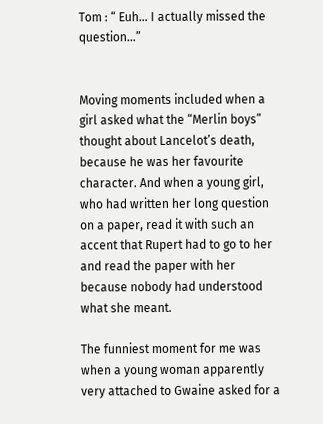Tom : “ Euh… I actually missed the question…”


Moving moments included when a girl asked what the “Merlin boys” thought about Lancelot’s death, because he was her favourite character. And when a young girl, who had written her long question on a paper, read it with such an accent that Rupert had to go to her and read the paper with her because nobody had understood what she meant.

The funniest moment for me was when a young woman apparently very attached to Gwaine asked for a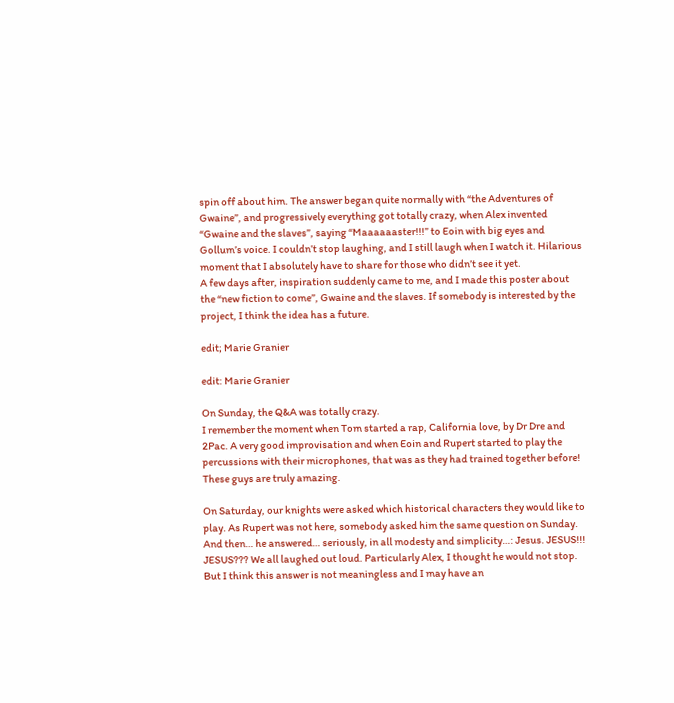spin off about him. The answer began quite normally with “the Adventures of Gwaine”, and progressively everything got totally crazy, when Alex invented “Gwaine and the slaves”, saying “Maaaaaaster!!!” to Eoin with big eyes and Gollum’s voice. I couldn’t stop laughing, and I still laugh when I watch it. Hilarious moment that I absolutely have to share for those who didn’t see it yet.
A few days after, inspiration suddenly came to me, and I made this poster about the “new fiction to come”, Gwaine and the slaves. If somebody is interested by the project, I think the idea has a future.

edit; Marie Granier

edit: Marie Granier

On Sunday, the Q&A was totally crazy.
I remember the moment when Tom started a rap, California love, by Dr Dre and 2Pac. A very good improvisation and when Eoin and Rupert started to play the percussions with their microphones, that was as they had trained together before! These guys are truly amazing.

On Saturday, our knights were asked which historical characters they would like to play. As Rupert was not here, somebody asked him the same question on Sunday. And then… he answered… seriously, in all modesty and simplicity…: Jesus. JESUS!!! JESUS??? We all laughed out loud. Particularly Alex, I thought he would not stop. But I think this answer is not meaningless and I may have an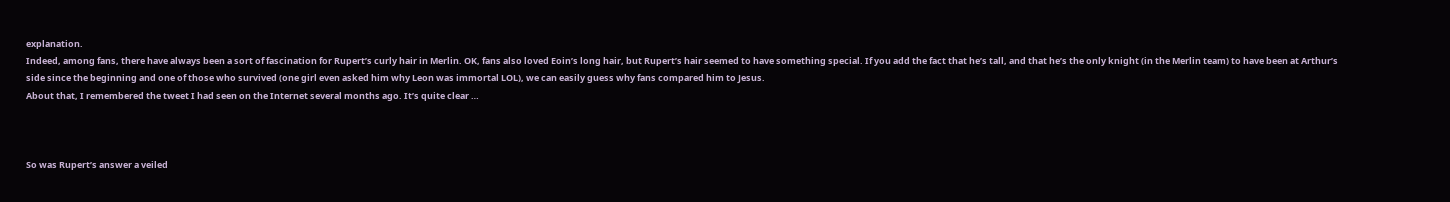explanation.
Indeed, among fans, there have always been a sort of fascination for Rupert’s curly hair in Merlin. OK, fans also loved Eoin’s long hair, but Rupert’s hair seemed to have something special. If you add the fact that he’s tall, and that he’s the only knight (in the Merlin team) to have been at Arthur’s side since the beginning and one of those who survived (one girl even asked him why Leon was immortal LOL), we can easily guess why fans compared him to Jesus.
About that, I remembered the tweet I had seen on the Internet several months ago. It’s quite clear …



So was Rupert’s answer a veiled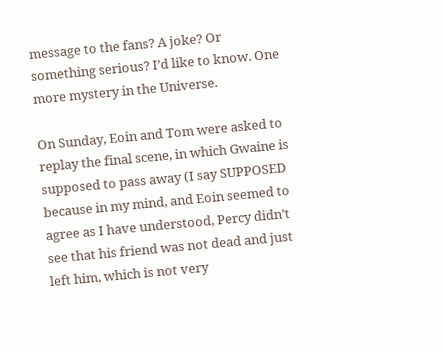message to the fans? A joke? Or something serious? I’d like to know. One more mystery in the Universe.

On Sunday, Eoin and Tom were asked to replay the final scene, in which Gwaine is supposed to pass away (I say SUPPOSED because in my mind, and Eoin seemed to agree as I have understood, Percy didn’t see that his friend was not dead and just left him, which is not very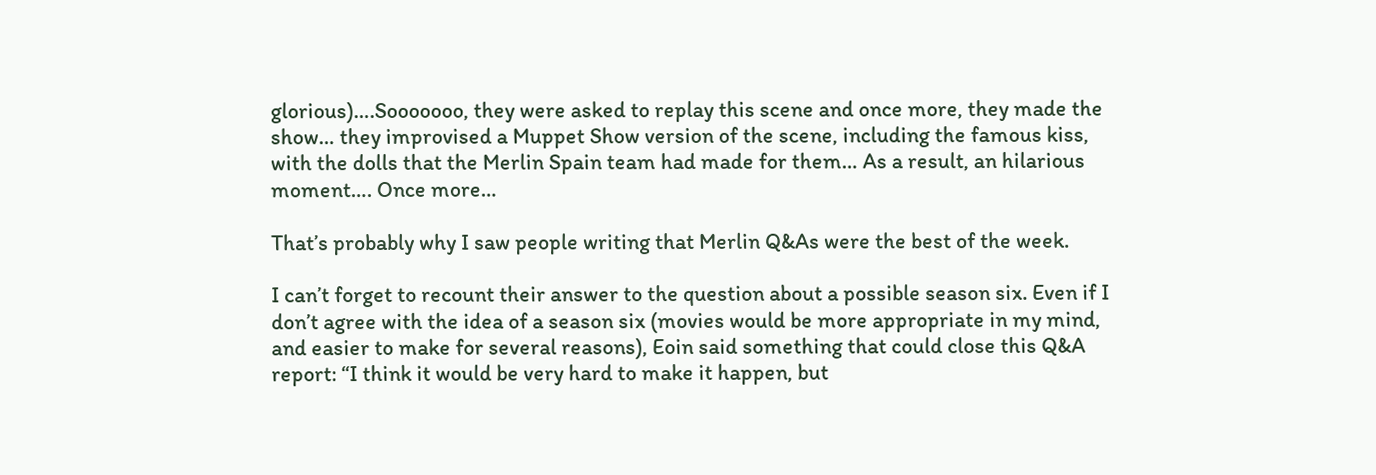glorious)….Sooooooo, they were asked to replay this scene and once more, they made the show… they improvised a Muppet Show version of the scene, including the famous kiss, with the dolls that the Merlin Spain team had made for them… As a result, an hilarious moment…. Once more…

That’s probably why I saw people writing that Merlin Q&As were the best of the week.

I can’t forget to recount their answer to the question about a possible season six. Even if I don’t agree with the idea of a season six (movies would be more appropriate in my mind, and easier to make for several reasons), Eoin said something that could close this Q&A report: “I think it would be very hard to make it happen, but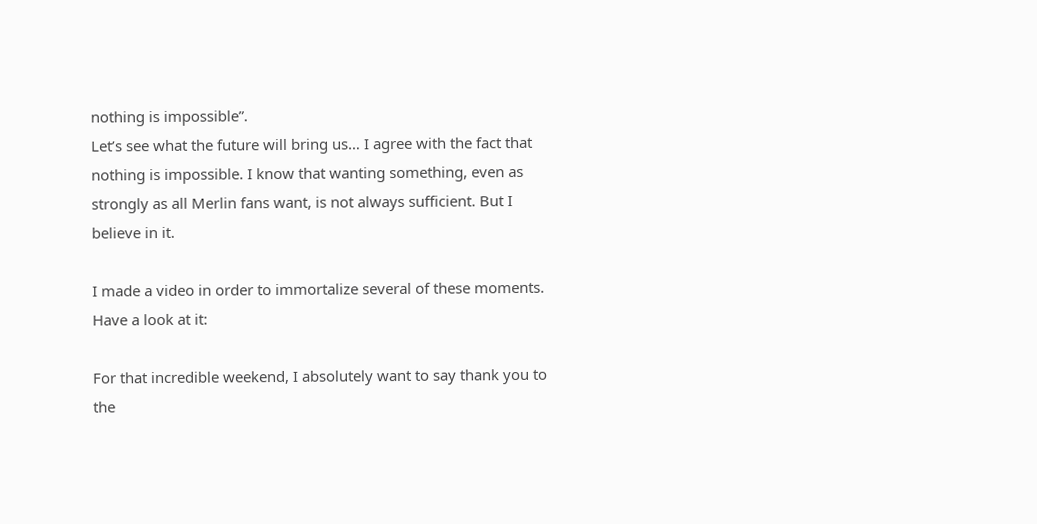nothing is impossible”.
Let’s see what the future will bring us… I agree with the fact that nothing is impossible. I know that wanting something, even as strongly as all Merlin fans want, is not always sufficient. But I believe in it.

I made a video in order to immortalize several of these moments. Have a look at it:

For that incredible weekend, I absolutely want to say thank you to the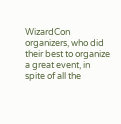WizardCon organizers, who did their best to organize a great event, in spite of all the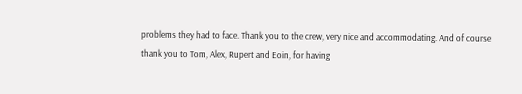problems they had to face. Thank you to the crew, very nice and accommodating. And of course thank you to Tom, Alex, Rupert and Eoin, for having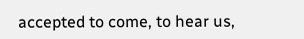accepted to come, to hear us,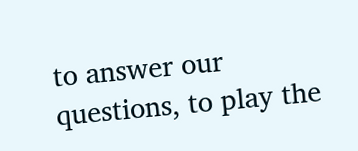to answer our questions, to play the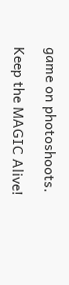game on photoshoots.

Keep the MAGIC Alive!